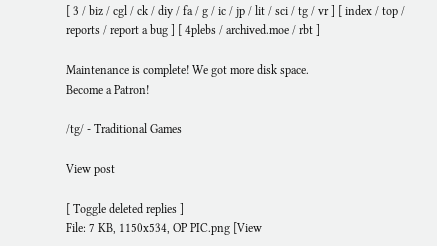[ 3 / biz / cgl / ck / diy / fa / g / ic / jp / lit / sci / tg / vr ] [ index / top / reports / report a bug ] [ 4plebs / archived.moe / rbt ]

Maintenance is complete! We got more disk space.
Become a Patron!

/tg/ - Traditional Games

View post

[ Toggle deleted replies ]
File: 7 KB, 1150x534, OP PIC.png [View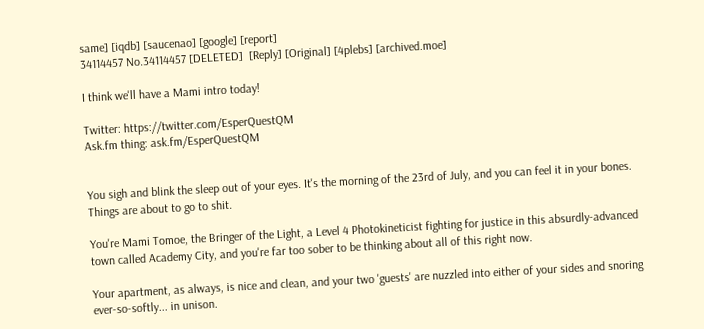same] [iqdb] [saucenao] [google] [report]
34114457 No.34114457 [DELETED]  [Reply] [Original] [4plebs] [archived.moe]

I think we'll have a Mami intro today!

Twitter: https://twitter.com/EsperQuestQM
Ask.fm thing: ask.fm/EsperQuestQM


You sigh and blink the sleep out of your eyes. It's the morning of the 23rd of July, and you can feel it in your bones. Things are about to go to shit.

You're Mami Tomoe, the Bringer of the Light, a Level 4 Photokineticist fighting for justice in this absurdly-advanced town called Academy City, and you're far too sober to be thinking about all of this right now.

Your apartment, as always, is nice and clean, and your two 'guests' are nuzzled into either of your sides and snoring ever-so-softly... in unison.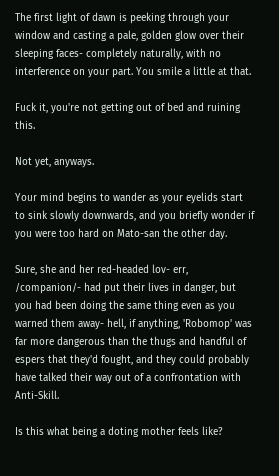The first light of dawn is peeking through your window and casting a pale, golden glow over their sleeping faces- completely naturally, with no interference on your part. You smile a little at that.

Fuck it, you're not getting out of bed and ruining this.

Not yet, anyways.

Your mind begins to wander as your eyelids start to sink slowly downwards, and you briefly wonder if you were too hard on Mato-san the other day.

Sure, she and her red-headed lov- err, /companion/- had put their lives in danger, but you had been doing the same thing even as you warned them away- hell, if anything, 'Robomop' was far more dangerous than the thugs and handful of espers that they'd fought, and they could probably have talked their way out of a confrontation with Anti-Skill.

Is this what being a doting mother feels like?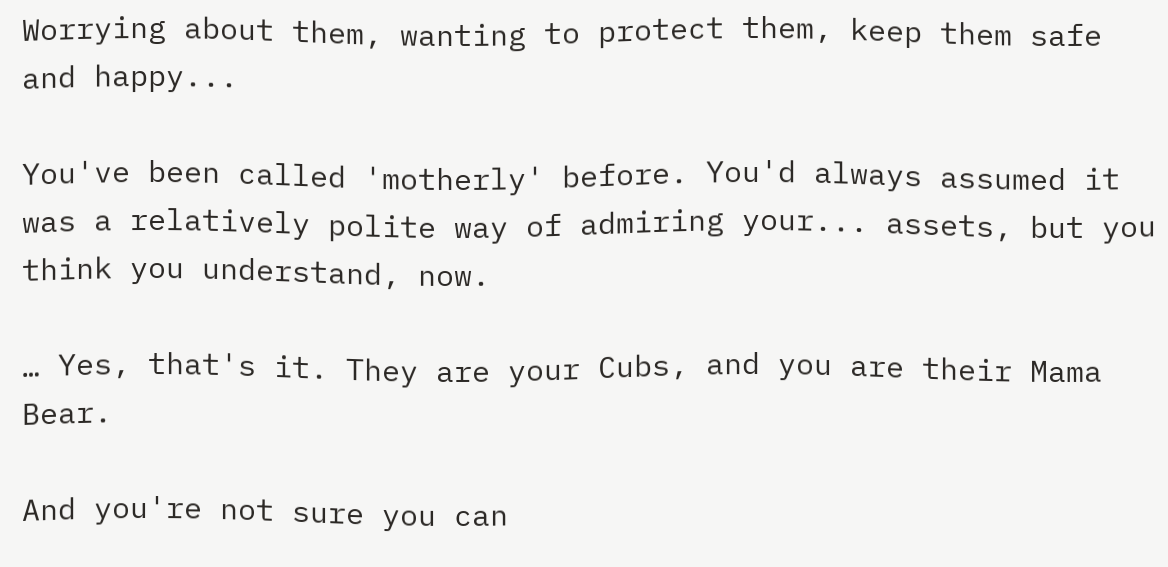Worrying about them, wanting to protect them, keep them safe and happy...

You've been called 'motherly' before. You'd always assumed it was a relatively polite way of admiring your... assets, but you think you understand, now.

… Yes, that's it. They are your Cubs, and you are their Mama Bear.

And you're not sure you can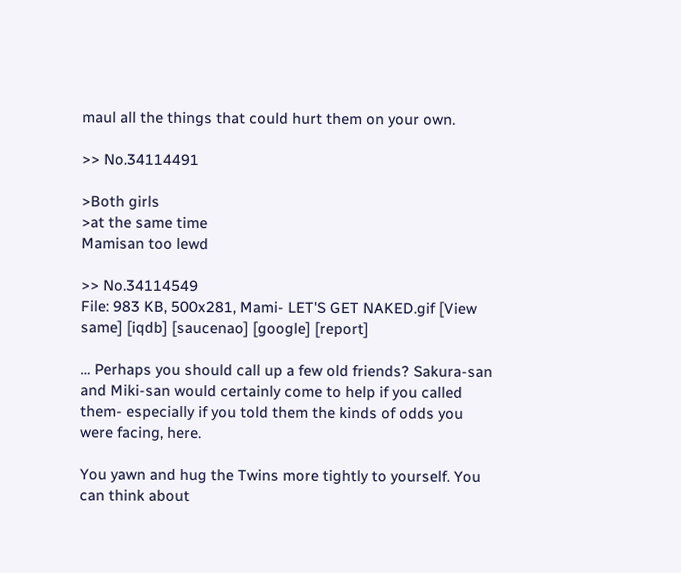maul all the things that could hurt them on your own.

>> No.34114491

>Both girls
>at the same time
Mamisan too lewd

>> No.34114549
File: 983 KB, 500x281, Mami- LET'S GET NAKED.gif [View same] [iqdb] [saucenao] [google] [report]

… Perhaps you should call up a few old friends? Sakura-san and Miki-san would certainly come to help if you called them- especially if you told them the kinds of odds you were facing, here.

You yawn and hug the Twins more tightly to yourself. You can think about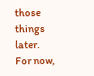those things later. For now,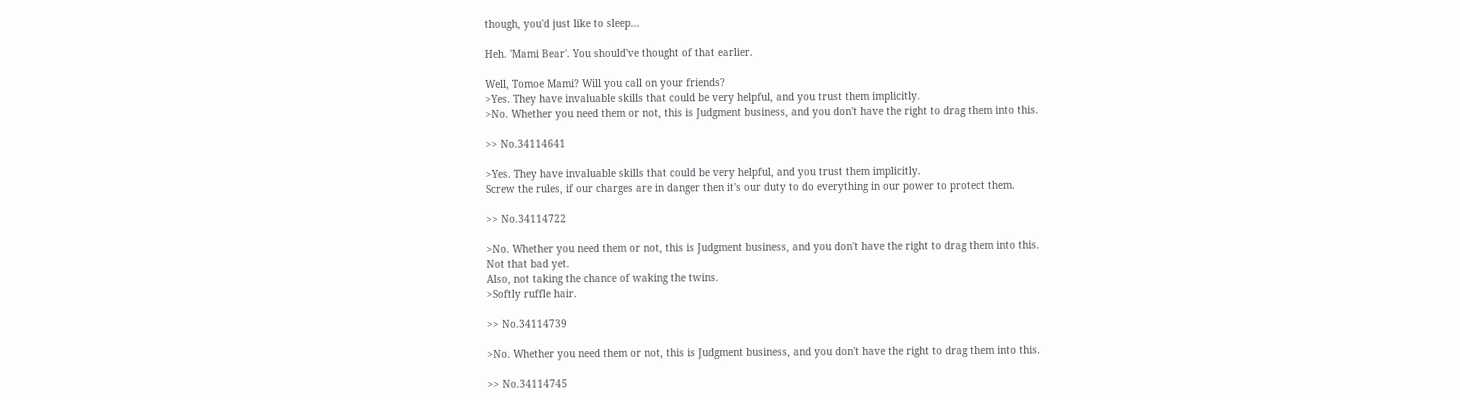though, you'd just like to sleep...

Heh. 'Mami Bear'. You should've thought of that earlier.

Well, Tomoe Mami? Will you call on your friends?
>Yes. They have invaluable skills that could be very helpful, and you trust them implicitly.
>No. Whether you need them or not, this is Judgment business, and you don't have the right to drag them into this.

>> No.34114641

>Yes. They have invaluable skills that could be very helpful, and you trust them implicitly.
Screw the rules, if our charges are in danger then it's our duty to do everything in our power to protect them.

>> No.34114722

>No. Whether you need them or not, this is Judgment business, and you don't have the right to drag them into this.
Not that bad yet.
Also, not taking the chance of waking the twins.
>Softly ruffle hair.

>> No.34114739

>No. Whether you need them or not, this is Judgment business, and you don't have the right to drag them into this.

>> No.34114745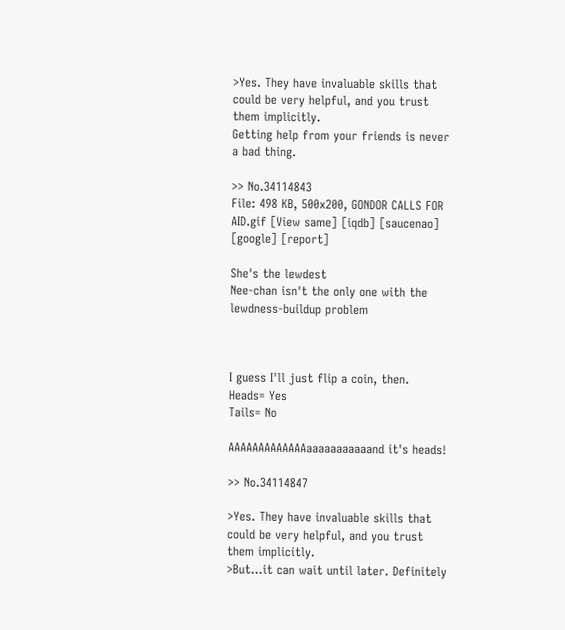>Yes. They have invaluable skills that could be very helpful, and you trust them implicitly.
Getting help from your friends is never a bad thing.

>> No.34114843
File: 498 KB, 500x200, GONDOR CALLS FOR AID.gif [View same] [iqdb] [saucenao] [google] [report]

She's the lewdest
Nee-chan isn't the only one with the lewdness-buildup problem



I guess I'll just flip a coin, then.
Heads= Yes
Tails= No

AAAAAAAAAAAAAaaaaaaaaaaand it's heads!

>> No.34114847

>Yes. They have invaluable skills that could be very helpful, and you trust them implicitly.
>But...it can wait until later. Definitely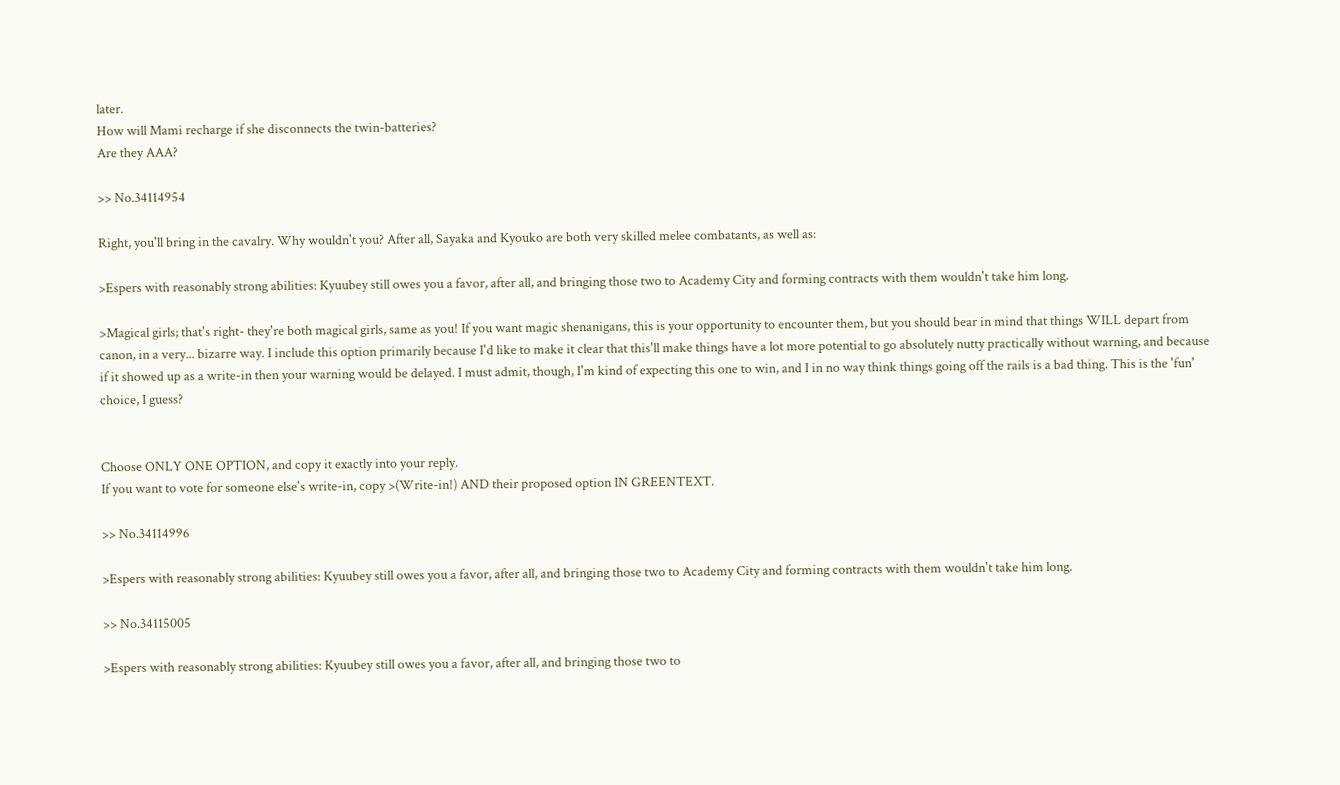later.
How will Mami recharge if she disconnects the twin-batteries?
Are they AAA?

>> No.34114954

Right, you'll bring in the cavalry. Why wouldn't you? After all, Sayaka and Kyouko are both very skilled melee combatants, as well as:

>Espers with reasonably strong abilities: Kyuubey still owes you a favor, after all, and bringing those two to Academy City and forming contracts with them wouldn't take him long.

>Magical girls; that's right- they're both magical girls, same as you! If you want magic shenanigans, this is your opportunity to encounter them, but you should bear in mind that things WILL depart from canon, in a very... bizarre way. I include this option primarily because I'd like to make it clear that this'll make things have a lot more potential to go absolutely nutty practically without warning, and because if it showed up as a write-in then your warning would be delayed. I must admit, though, I'm kind of expecting this one to win, and I in no way think things going off the rails is a bad thing. This is the 'fun' choice, I guess?


Choose ONLY ONE OPTION, and copy it exactly into your reply.
If you want to vote for someone else's write-in, copy >(Write-in!) AND their proposed option IN GREENTEXT.

>> No.34114996

>Espers with reasonably strong abilities: Kyuubey still owes you a favor, after all, and bringing those two to Academy City and forming contracts with them wouldn't take him long.

>> No.34115005

>Espers with reasonably strong abilities: Kyuubey still owes you a favor, after all, and bringing those two to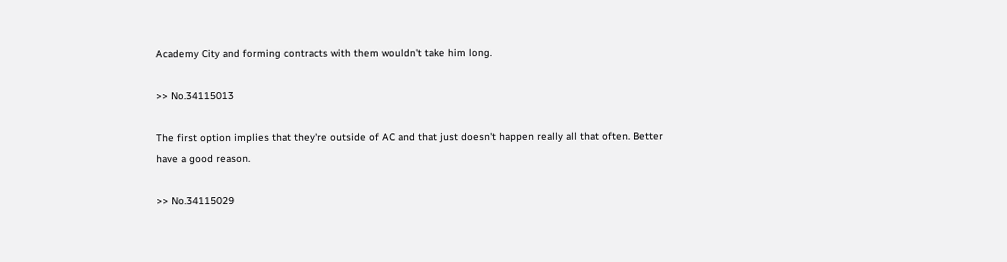Academy City and forming contracts with them wouldn't take him long.

>> No.34115013

The first option implies that they're outside of AC and that just doesn't happen really all that often. Better have a good reason.

>> No.34115029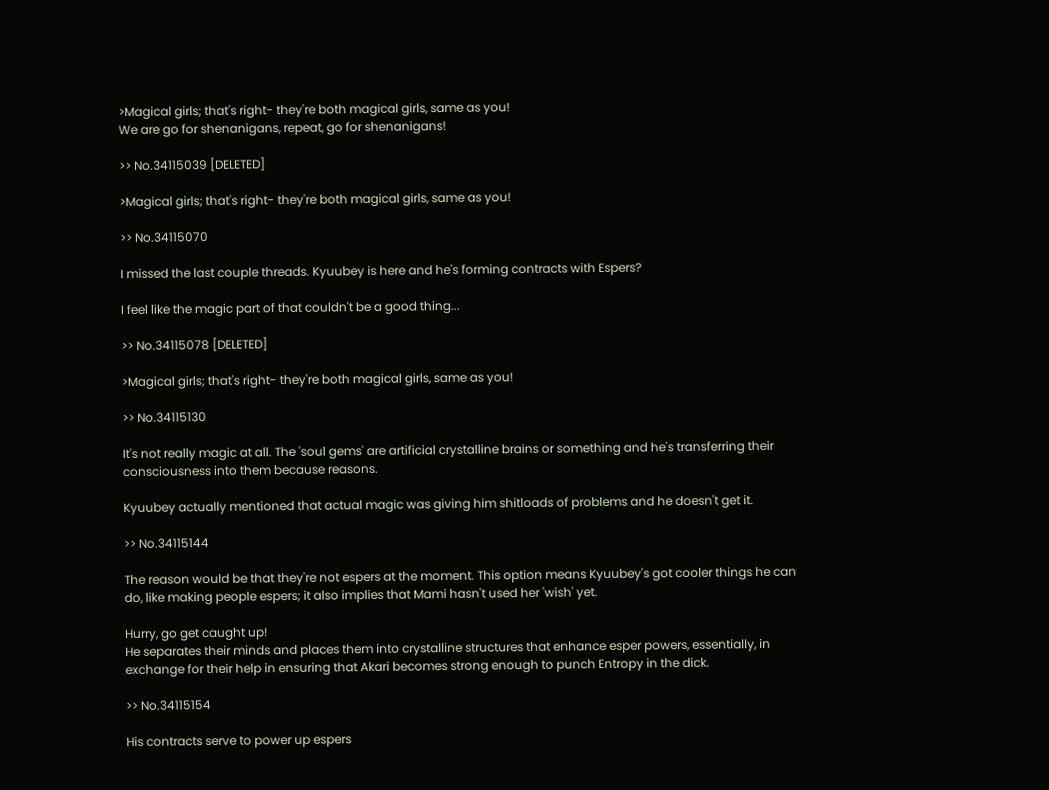>Magical girls; that's right- they're both magical girls, same as you!
We are go for shenanigans, repeat, go for shenanigans!

>> No.34115039 [DELETED]

>Magical girls; that's right- they're both magical girls, same as you!

>> No.34115070

I missed the last couple threads. Kyuubey is here and he's forming contracts with Espers?

I feel like the magic part of that couldn't be a good thing...

>> No.34115078 [DELETED]

>Magical girls; that's right- they're both magical girls, same as you!

>> No.34115130

It's not really magic at all. The 'soul gems' are artificial crystalline brains or something and he's transferring their consciousness into them because reasons.

Kyuubey actually mentioned that actual magic was giving him shitloads of problems and he doesn't get it.

>> No.34115144

The reason would be that they're not espers at the moment. This option means Kyuubey's got cooler things he can do, like making people espers; it also implies that Mami hasn't used her 'wish' yet.

Hurry, go get caught up!
He separates their minds and places them into crystalline structures that enhance esper powers, essentially, in exchange for their help in ensuring that Akari becomes strong enough to punch Entropy in the dick.

>> No.34115154

His contracts serve to power up espers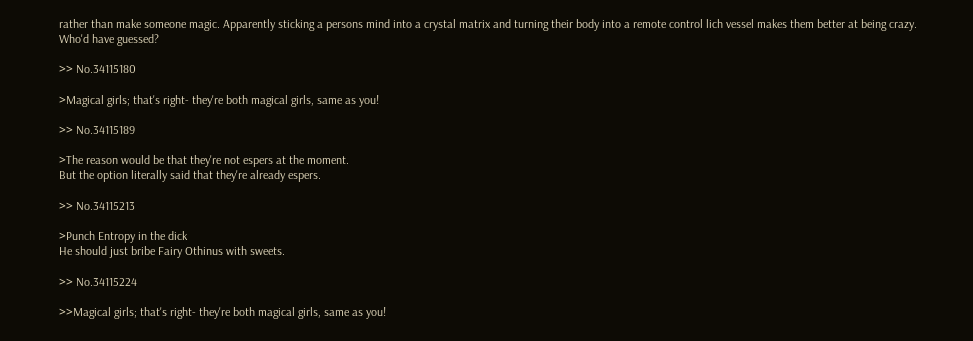rather than make someone magic. Apparently sticking a persons mind into a crystal matrix and turning their body into a remote control lich vessel makes them better at being crazy. Who'd have guessed?

>> No.34115180

>Magical girls; that's right- they're both magical girls, same as you!

>> No.34115189

>The reason would be that they're not espers at the moment.
But the option literally said that they're already espers.

>> No.34115213

>Punch Entropy in the dick
He should just bribe Fairy Othinus with sweets.

>> No.34115224

>>Magical girls; that's right- they're both magical girls, same as you!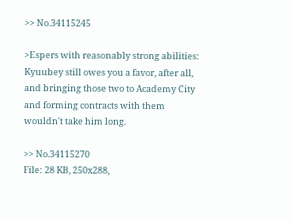>> No.34115245

>Espers with reasonably strong abilities: Kyuubey still owes you a favor, after all, and bringing those two to Academy City and forming contracts with them wouldn't take him long.

>> No.34115270
File: 28 KB, 250x288,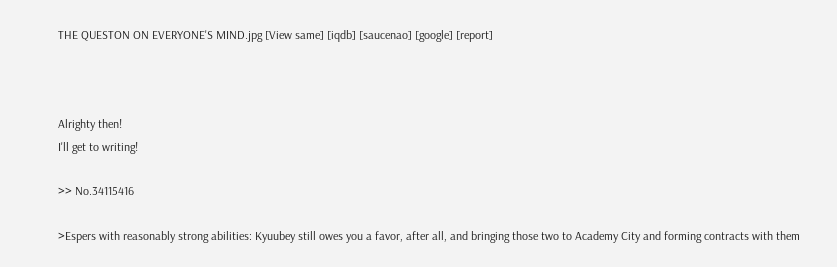THE QUESTON ON EVERYONE'S MIND.jpg [View same] [iqdb] [saucenao] [google] [report]



Alrighty then!
I'll get to writing!

>> No.34115416

>Espers with reasonably strong abilities: Kyuubey still owes you a favor, after all, and bringing those two to Academy City and forming contracts with them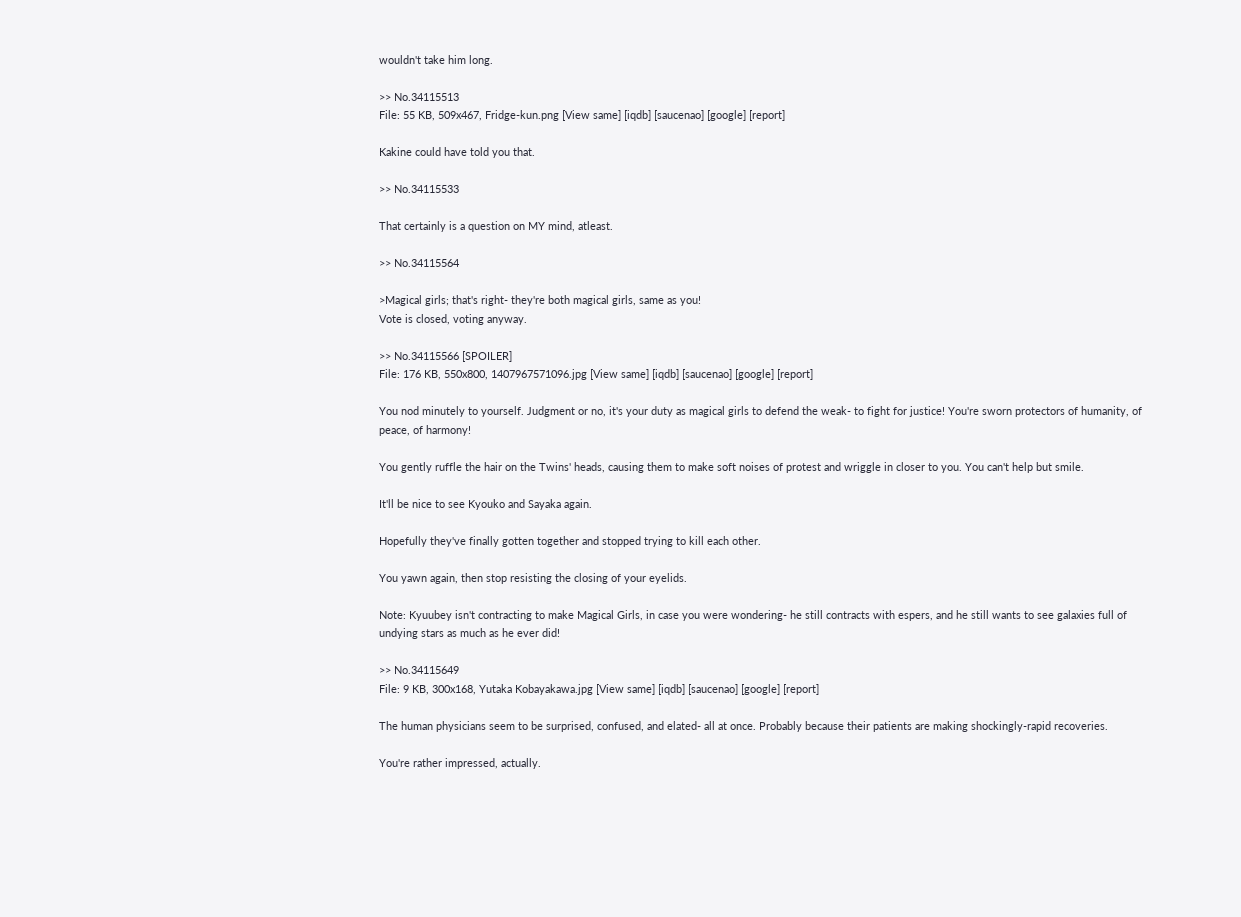wouldn't take him long.

>> No.34115513
File: 55 KB, 509x467, Fridge-kun.png [View same] [iqdb] [saucenao] [google] [report]

Kakine could have told you that.

>> No.34115533

That certainly is a question on MY mind, atleast.

>> No.34115564

>Magical girls; that's right- they're both magical girls, same as you!
Vote is closed, voting anyway.

>> No.34115566 [SPOILER]
File: 176 KB, 550x800, 1407967571096.jpg [View same] [iqdb] [saucenao] [google] [report]

You nod minutely to yourself. Judgment or no, it's your duty as magical girls to defend the weak- to fight for justice! You're sworn protectors of humanity, of peace, of harmony!

You gently ruffle the hair on the Twins' heads, causing them to make soft noises of protest and wriggle in closer to you. You can't help but smile.

It'll be nice to see Kyouko and Sayaka again.

Hopefully they've finally gotten together and stopped trying to kill each other.

You yawn again, then stop resisting the closing of your eyelids.

Note: Kyuubey isn't contracting to make Magical Girls, in case you were wondering- he still contracts with espers, and he still wants to see galaxies full of undying stars as much as he ever did!

>> No.34115649
File: 9 KB, 300x168, Yutaka Kobayakawa.jpg [View same] [iqdb] [saucenao] [google] [report]

The human physicians seem to be surprised, confused, and elated- all at once. Probably because their patients are making shockingly-rapid recoveries.

You're rather impressed, actually.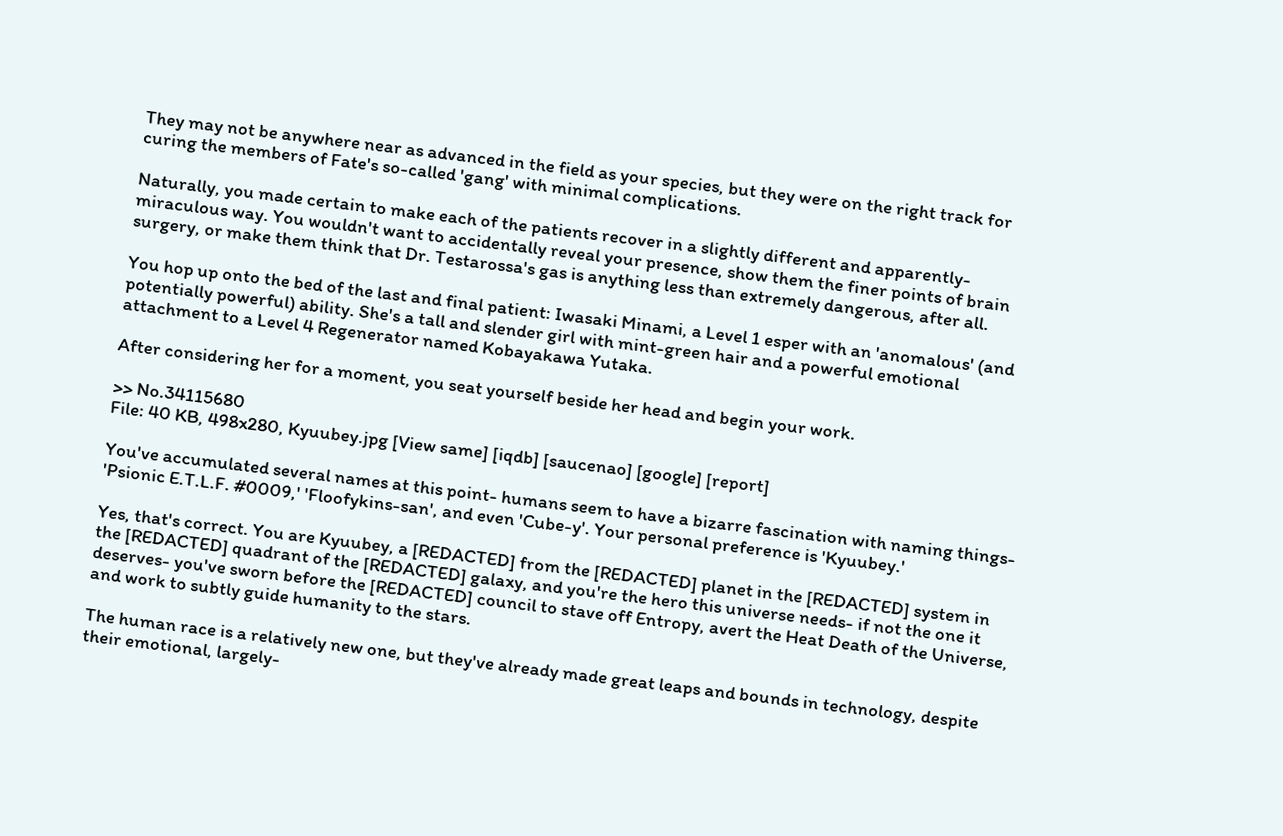They may not be anywhere near as advanced in the field as your species, but they were on the right track for curing the members of Fate's so-called 'gang' with minimal complications.

Naturally, you made certain to make each of the patients recover in a slightly different and apparently-miraculous way. You wouldn't want to accidentally reveal your presence, show them the finer points of brain surgery, or make them think that Dr. Testarossa's gas is anything less than extremely dangerous, after all.

You hop up onto the bed of the last and final patient: Iwasaki Minami, a Level 1 esper with an 'anomalous' (and potentially powerful) ability. She's a tall and slender girl with mint-green hair and a powerful emotional attachment to a Level 4 Regenerator named Kobayakawa Yutaka.

After considering her for a moment, you seat yourself beside her head and begin your work.

>> No.34115680
File: 40 KB, 498x280, Kyuubey.jpg [View same] [iqdb] [saucenao] [google] [report]

You've accumulated several names at this point- humans seem to have a bizarre fascination with naming things- 'Psionic E.T.L.F. #0009,' 'Floofykins-san', and even 'Cube-y'. Your personal preference is 'Kyuubey.'

Yes, that's correct. You are Kyuubey, a [REDACTED] from the [REDACTED] planet in the [REDACTED] system in the [REDACTED] quadrant of the [REDACTED] galaxy, and you're the hero this universe needs- if not the one it deserves- you've sworn before the [REDACTED] council to stave off Entropy, avert the Heat Death of the Universe, and work to subtly guide humanity to the stars.

The human race is a relatively new one, but they've already made great leaps and bounds in technology, despite their emotional, largely-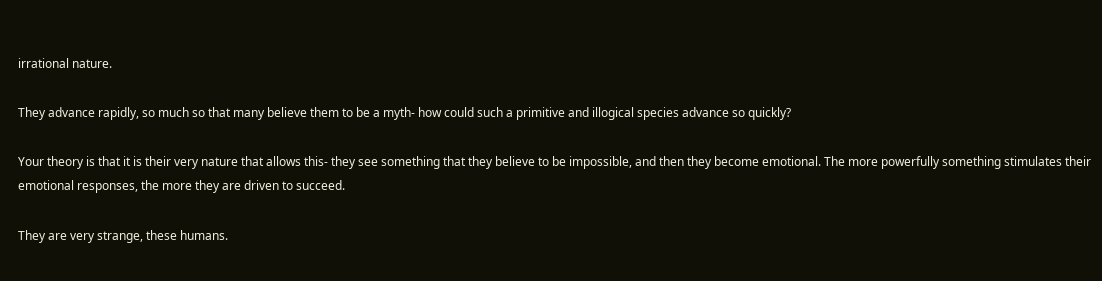irrational nature.

They advance rapidly, so much so that many believe them to be a myth- how could such a primitive and illogical species advance so quickly?

Your theory is that it is their very nature that allows this- they see something that they believe to be impossible, and then they become emotional. The more powerfully something stimulates their emotional responses, the more they are driven to succeed.

They are very strange, these humans.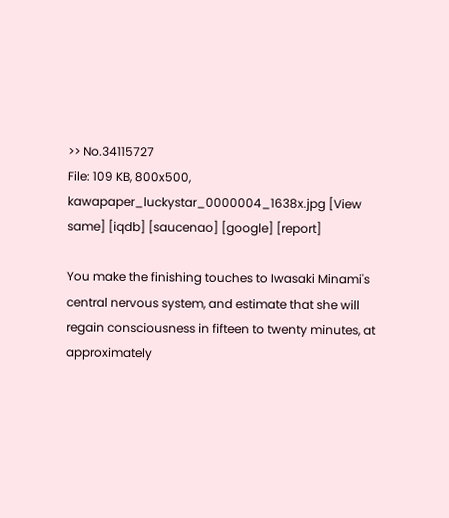>> No.34115727
File: 109 KB, 800x500, kawapaper_luckystar_0000004_1638x.jpg [View same] [iqdb] [saucenao] [google] [report]

You make the finishing touches to Iwasaki Minami's central nervous system, and estimate that she will regain consciousness in fifteen to twenty minutes, at approximately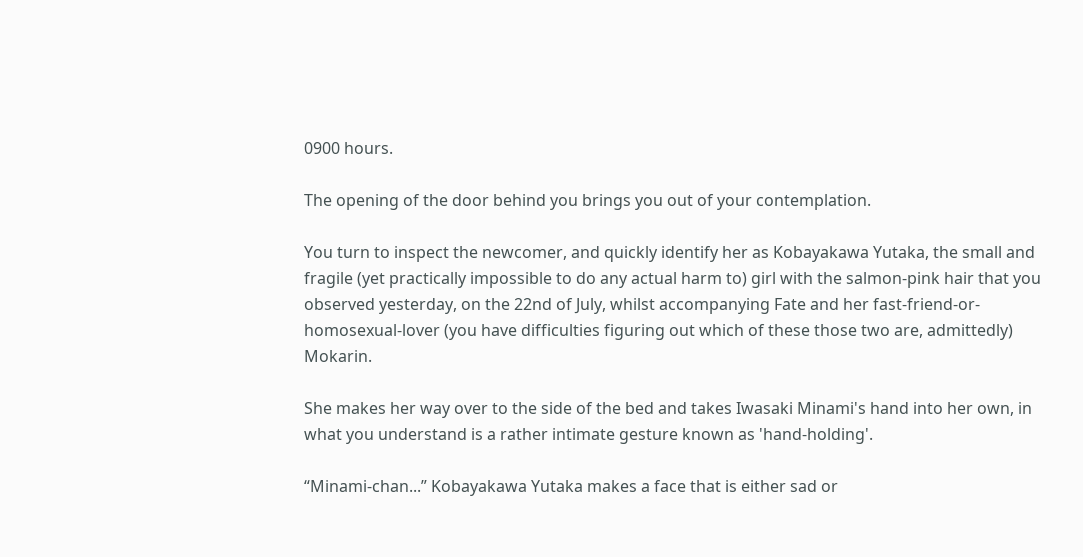0900 hours.

The opening of the door behind you brings you out of your contemplation.

You turn to inspect the newcomer, and quickly identify her as Kobayakawa Yutaka, the small and fragile (yet practically impossible to do any actual harm to) girl with the salmon-pink hair that you observed yesterday, on the 22nd of July, whilst accompanying Fate and her fast-friend-or-homosexual-lover (you have difficulties figuring out which of these those two are, admittedly) Mokarin.

She makes her way over to the side of the bed and takes Iwasaki Minami's hand into her own, in what you understand is a rather intimate gesture known as 'hand-holding'.

“Minami-chan...” Kobayakawa Yutaka makes a face that is either sad or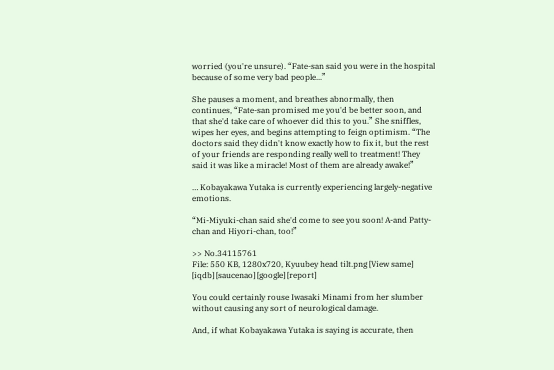worried (you're unsure). “Fate-san said you were in the hospital because of some very bad people...”

She pauses a moment, and breathes abnormally, then continues, “Fate-san promised me you'd be better soon, and that she'd take care of whoever did this to you.” She sniffles, wipes her eyes, and begins attempting to feign optimism. “The doctors said they didn't know exactly how to fix it, but the rest of your friends are responding really well to treatment! They said it was like a miracle! Most of them are already awake!”

… Kobayakawa Yutaka is currently experiencing largely-negative emotions.

“Mi-Miyuki-chan said she'd come to see you soon! A-and Patty-chan and Hiyori-chan, too!”

>> No.34115761
File: 550 KB, 1280x720, Kyuubey head tilt.png [View same] [iqdb] [saucenao] [google] [report]

You could certainly rouse Iwasaki Minami from her slumber without causing any sort of neurological damage.

And, if what Kobayakawa Yutaka is saying is accurate, then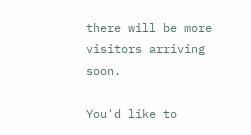there will be more visitors arriving soon.

You'd like to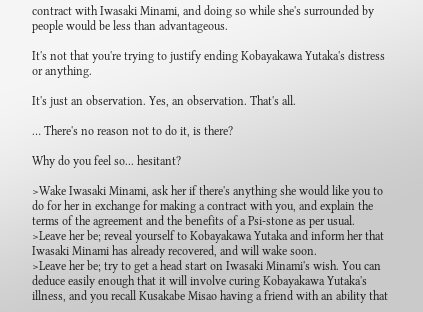contract with Iwasaki Minami, and doing so while she's surrounded by people would be less than advantageous.

It's not that you're trying to justify ending Kobayakawa Yutaka's distress or anything.

It's just an observation. Yes, an observation. That's all.

… There's no reason not to do it, is there?

Why do you feel so... hesitant?

>Wake Iwasaki Minami, ask her if there's anything she would like you to do for her in exchange for making a contract with you, and explain the terms of the agreement and the benefits of a Psi-stone as per usual.
>Leave her be; reveal yourself to Kobayakawa Yutaka and inform her that Iwasaki Minami has already recovered, and will wake soon.
>Leave her be; try to get a head start on Iwasaki Minami's wish. You can deduce easily enough that it will involve curing Kobayakawa Yutaka's illness, and you recall Kusakabe Misao having a friend with an ability that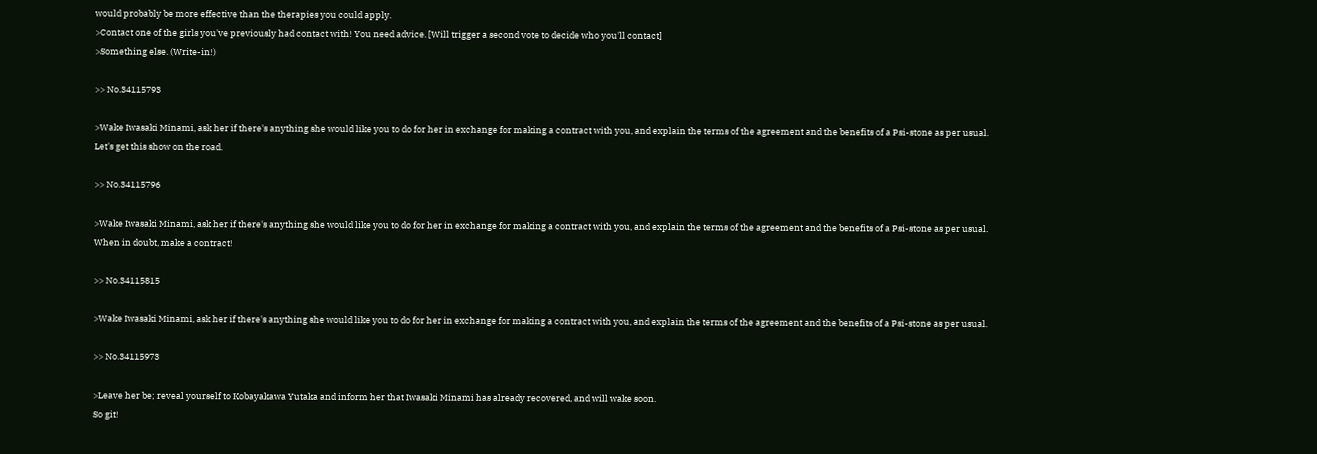would probably be more effective than the therapies you could apply.
>Contact one of the girls you've previously had contact with! You need advice. [Will trigger a second vote to decide who you'll contact]
>Something else. (Write-in!)

>> No.34115793

>Wake Iwasaki Minami, ask her if there's anything she would like you to do for her in exchange for making a contract with you, and explain the terms of the agreement and the benefits of a Psi-stone as per usual.
Let's get this show on the road.

>> No.34115796

>Wake Iwasaki Minami, ask her if there's anything she would like you to do for her in exchange for making a contract with you, and explain the terms of the agreement and the benefits of a Psi-stone as per usual.
When in doubt, make a contract!

>> No.34115815

>Wake Iwasaki Minami, ask her if there's anything she would like you to do for her in exchange for making a contract with you, and explain the terms of the agreement and the benefits of a Psi-stone as per usual.

>> No.34115973

>Leave her be; reveal yourself to Kobayakawa Yutaka and inform her that Iwasaki Minami has already recovered, and will wake soon.
So git!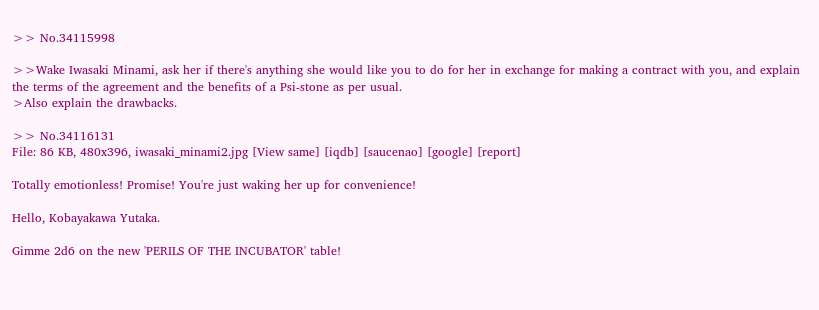>> No.34115998

>>Wake Iwasaki Minami, ask her if there's anything she would like you to do for her in exchange for making a contract with you, and explain the terms of the agreement and the benefits of a Psi-stone as per usual.
>Also explain the drawbacks.

>> No.34116131
File: 86 KB, 480x396, iwasaki_minami2.jpg [View same] [iqdb] [saucenao] [google] [report]

Totally emotionless! Promise! You're just waking her up for convenience!

Hello, Kobayakawa Yutaka.

Gimme 2d6 on the new 'PERILS OF THE INCUBATOR' table!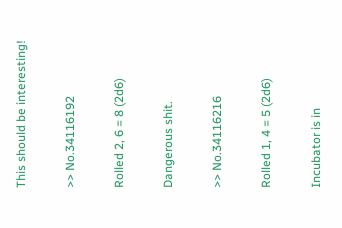This should be interesting!

>> No.34116192

Rolled 2, 6 = 8 (2d6)

Dangerous shit.

>> No.34116216

Rolled 1, 4 = 5 (2d6)

Incubator is in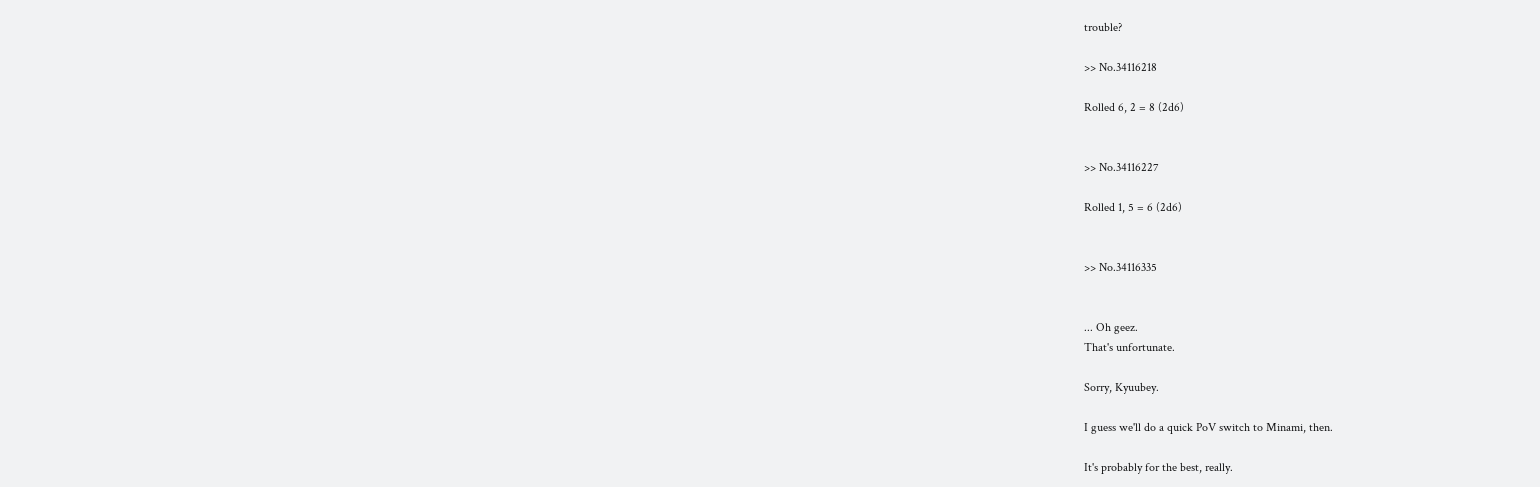trouble?

>> No.34116218

Rolled 6, 2 = 8 (2d6)


>> No.34116227

Rolled 1, 5 = 6 (2d6)


>> No.34116335


... Oh geez.
That's unfortunate.

Sorry, Kyuubey.

I guess we'll do a quick PoV switch to Minami, then.

It's probably for the best, really.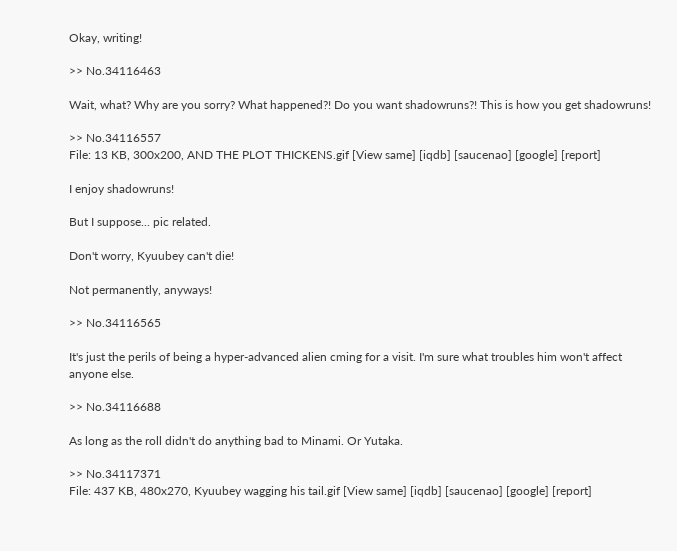Okay, writing!

>> No.34116463

Wait, what? Why are you sorry? What happened?! Do you want shadowruns?! This is how you get shadowruns!

>> No.34116557
File: 13 KB, 300x200, AND THE PLOT THICKENS.gif [View same] [iqdb] [saucenao] [google] [report]

I enjoy shadowruns!

But I suppose... pic related.

Don't worry, Kyuubey can't die!

Not permanently, anyways!

>> No.34116565

It's just the perils of being a hyper-advanced alien cming for a visit. I'm sure what troubles him won't affect anyone else.

>> No.34116688

As long as the roll didn't do anything bad to Minami. Or Yutaka.

>> No.34117371
File: 437 KB, 480x270, Kyuubey wagging his tail.gif [View same] [iqdb] [saucenao] [google] [report]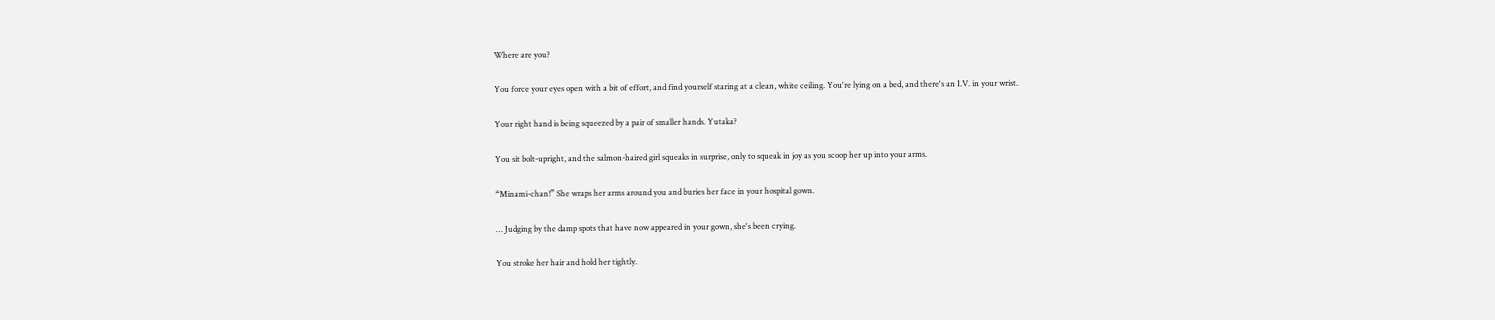Where are you?

You force your eyes open with a bit of effort, and find yourself staring at a clean, white ceiling. You're lying on a bed, and there's an I.V. in your wrist.

Your right hand is being squeezed by a pair of smaller hands. Yutaka?

You sit bolt-upright, and the salmon-haired girl squeaks in surprise, only to squeak in joy as you scoop her up into your arms.

“Minami-chan!” She wraps her arms around you and buries her face in your hospital gown.

… Judging by the damp spots that have now appeared in your gown, she's been crying.

You stroke her hair and hold her tightly.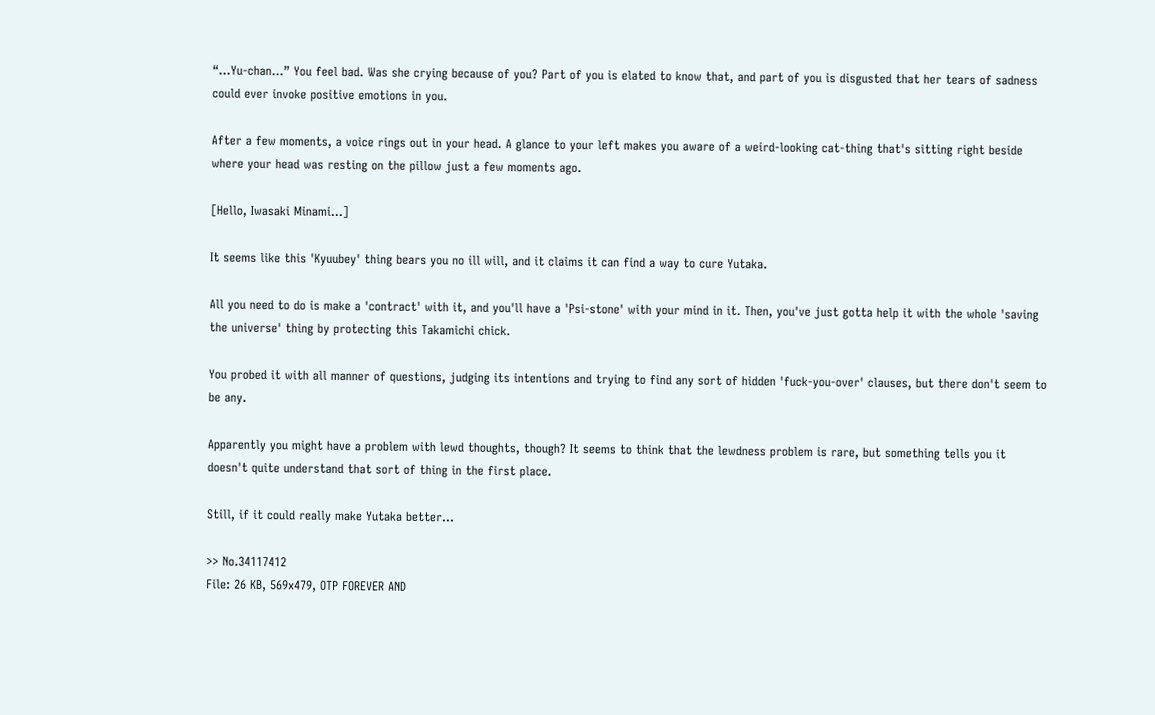“...Yu-chan...” You feel bad. Was she crying because of you? Part of you is elated to know that, and part of you is disgusted that her tears of sadness could ever invoke positive emotions in you.

After a few moments, a voice rings out in your head. A glance to your left makes you aware of a weird-looking cat-thing that's sitting right beside where your head was resting on the pillow just a few moments ago.

[Hello, Iwasaki Minami...]

It seems like this 'Kyuubey' thing bears you no ill will, and it claims it can find a way to cure Yutaka.

All you need to do is make a 'contract' with it, and you'll have a 'Psi-stone' with your mind in it. Then, you've just gotta help it with the whole 'saving the universe' thing by protecting this Takamichi chick.

You probed it with all manner of questions, judging its intentions and trying to find any sort of hidden 'fuck-you-over' clauses, but there don't seem to be any.

Apparently you might have a problem with lewd thoughts, though? It seems to think that the lewdness problem is rare, but something tells you it doesn't quite understand that sort of thing in the first place.

Still, if it could really make Yutaka better...

>> No.34117412
File: 26 KB, 569x479, OTP FOREVER AND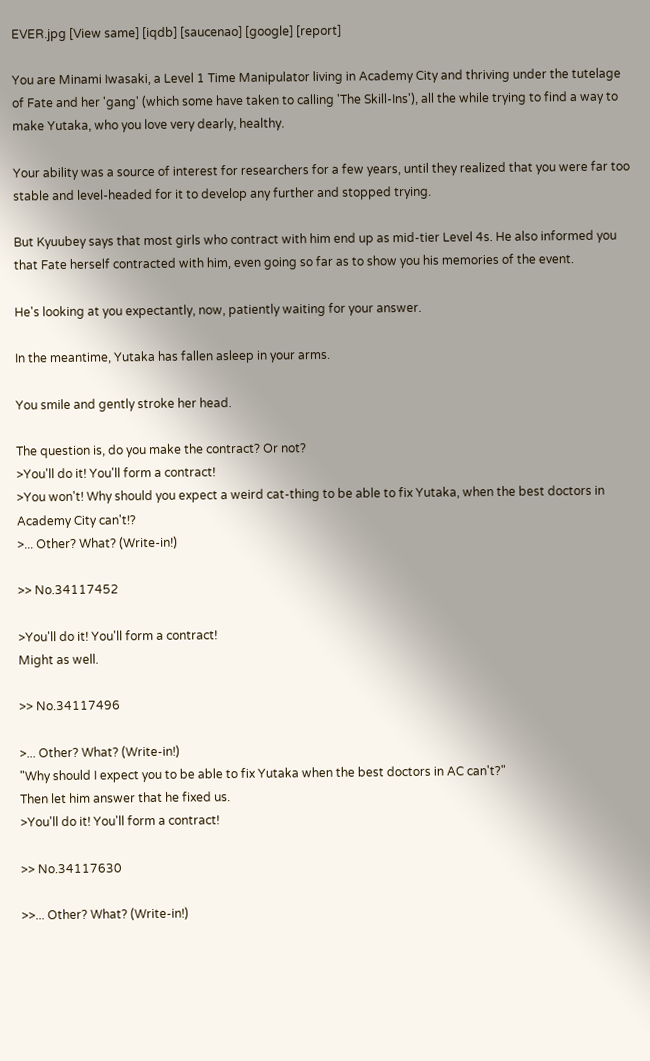EVER.jpg [View same] [iqdb] [saucenao] [google] [report]

You are Minami Iwasaki, a Level 1 Time Manipulator living in Academy City and thriving under the tutelage of Fate and her 'gang' (which some have taken to calling 'The Skill-Ins'), all the while trying to find a way to make Yutaka, who you love very dearly, healthy.

Your ability was a source of interest for researchers for a few years, until they realized that you were far too stable and level-headed for it to develop any further and stopped trying.

But Kyuubey says that most girls who contract with him end up as mid-tier Level 4s. He also informed you that Fate herself contracted with him, even going so far as to show you his memories of the event.

He's looking at you expectantly, now, patiently waiting for your answer.

In the meantime, Yutaka has fallen asleep in your arms.

You smile and gently stroke her head.

The question is, do you make the contract? Or not?
>You'll do it! You'll form a contract!
>You won't! Why should you expect a weird cat-thing to be able to fix Yutaka, when the best doctors in Academy City can't!?
>... Other? What? (Write-in!)

>> No.34117452

>You'll do it! You'll form a contract!
Might as well.

>> No.34117496

>... Other? What? (Write-in!)
"Why should I expect you to be able to fix Yutaka when the best doctors in AC can't?"
Then let him answer that he fixed us.
>You'll do it! You'll form a contract!

>> No.34117630

>>... Other? What? (Write-in!)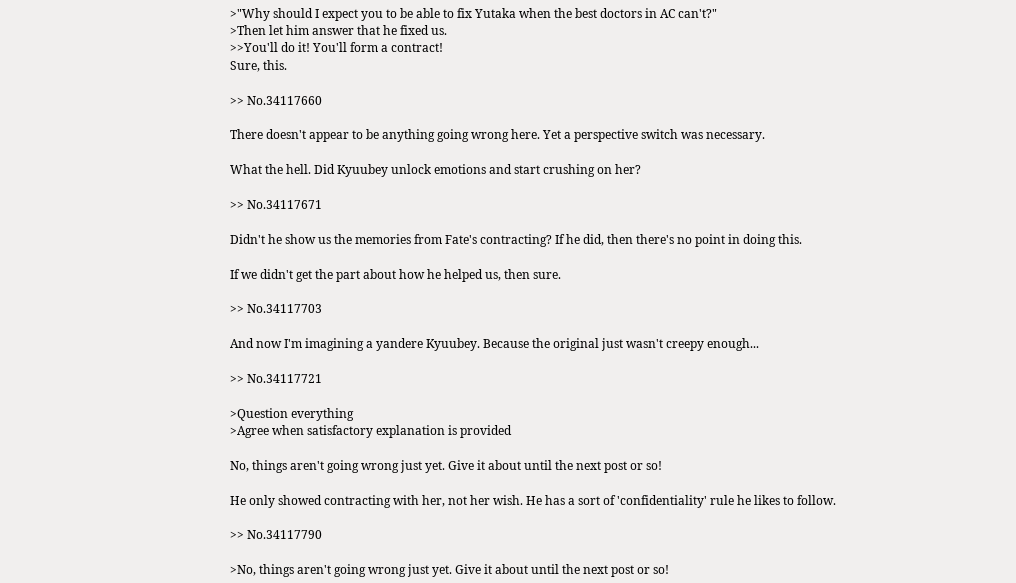>"Why should I expect you to be able to fix Yutaka when the best doctors in AC can't?"
>Then let him answer that he fixed us.
>>You'll do it! You'll form a contract!
Sure, this.

>> No.34117660

There doesn't appear to be anything going wrong here. Yet a perspective switch was necessary.

What the hell. Did Kyuubey unlock emotions and start crushing on her?

>> No.34117671

Didn't he show us the memories from Fate's contracting? If he did, then there's no point in doing this.

If we didn't get the part about how he helped us, then sure.

>> No.34117703

And now I'm imagining a yandere Kyuubey. Because the original just wasn't creepy enough...

>> No.34117721

>Question everything
>Agree when satisfactory explanation is provided

No, things aren't going wrong just yet. Give it about until the next post or so!

He only showed contracting with her, not her wish. He has a sort of 'confidentiality' rule he likes to follow.

>> No.34117790

>No, things aren't going wrong just yet. Give it about until the next post or so!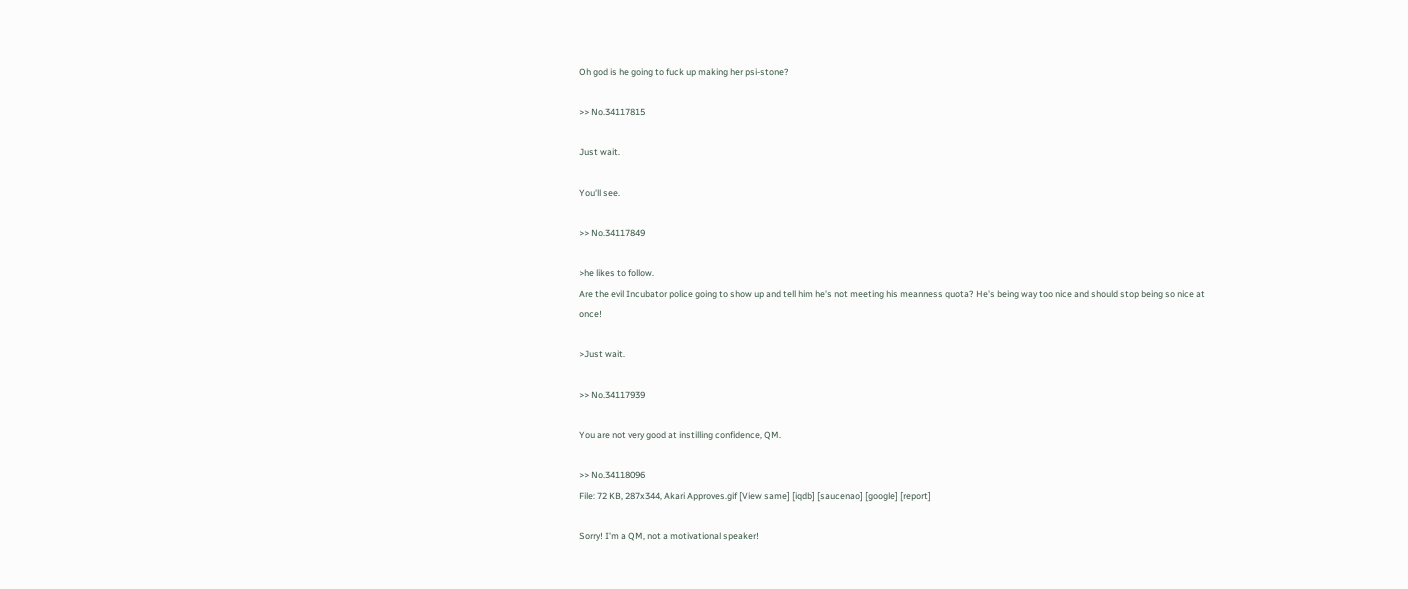Oh god is he going to fuck up making her psi-stone?

>> No.34117815

Just wait.

You'll see.

>> No.34117849

>he likes to follow.
Are the evil Incubator police going to show up and tell him he's not meeting his meanness quota? He's being way too nice and should stop being so nice at once!

>Just wait.

>> No.34117939

You are not very good at instilling confidence, QM.

>> No.34118096
File: 72 KB, 287x344, Akari Approves.gif [View same] [iqdb] [saucenao] [google] [report]

Sorry! I'm a QM, not a motivational speaker!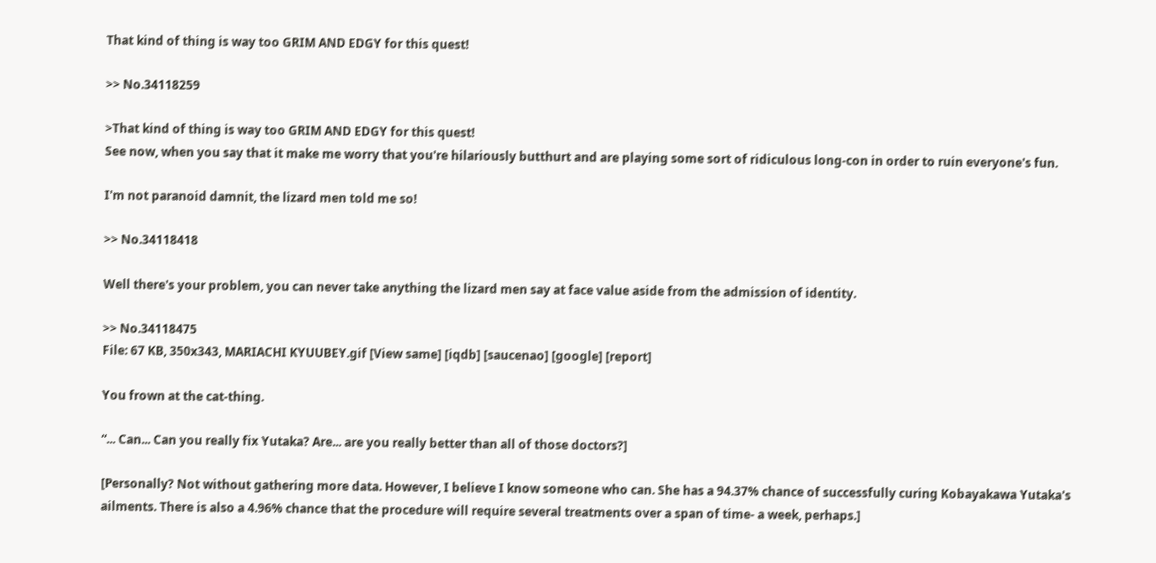That kind of thing is way too GRIM AND EDGY for this quest!

>> No.34118259

>That kind of thing is way too GRIM AND EDGY for this quest!
See now, when you say that it make me worry that you're hilariously butthurt and are playing some sort of ridiculous long-con in order to ruin everyone's fun.

I'm not paranoid damnit, the lizard men told me so!

>> No.34118418

Well there's your problem, you can never take anything the lizard men say at face value aside from the admission of identity.

>> No.34118475
File: 67 KB, 350x343, MARIACHI KYUUBEY.gif [View same] [iqdb] [saucenao] [google] [report]

You frown at the cat-thing.

“... Can... Can you really fix Yutaka? Are... are you really better than all of those doctors?]

[Personally? Not without gathering more data. However, I believe I know someone who can. She has a 94.37% chance of successfully curing Kobayakawa Yutaka's ailments. There is also a 4.96% chance that the procedure will require several treatments over a span of time- a week, perhaps.]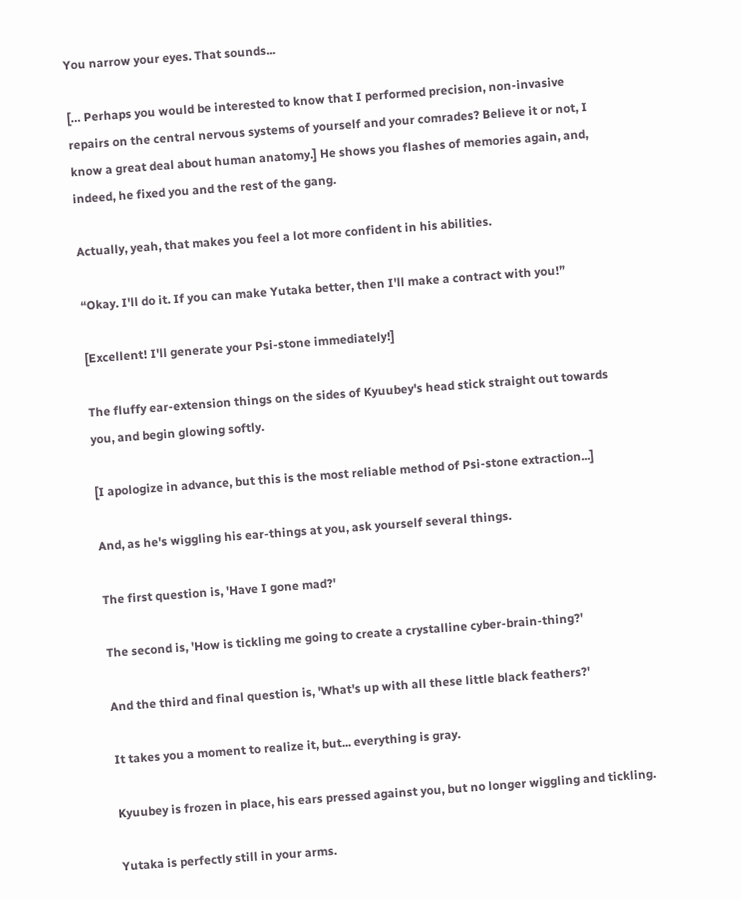You narrow your eyes. That sounds...

[… Perhaps you would be interested to know that I performed precision, non-invasive repairs on the central nervous systems of yourself and your comrades? Believe it or not, I know a great deal about human anatomy.] He shows you flashes of memories again, and, indeed, he fixed you and the rest of the gang.

Actually, yeah, that makes you feel a lot more confident in his abilities.

“Okay. I'll do it. If you can make Yutaka better, then I'll make a contract with you!”

[Excellent! I'll generate your Psi-stone immediately!]

The fluffy ear-extension things on the sides of Kyuubey's head stick straight out towards you, and begin glowing softly.

[I apologize in advance, but this is the most reliable method of Psi-stone extraction...]

And, as he's wiggling his ear-things at you, ask yourself several things.

The first question is, 'Have I gone mad?'

The second is, 'How is tickling me going to create a crystalline cyber-brain-thing?'

And the third and final question is, 'What's up with all these little black feathers?'

It takes you a moment to realize it, but... everything is gray.

Kyuubey is frozen in place, his ears pressed against you, but no longer wiggling and tickling.

Yutaka is perfectly still in your arms.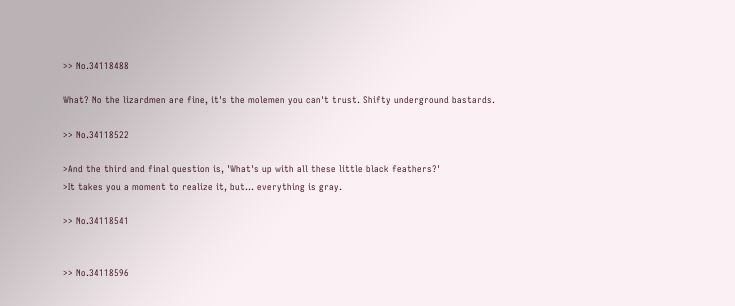>> No.34118488

What? No the lizardmen are fine, it's the molemen you can't trust. Shifty underground bastards.

>> No.34118522

>And the third and final question is, 'What's up with all these little black feathers?'
>It takes you a moment to realize it, but... everything is gray.

>> No.34118541


>> No.34118596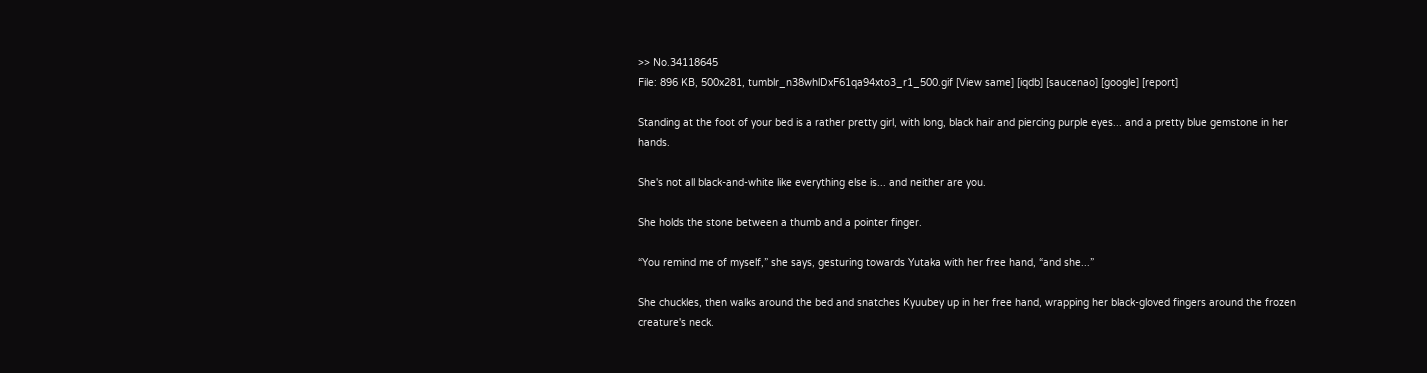>> No.34118645
File: 896 KB, 500x281, tumblr_n38whlDxF61qa94xto3_r1_500.gif [View same] [iqdb] [saucenao] [google] [report]

Standing at the foot of your bed is a rather pretty girl, with long, black hair and piercing purple eyes... and a pretty blue gemstone in her hands.

She's not all black-and-white like everything else is... and neither are you.

She holds the stone between a thumb and a pointer finger.

“You remind me of myself,” she says, gesturing towards Yutaka with her free hand, “and she...”

She chuckles, then walks around the bed and snatches Kyuubey up in her free hand, wrapping her black-gloved fingers around the frozen creature's neck.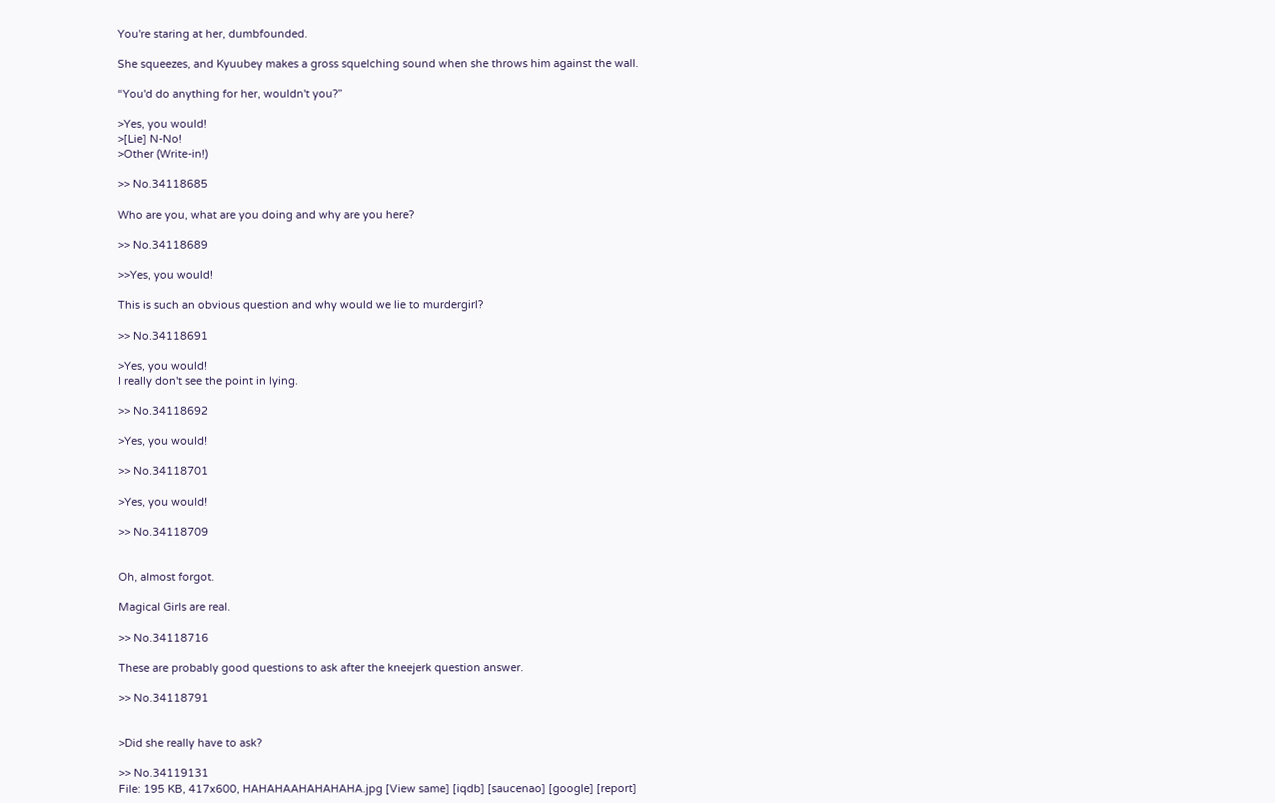You're staring at her, dumbfounded.

She squeezes, and Kyuubey makes a gross squelching sound when she throws him against the wall.

“You'd do anything for her, wouldn't you?”

>Yes, you would!
>[Lie] N-No!
>Other (Write-in!)

>> No.34118685

Who are you, what are you doing and why are you here?

>> No.34118689

>>Yes, you would!

This is such an obvious question and why would we lie to murdergirl?

>> No.34118691

>Yes, you would!
I really don't see the point in lying.

>> No.34118692

>Yes, you would!

>> No.34118701

>Yes, you would!

>> No.34118709


Oh, almost forgot.

Magical Girls are real.

>> No.34118716

These are probably good questions to ask after the kneejerk question answer.

>> No.34118791


>Did she really have to ask?

>> No.34119131
File: 195 KB, 417x600, HAHAHAAHAHAHAHA.jpg [View same] [iqdb] [saucenao] [google] [report]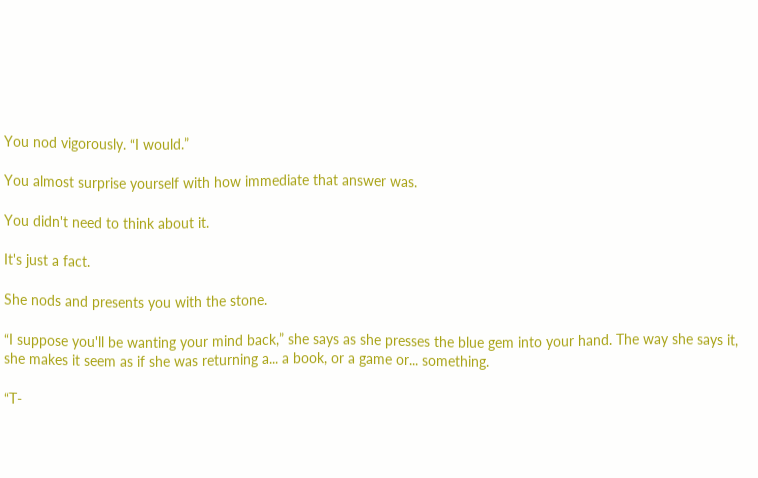You nod vigorously. “I would.”

You almost surprise yourself with how immediate that answer was.

You didn't need to think about it.

It's just a fact.

She nods and presents you with the stone.

“I suppose you'll be wanting your mind back,” she says as she presses the blue gem into your hand. The way she says it, she makes it seem as if she was returning a... a book, or a game or... something.

“T-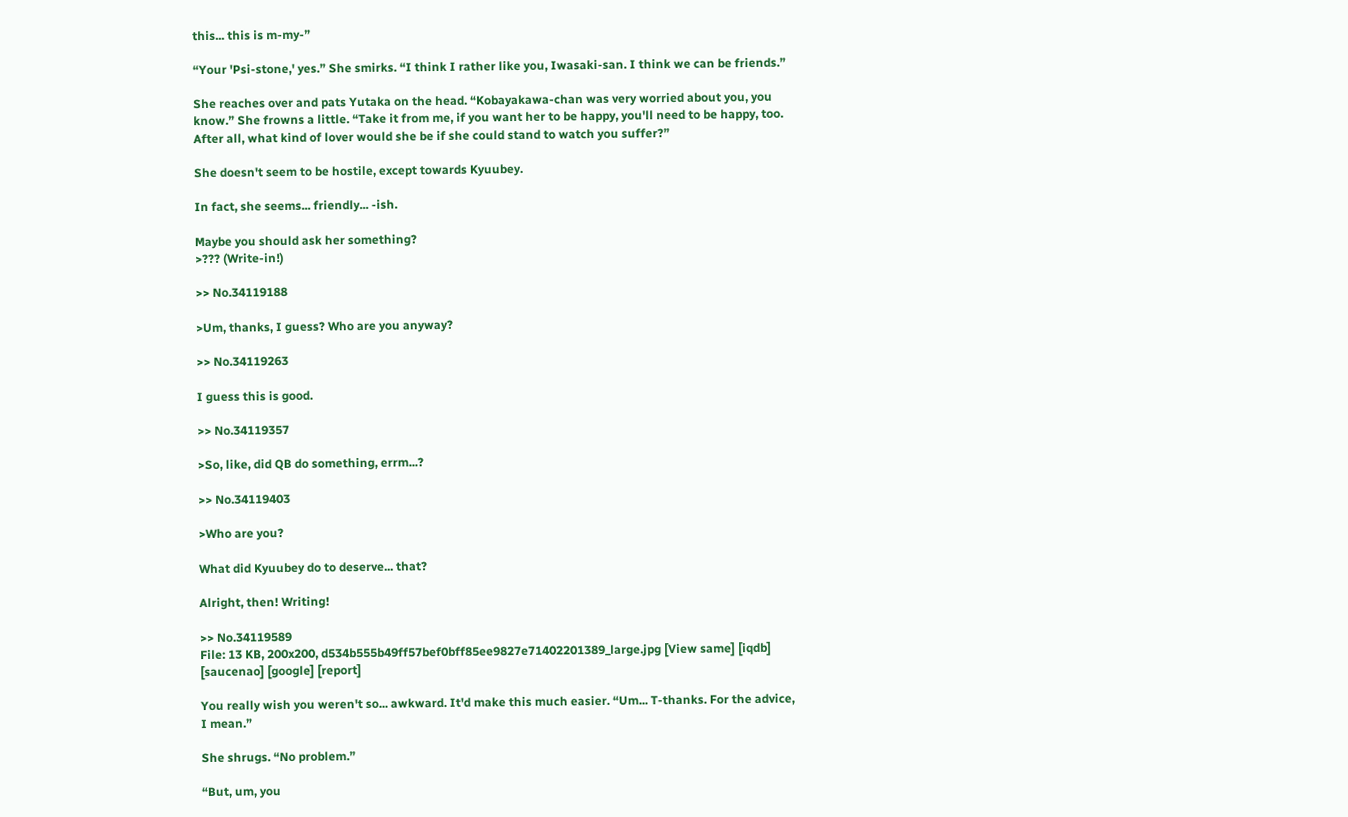this... this is m-my-”

“Your 'Psi-stone,' yes.” She smirks. “I think I rather like you, Iwasaki-san. I think we can be friends.”

She reaches over and pats Yutaka on the head. “Kobayakawa-chan was very worried about you, you know.” She frowns a little. “Take it from me, if you want her to be happy, you'll need to be happy, too. After all, what kind of lover would she be if she could stand to watch you suffer?”

She doesn't seem to be hostile, except towards Kyuubey.

In fact, she seems... friendly... -ish.

Maybe you should ask her something?
>??? (Write-in!)

>> No.34119188

>Um, thanks, I guess? Who are you anyway?

>> No.34119263

I guess this is good.

>> No.34119357

>So, like, did QB do something, errm...?

>> No.34119403

>Who are you?

What did Kyuubey do to deserve... that?

Alright, then! Writing!

>> No.34119589
File: 13 KB, 200x200, d534b555b49ff57bef0bff85ee9827e71402201389_large.jpg [View same] [iqdb] [saucenao] [google] [report]

You really wish you weren't so... awkward. It'd make this much easier. “Um... T-thanks. For the advice, I mean.”

She shrugs. “No problem.”

“But, um, you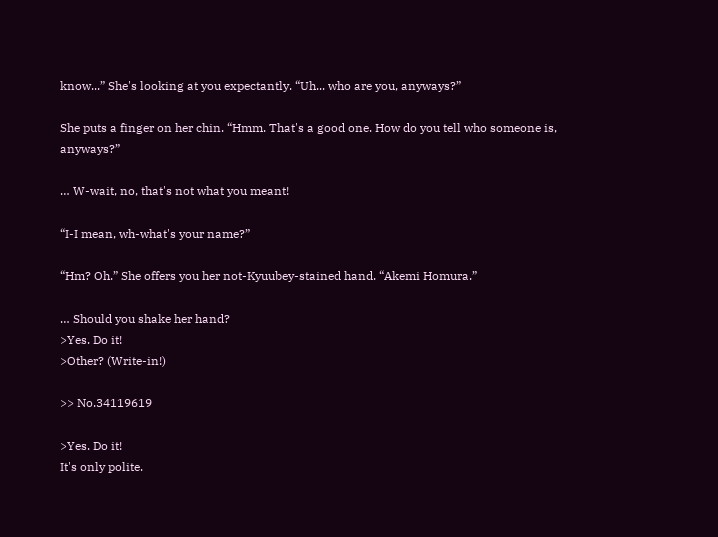know...” She's looking at you expectantly. “Uh... who are you, anyways?”

She puts a finger on her chin. “Hmm. That's a good one. How do you tell who someone is, anyways?”

… W-wait, no, that's not what you meant!

“I-I mean, wh-what's your name?”

“Hm? Oh.” She offers you her not-Kyuubey-stained hand. “Akemi Homura.”

… Should you shake her hand?
>Yes. Do it!
>Other? (Write-in!)

>> No.34119619

>Yes. Do it!
It's only polite.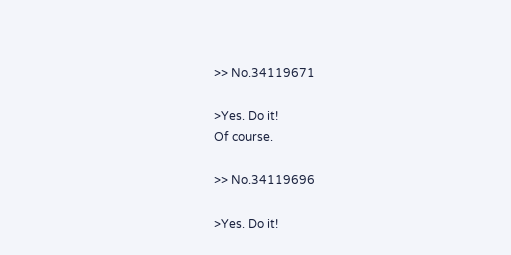>> No.34119671

>Yes. Do it!
Of course.

>> No.34119696

>Yes. Do it!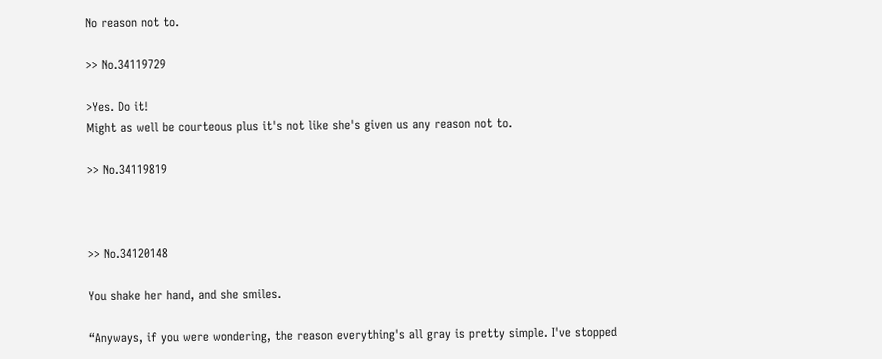No reason not to.

>> No.34119729

>Yes. Do it!
Might as well be courteous plus it's not like she's given us any reason not to.

>> No.34119819



>> No.34120148

You shake her hand, and she smiles.

“Anyways, if you were wondering, the reason everything's all gray is pretty simple. I've stopped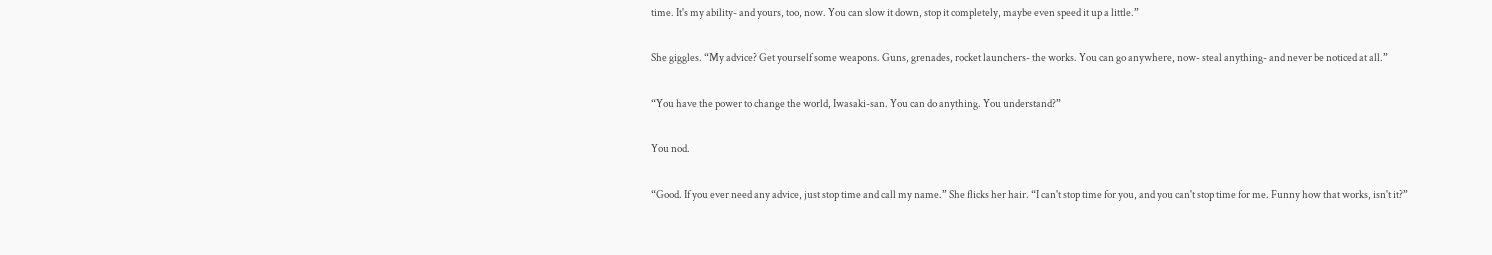time. It's my ability- and yours, too, now. You can slow it down, stop it completely, maybe even speed it up a little.”

She giggles. “My advice? Get yourself some weapons. Guns, grenades, rocket launchers- the works. You can go anywhere, now- steal anything- and never be noticed at all.”

“You have the power to change the world, Iwasaki-san. You can do anything. You understand?”

You nod.

“Good. If you ever need any advice, just stop time and call my name.” She flicks her hair. “I can't stop time for you, and you can't stop time for me. Funny how that works, isn't it?”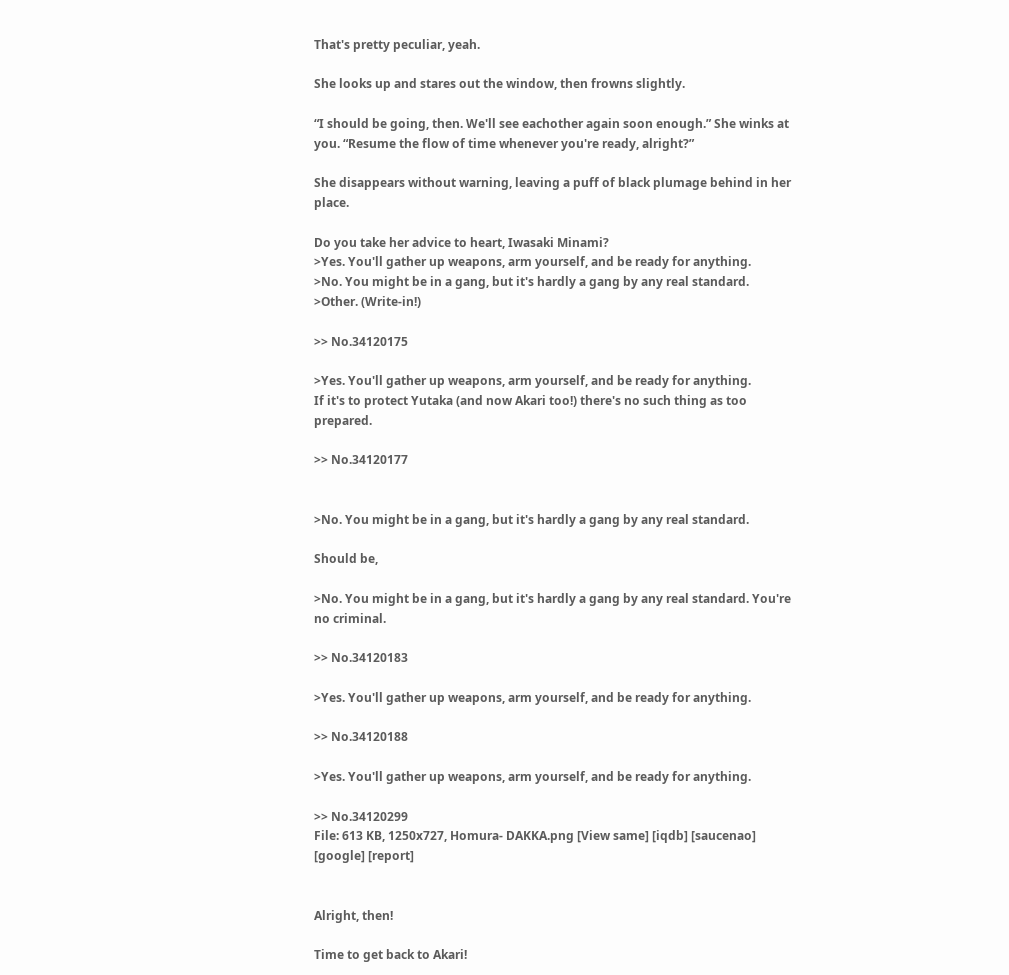That's pretty peculiar, yeah.

She looks up and stares out the window, then frowns slightly.

“I should be going, then. We'll see eachother again soon enough.” She winks at you. “Resume the flow of time whenever you're ready, alright?”

She disappears without warning, leaving a puff of black plumage behind in her place.

Do you take her advice to heart, Iwasaki Minami?
>Yes. You'll gather up weapons, arm yourself, and be ready for anything.
>No. You might be in a gang, but it's hardly a gang by any real standard.
>Other. (Write-in!)

>> No.34120175

>Yes. You'll gather up weapons, arm yourself, and be ready for anything.
If it's to protect Yutaka (and now Akari too!) there's no such thing as too prepared.

>> No.34120177


>No. You might be in a gang, but it's hardly a gang by any real standard.

Should be,

>No. You might be in a gang, but it's hardly a gang by any real standard. You're no criminal.

>> No.34120183

>Yes. You'll gather up weapons, arm yourself, and be ready for anything.

>> No.34120188

>Yes. You'll gather up weapons, arm yourself, and be ready for anything.

>> No.34120299
File: 613 KB, 1250x727, Homura- DAKKA.png [View same] [iqdb] [saucenao] [google] [report]


Alright, then!

Time to get back to Akari!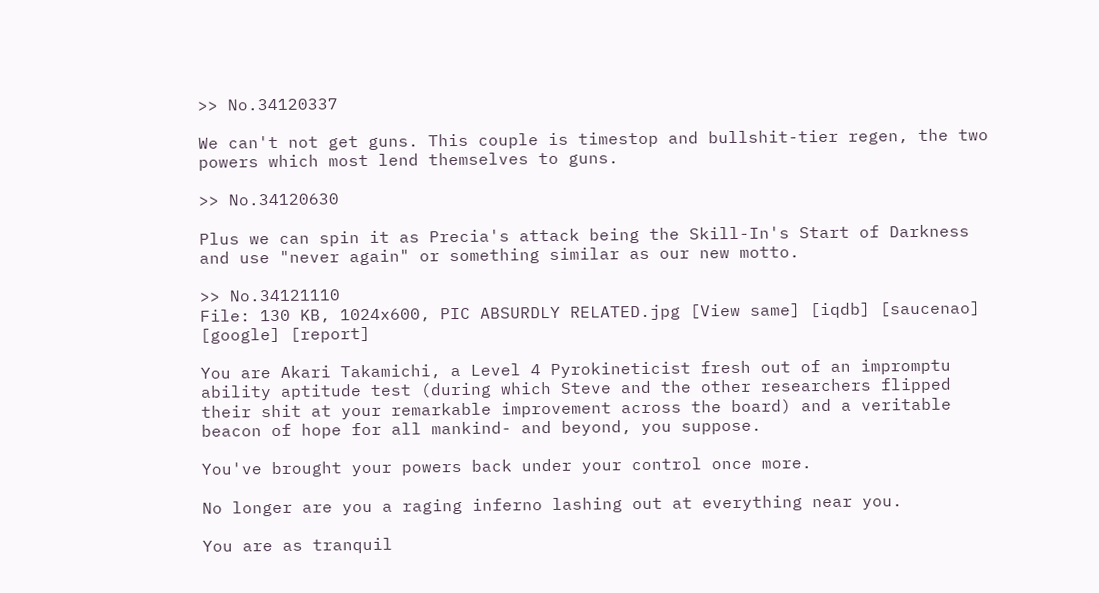>> No.34120337

We can't not get guns. This couple is timestop and bullshit-tier regen, the two powers which most lend themselves to guns.

>> No.34120630

Plus we can spin it as Precia's attack being the Skill-In's Start of Darkness and use "never again" or something similar as our new motto.

>> No.34121110
File: 130 KB, 1024x600, PIC ABSURDLY RELATED.jpg [View same] [iqdb] [saucenao] [google] [report]

You are Akari Takamichi, a Level 4 Pyrokineticist fresh out of an impromptu ability aptitude test (during which Steve and the other researchers flipped their shit at your remarkable improvement across the board) and a veritable beacon of hope for all mankind- and beyond, you suppose.

You've brought your powers back under your control once more.

No longer are you a raging inferno lashing out at everything near you.

You are as tranquil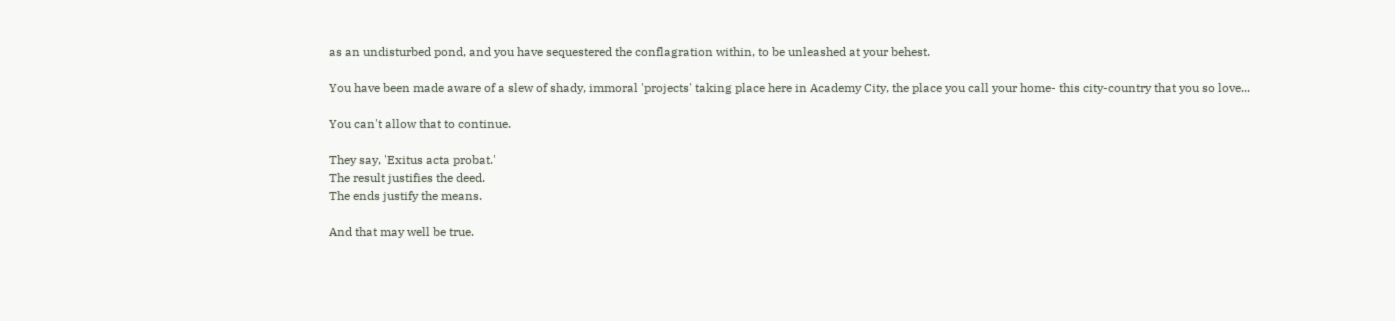as an undisturbed pond, and you have sequestered the conflagration within, to be unleashed at your behest.

You have been made aware of a slew of shady, immoral 'projects' taking place here in Academy City, the place you call your home- this city-country that you so love...

You can't allow that to continue.

They say, 'Exitus acta probat.'
The result justifies the deed.
The ends justify the means.

And that may well be true.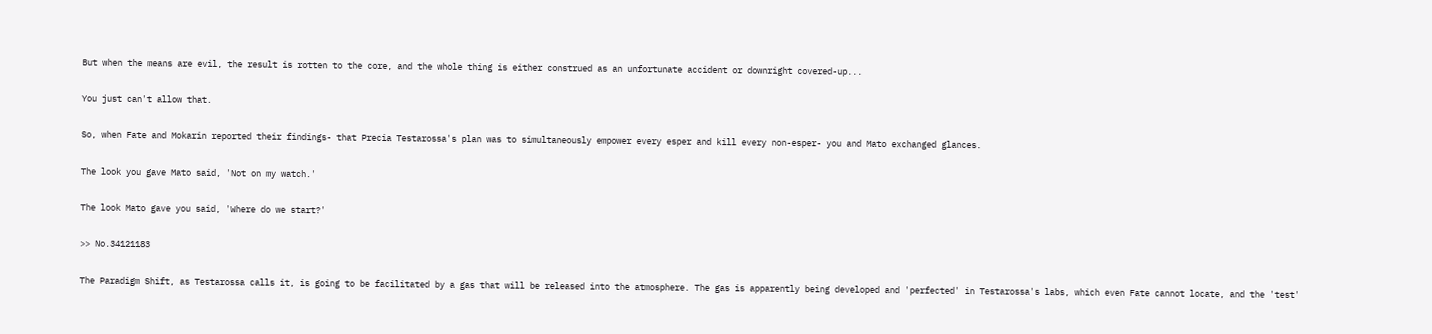But when the means are evil, the result is rotten to the core, and the whole thing is either construed as an unfortunate accident or downright covered-up...

You just can't allow that.

So, when Fate and Mokarin reported their findings- that Precia Testarossa's plan was to simultaneously empower every esper and kill every non-esper- you and Mato exchanged glances.

The look you gave Mato said, 'Not on my watch.'

The look Mato gave you said, 'Where do we start?'

>> No.34121183

The Paradigm Shift, as Testarossa calls it, is going to be facilitated by a gas that will be released into the atmosphere. The gas is apparently being developed and 'perfected' in Testarossa's labs, which even Fate cannot locate, and the 'test'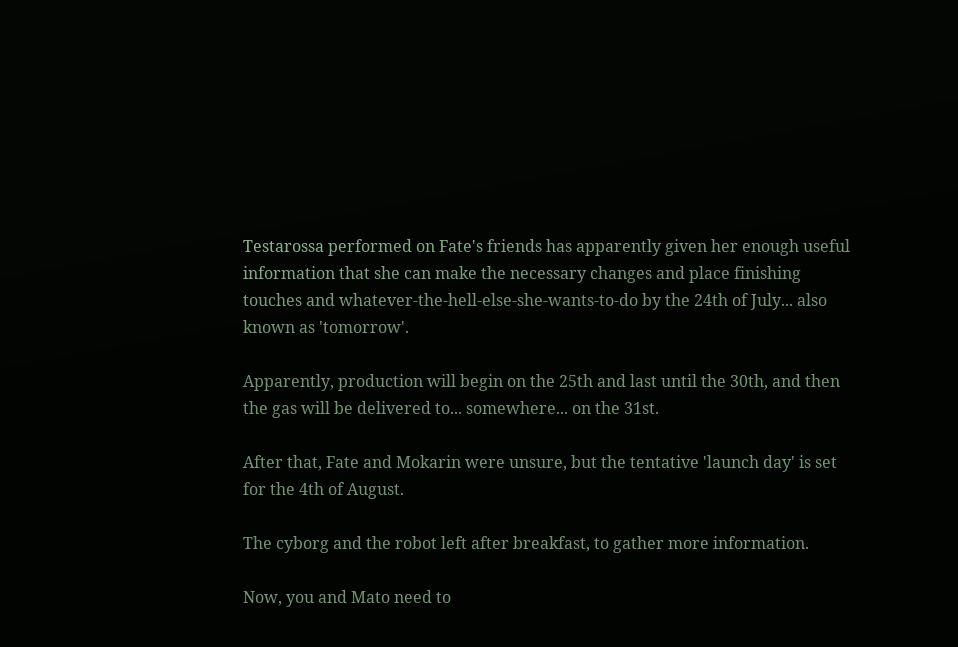Testarossa performed on Fate's friends has apparently given her enough useful information that she can make the necessary changes and place finishing touches and whatever-the-hell-else-she-wants-to-do by the 24th of July... also known as 'tomorrow'.

Apparently, production will begin on the 25th and last until the 30th, and then the gas will be delivered to... somewhere... on the 31st.

After that, Fate and Mokarin were unsure, but the tentative 'launch day' is set for the 4th of August.

The cyborg and the robot left after breakfast, to gather more information.

Now, you and Mato need to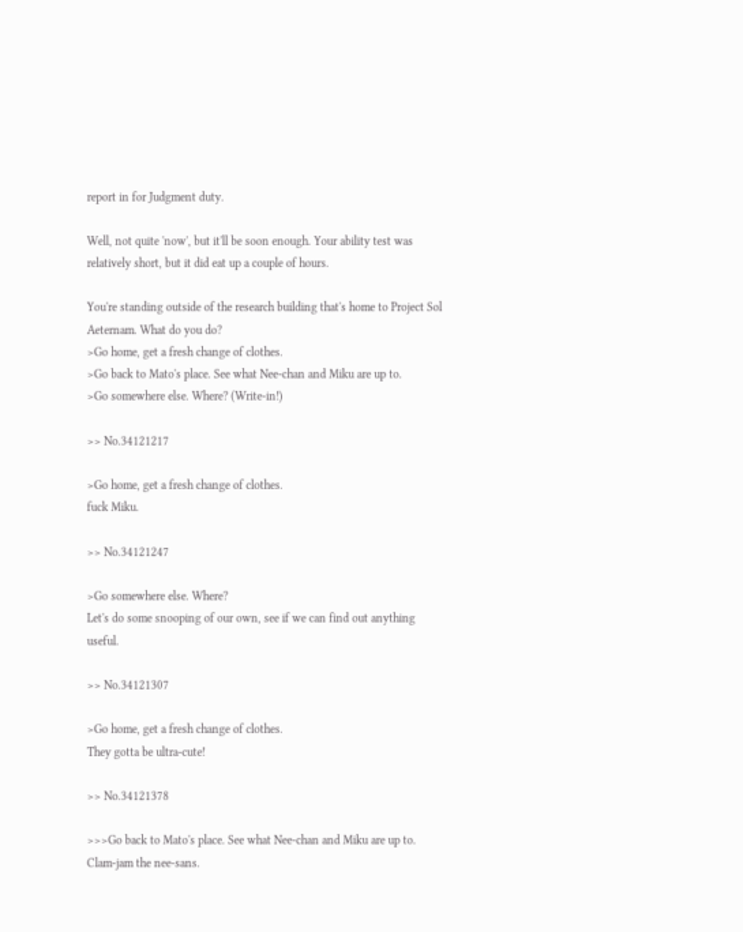report in for Judgment duty.

Well, not quite 'now', but it'll be soon enough. Your ability test was relatively short, but it did eat up a couple of hours.

You're standing outside of the research building that's home to Project Sol Aeternam. What do you do?
>Go home, get a fresh change of clothes.
>Go back to Mato's place. See what Nee-chan and Miku are up to.
>Go somewhere else. Where? (Write-in!)

>> No.34121217

>Go home, get a fresh change of clothes.
fuck Miku.

>> No.34121247

>Go somewhere else. Where?
Let's do some snooping of our own, see if we can find out anything useful.

>> No.34121307

>Go home, get a fresh change of clothes.
They gotta be ultra-cute!

>> No.34121378

>>>Go back to Mato's place. See what Nee-chan and Miku are up to.
Clam-jam the nee-sans.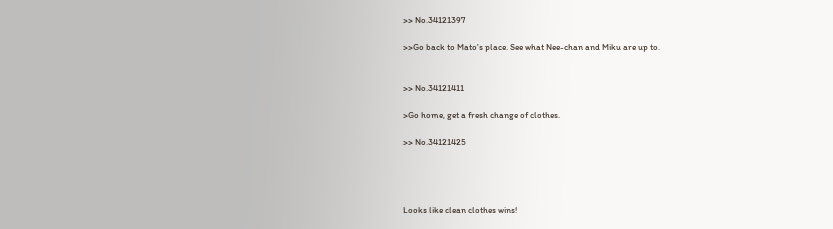>> No.34121397

>>Go back to Mato's place. See what Nee-chan and Miku are up to.


>> No.34121411

>Go home, get a fresh change of clothes.

>> No.34121425




Looks like clean clothes wins!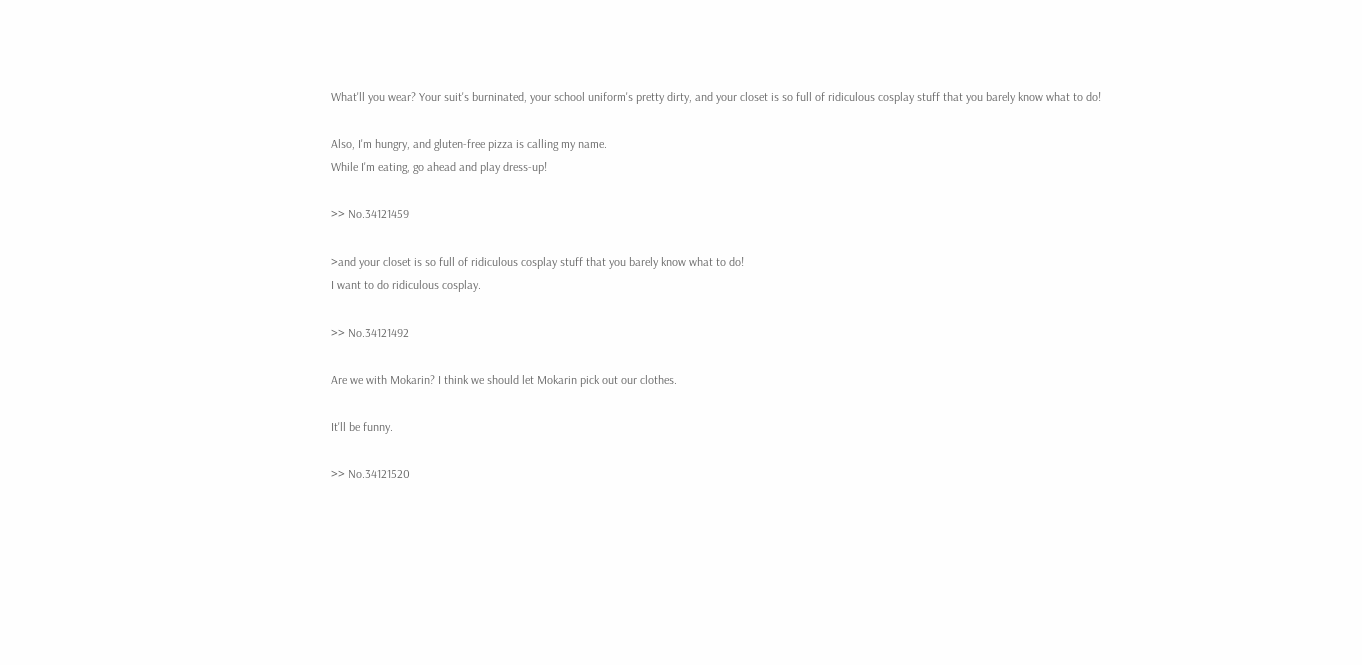What'll you wear? Your suit's burninated, your school uniform's pretty dirty, and your closet is so full of ridiculous cosplay stuff that you barely know what to do!

Also, I'm hungry, and gluten-free pizza is calling my name.
While I'm eating, go ahead and play dress-up!

>> No.34121459

>and your closet is so full of ridiculous cosplay stuff that you barely know what to do!
I want to do ridiculous cosplay.

>> No.34121492

Are we with Mokarin? I think we should let Mokarin pick out our clothes.

It'll be funny.

>> No.34121520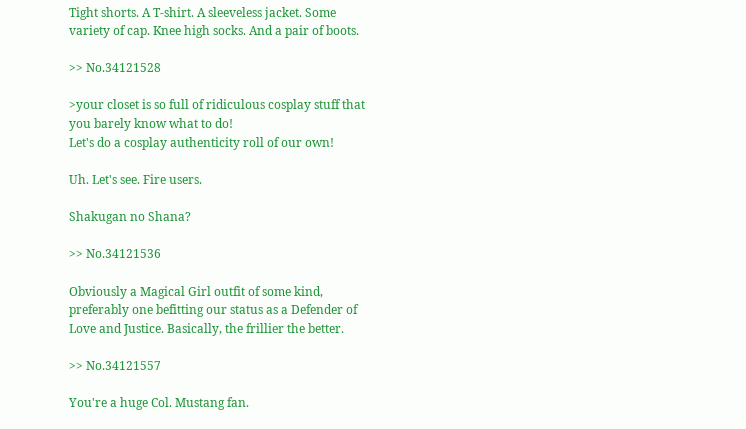Tight shorts. A T-shirt. A sleeveless jacket. Some variety of cap. Knee high socks. And a pair of boots.

>> No.34121528

>your closet is so full of ridiculous cosplay stuff that you barely know what to do!
Let's do a cosplay authenticity roll of our own!

Uh. Let's see. Fire users.

Shakugan no Shana?

>> No.34121536

Obviously a Magical Girl outfit of some kind, preferably one befitting our status as a Defender of Love and Justice. Basically, the frillier the better.

>> No.34121557

You're a huge Col. Mustang fan.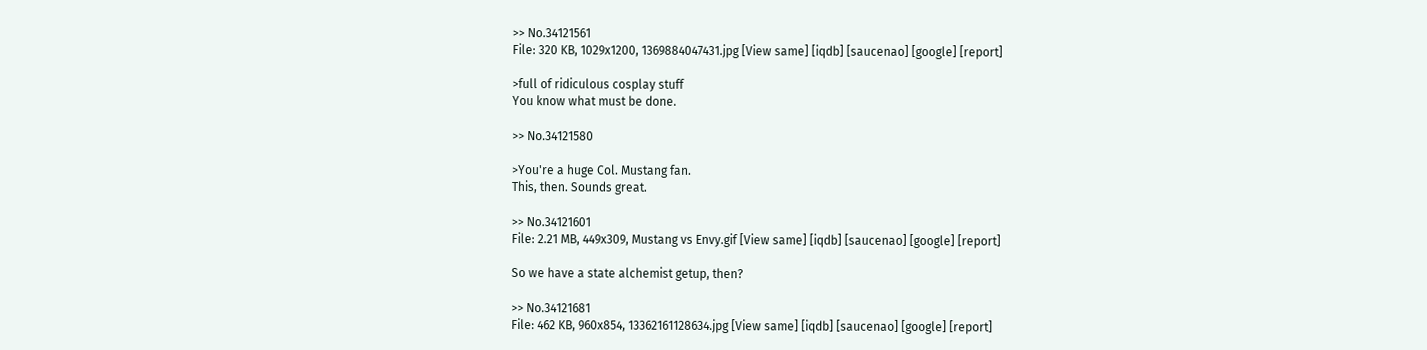>> No.34121561
File: 320 KB, 1029x1200, 1369884047431.jpg [View same] [iqdb] [saucenao] [google] [report]

>full of ridiculous cosplay stuff
You know what must be done.

>> No.34121580

>You're a huge Col. Mustang fan.
This, then. Sounds great.

>> No.34121601
File: 2.21 MB, 449x309, Mustang vs Envy.gif [View same] [iqdb] [saucenao] [google] [report]

So we have a state alchemist getup, then?

>> No.34121681
File: 462 KB, 960x854, 13362161128634.jpg [View same] [iqdb] [saucenao] [google] [report]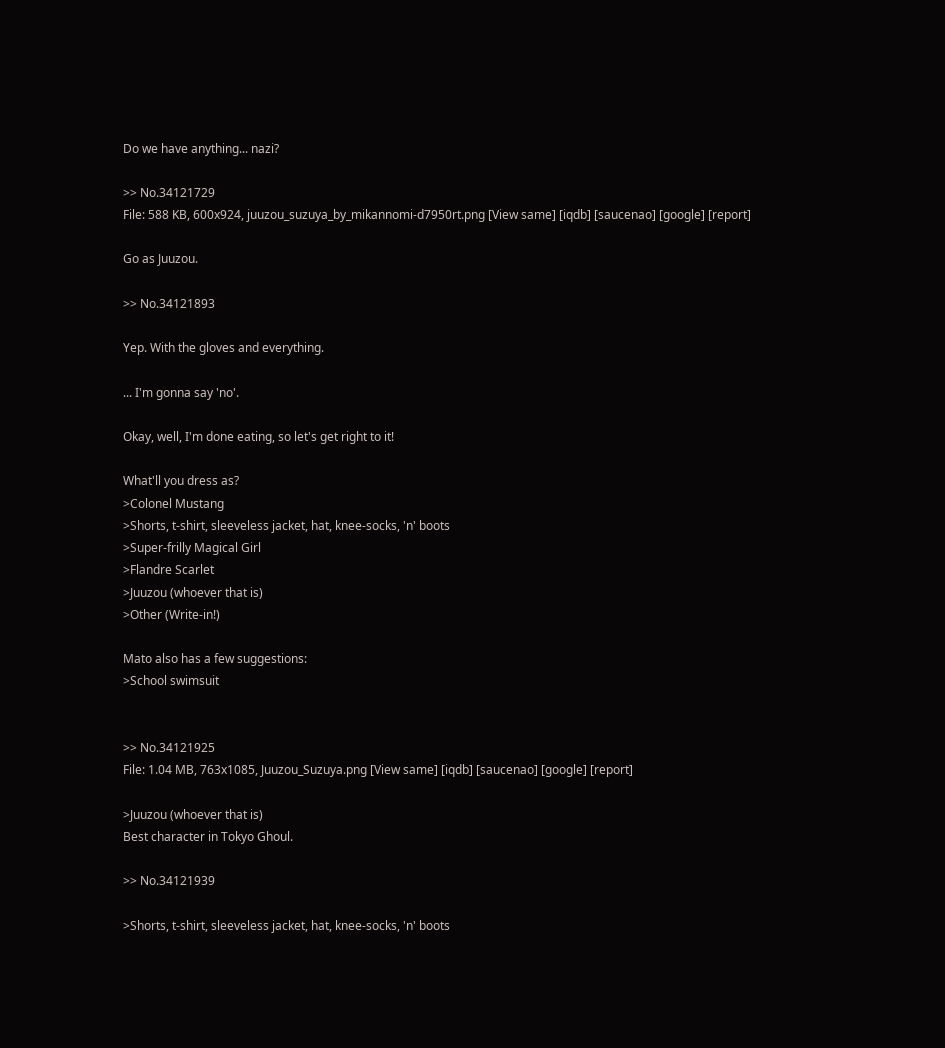Do we have anything... nazi?

>> No.34121729
File: 588 KB, 600x924, juuzou_suzuya_by_mikannomi-d7950rt.png [View same] [iqdb] [saucenao] [google] [report]

Go as Juuzou.

>> No.34121893

Yep. With the gloves and everything.

... I'm gonna say 'no'.

Okay, well, I'm done eating, so let's get right to it!

What'll you dress as?
>Colonel Mustang
>Shorts, t-shirt, sleeveless jacket, hat, knee-socks, 'n' boots
>Super-frilly Magical Girl
>Flandre Scarlet
>Juuzou (whoever that is)
>Other (Write-in!)

Mato also has a few suggestions:
>School swimsuit


>> No.34121925
File: 1.04 MB, 763x1085, Juuzou_Suzuya.png [View same] [iqdb] [saucenao] [google] [report]

>Juuzou (whoever that is)
Best character in Tokyo Ghoul.

>> No.34121939

>Shorts, t-shirt, sleeveless jacket, hat, knee-socks, 'n' boots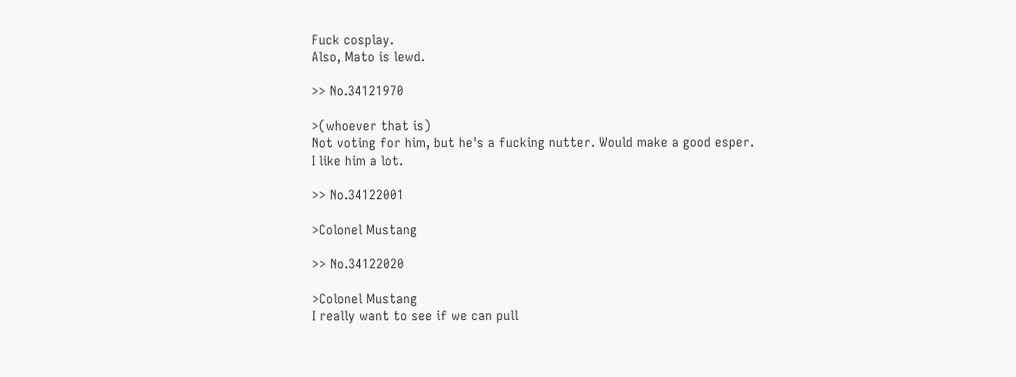Fuck cosplay.
Also, Mato is lewd.

>> No.34121970

>(whoever that is)
Not voting for him, but he's a fucking nutter. Would make a good esper.
I like him a lot.

>> No.34122001

>Colonel Mustang

>> No.34122020

>Colonel Mustang
I really want to see if we can pull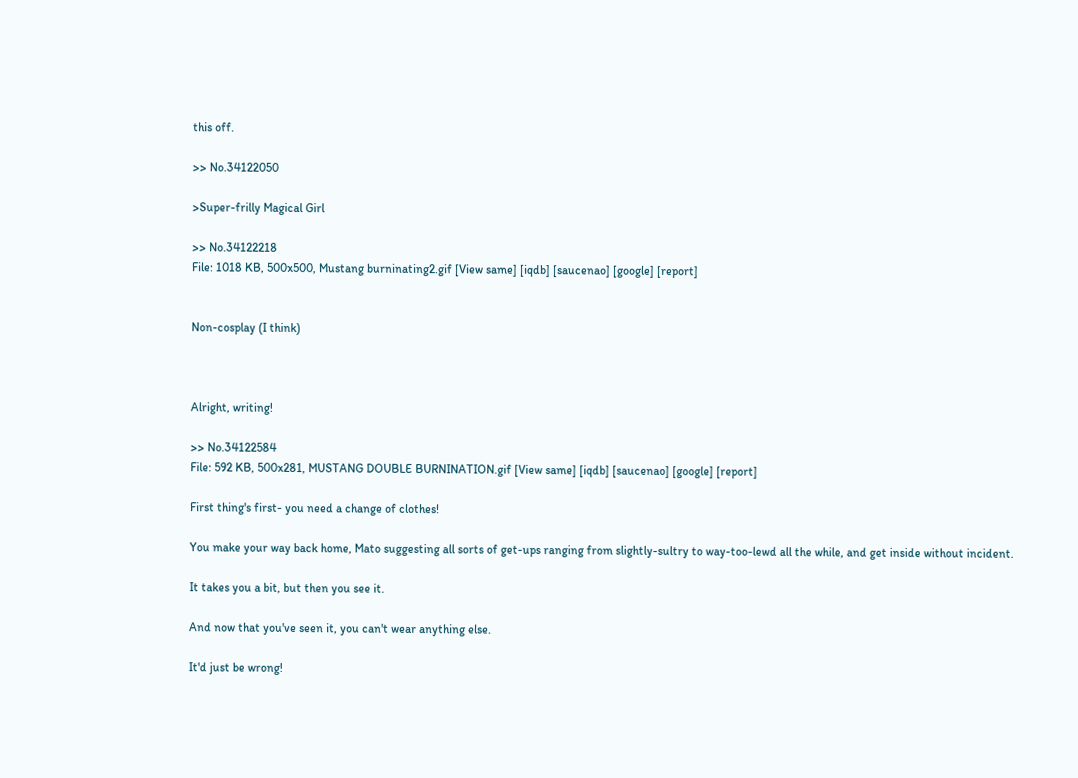this off.

>> No.34122050

>Super-frilly Magical Girl

>> No.34122218
File: 1018 KB, 500x500, Mustang burninating2.gif [View same] [iqdb] [saucenao] [google] [report]


Non-cosplay (I think)



Alright, writing!

>> No.34122584
File: 592 KB, 500x281, MUSTANG DOUBLE BURNINATION.gif [View same] [iqdb] [saucenao] [google] [report]

First thing's first- you need a change of clothes!

You make your way back home, Mato suggesting all sorts of get-ups ranging from slightly-sultry to way-too-lewd all the while, and get inside without incident.

It takes you a bit, but then you see it.

And now that you've seen it, you can't wear anything else.

It'd just be wrong!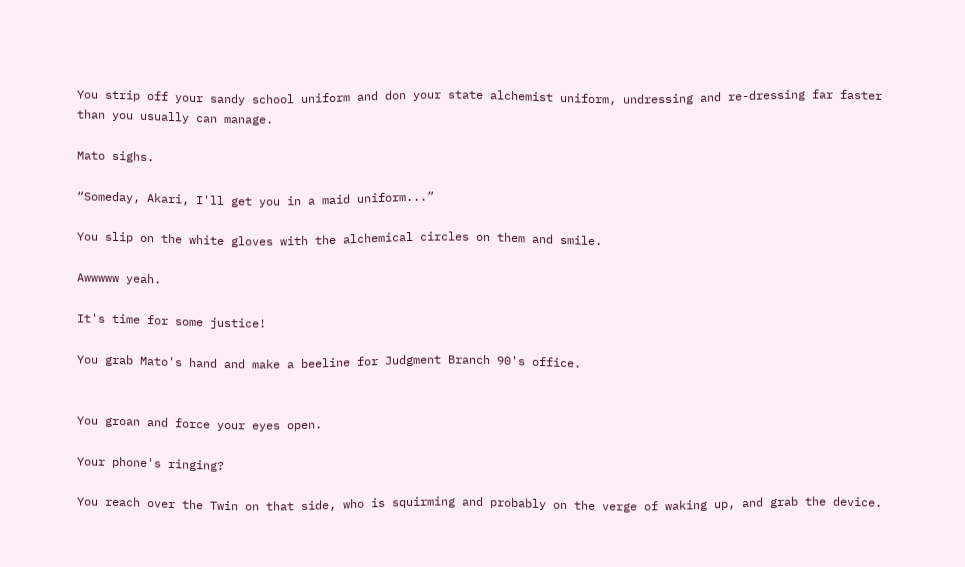You strip off your sandy school uniform and don your state alchemist uniform, undressing and re-dressing far faster than you usually can manage.

Mato sighs.

“Someday, Akari, I'll get you in a maid uniform...”

You slip on the white gloves with the alchemical circles on them and smile.

Awwwww yeah.

It's time for some justice!

You grab Mato's hand and make a beeline for Judgment Branch 90's office.


You groan and force your eyes open.

Your phone's ringing?

You reach over the Twin on that side, who is squirming and probably on the verge of waking up, and grab the device.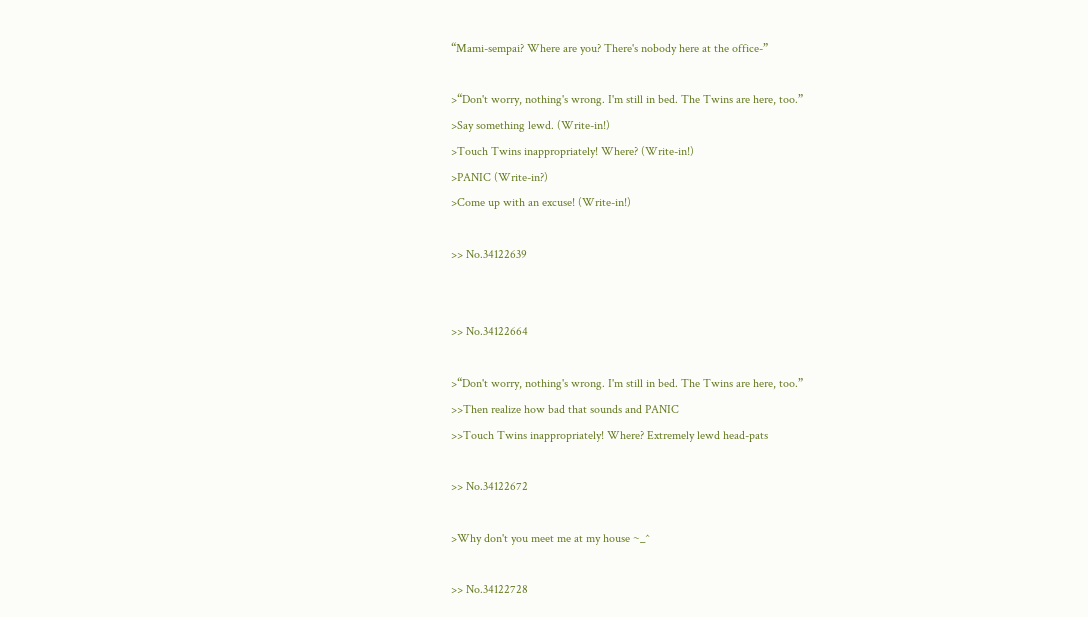“Mami-sempai? Where are you? There's nobody here at the office-”

>“Don't worry, nothing's wrong. I'm still in bed. The Twins are here, too.”
>Say something lewd. (Write-in!)
>Touch Twins inappropriately! Where? (Write-in!)
>PANIC (Write-in?)
>Come up with an excuse! (Write-in!)

>> No.34122639


>> No.34122664

>“Don't worry, nothing's wrong. I'm still in bed. The Twins are here, too.”
>>Then realize how bad that sounds and PANIC
>>Touch Twins inappropriately! Where? Extremely lewd head-pats

>> No.34122672

>Why don't you meet me at my house ~_^

>> No.34122728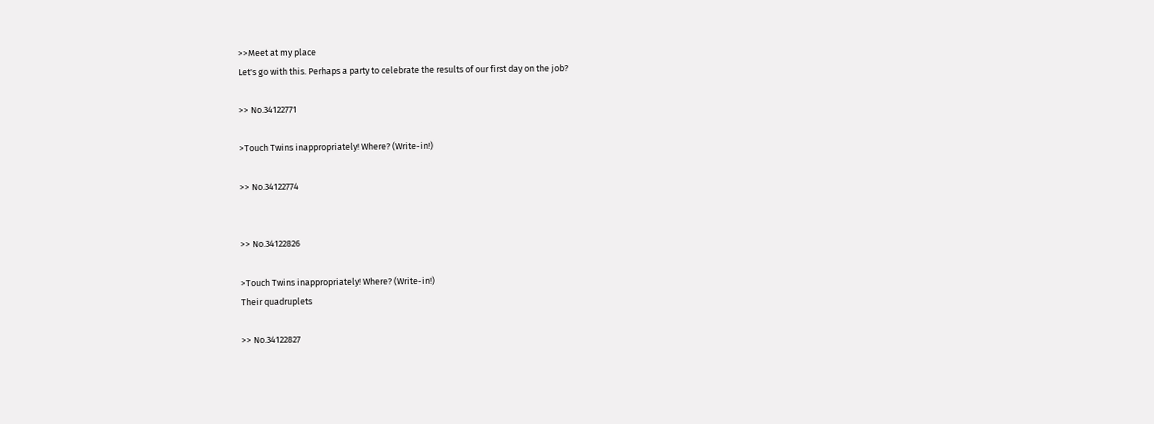>>Meet at my place
Let's go with this. Perhaps a party to celebrate the results of our first day on the job?

>> No.34122771

>Touch Twins inappropriately! Where? (Write-in!)

>> No.34122774


>> No.34122826

>Touch Twins inappropriately! Where? (Write-in!)
Their quadruplets

>> No.34122827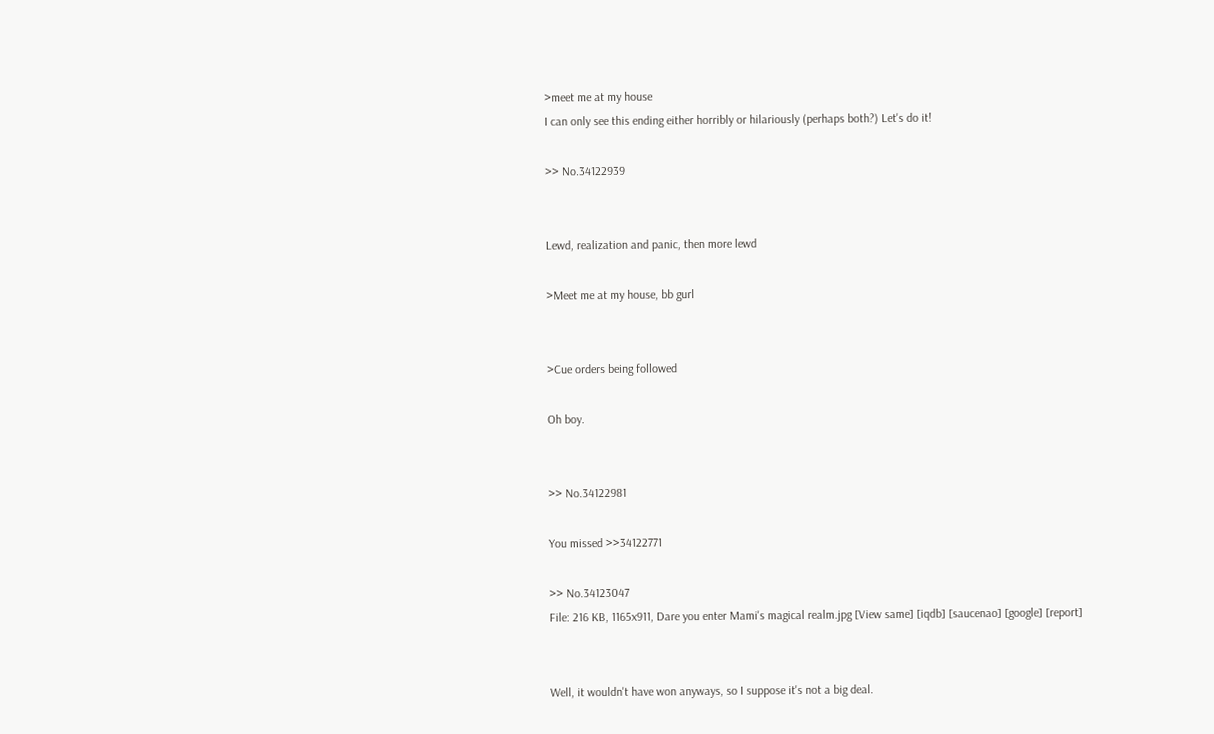>meet me at my house
I can only see this ending either horribly or hilariously (perhaps both?) Let's do it!

>> No.34122939


Lewd, realization and panic, then more lewd

>Meet me at my house, bb gurl


>Cue orders being followed

Oh boy.


>> No.34122981

You missed >>34122771

>> No.34123047
File: 216 KB, 1165x911, Dare you enter Mami's magical realm.jpg [View same] [iqdb] [saucenao] [google] [report]


Well, it wouldn't have won anyways, so I suppose it's not a big deal.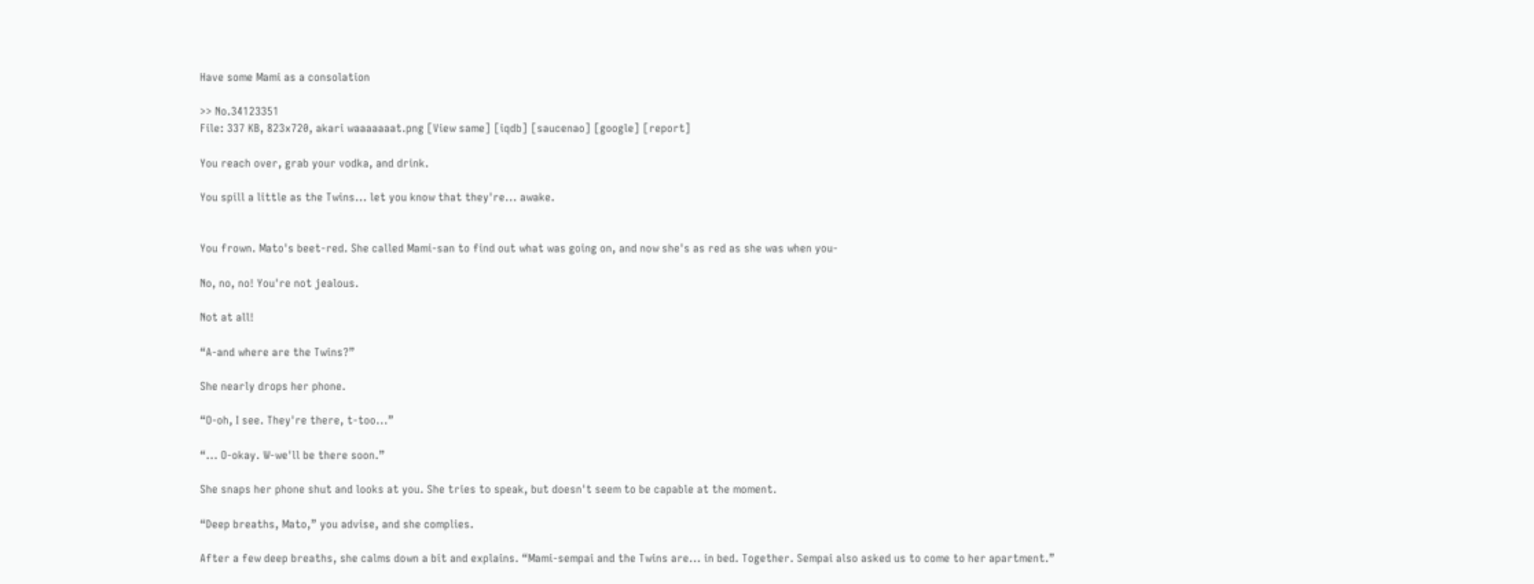Have some Mami as a consolation

>> No.34123351
File: 337 KB, 823x720, akari waaaaaaat.png [View same] [iqdb] [saucenao] [google] [report]

You reach over, grab your vodka, and drink.

You spill a little as the Twins... let you know that they're... awake.


You frown. Mato's beet-red. She called Mami-san to find out what was going on, and now she's as red as she was when you-

No, no, no! You're not jealous.

Not at all!

“A-and where are the Twins?”

She nearly drops her phone.

“O-oh, I see. They're there, t-too...”

“... O-okay. W-we'll be there soon.”

She snaps her phone shut and looks at you. She tries to speak, but doesn't seem to be capable at the moment.

“Deep breaths, Mato,” you advise, and she complies.

After a few deep breaths, she calms down a bit and explains. “Mami-sempai and the Twins are... in bed. Together. Sempai also asked us to come to her apartment.”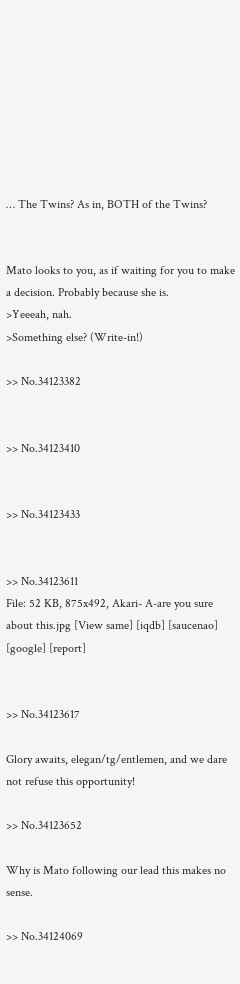… The Twins? As in, BOTH of the Twins?


Mato looks to you, as if waiting for you to make a decision. Probably because she is.
>Yeeeah, nah.
>Something else? (Write-in!)

>> No.34123382


>> No.34123410


>> No.34123433


>> No.34123611
File: 52 KB, 875x492, Akari- A-are you sure about this.jpg [View same] [iqdb] [saucenao] [google] [report]


>> No.34123617

Glory awaits, elegan/tg/entlemen, and we dare not refuse this opportunity!

>> No.34123652

Why is Mato following our lead this makes no sense.

>> No.34124069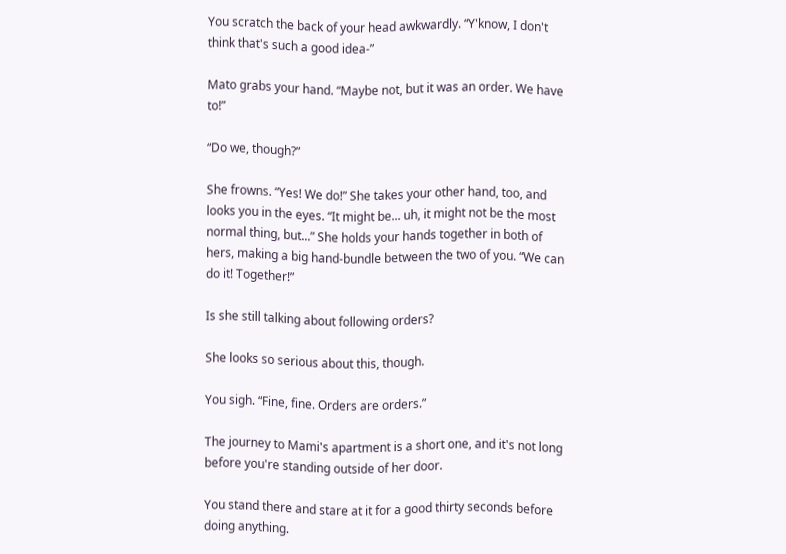You scratch the back of your head awkwardly. “Y'know, I don't think that's such a good idea-”

Mato grabs your hand. “Maybe not, but it was an order. We have to!”

“Do we, though?”

She frowns. “Yes! We do!” She takes your other hand, too, and looks you in the eyes. “It might be... uh, it might not be the most normal thing, but...” She holds your hands together in both of hers, making a big hand-bundle between the two of you. “We can do it! Together!”

Is she still talking about following orders?

She looks so serious about this, though.

You sigh. “Fine, fine. Orders are orders.”

The journey to Mami's apartment is a short one, and it's not long before you're standing outside of her door.

You stand there and stare at it for a good thirty seconds before doing anything.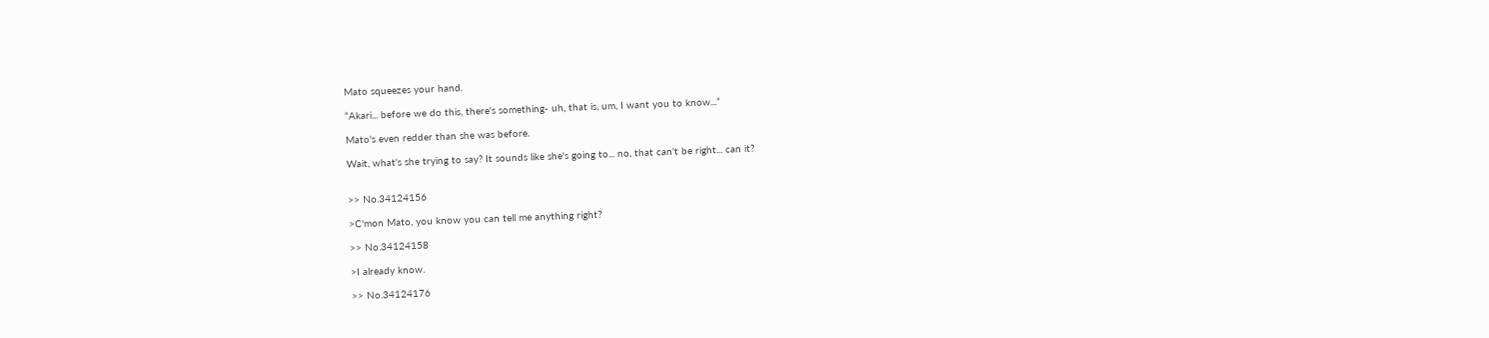Mato squeezes your hand.

“Akari... before we do this, there's something- uh, that is, um, I want you to know...”

Mato's even redder than she was before.

Wait, what's she trying to say? It sounds like she's going to... no, that can't be right... can it?


>> No.34124156

>C'mon Mato, you know you can tell me anything right?

>> No.34124158

>I already know.

>> No.34124176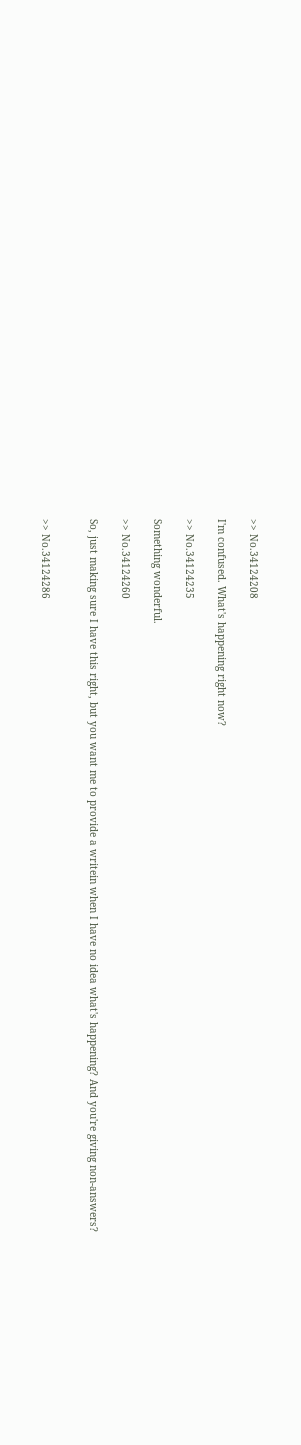>> No.34124208

I'm confused. What's happening right now?

>> No.34124235

Something wonderful.

>> No.34124260

So, just making sure I have this right, but you want me to provide a writein when I have no idea what's happening? And you're giving non-answers?


>> No.34124286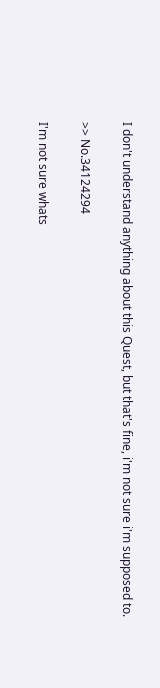I don't understand anything about this Quest, but that's fine, i'm not sure i'm supposed to.

>> No.34124294

I'm not sure whats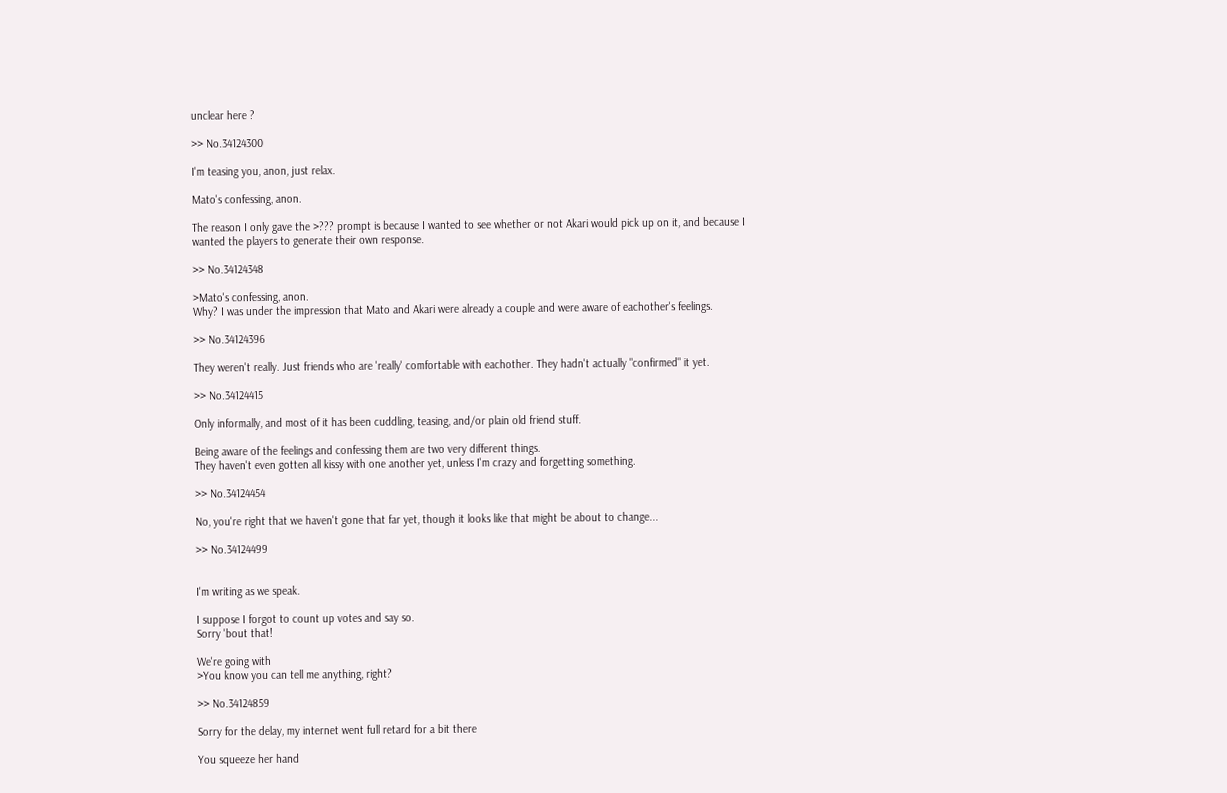unclear here ?

>> No.34124300

I'm teasing you, anon, just relax.

Mato's confessing, anon.

The reason I only gave the >??? prompt is because I wanted to see whether or not Akari would pick up on it, and because I wanted the players to generate their own response.

>> No.34124348

>Mato's confessing, anon.
Why? I was under the impression that Mato and Akari were already a couple and were aware of eachother's feelings.

>> No.34124396

They weren't really. Just friends who are 'really' comfortable with eachother. They hadn't actually "confirmed" it yet.

>> No.34124415

Only informally, and most of it has been cuddling, teasing, and/or plain old friend stuff.

Being aware of the feelings and confessing them are two very different things.
They haven't even gotten all kissy with one another yet, unless I'm crazy and forgetting something.

>> No.34124454

No, you're right that we haven't gone that far yet, though it looks like that might be about to change...

>> No.34124499


I'm writing as we speak.

I suppose I forgot to count up votes and say so.
Sorry 'bout that!

We're going with
>You know you can tell me anything, right?

>> No.34124859

Sorry for the delay, my internet went full retard for a bit there

You squeeze her hand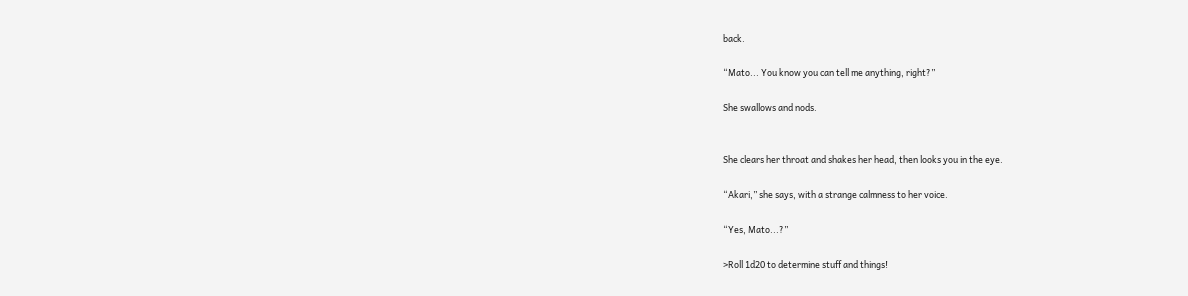back.

“Mato... You know you can tell me anything, right?”

She swallows and nods.


She clears her throat and shakes her head, then looks you in the eye.

“Akari,” she says, with a strange calmness to her voice.

“Yes, Mato...?”

>Roll 1d20 to determine stuff and things!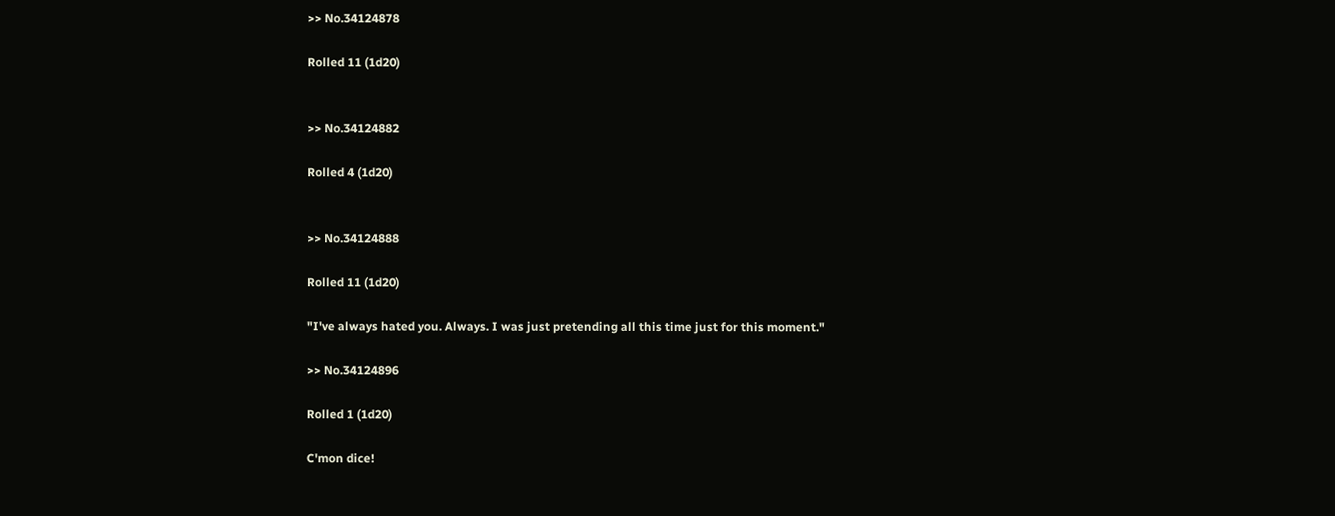>> No.34124878

Rolled 11 (1d20)


>> No.34124882

Rolled 4 (1d20)


>> No.34124888

Rolled 11 (1d20)

"I've always hated you. Always. I was just pretending all this time just for this moment."

>> No.34124896

Rolled 1 (1d20)

C'mon dice!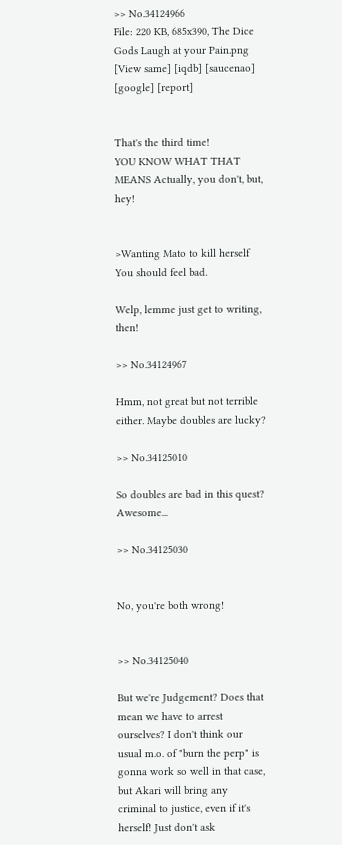>> No.34124966
File: 220 KB, 685x390, The Dice Gods Laugh at your Pain.png [View same] [iqdb] [saucenao] [google] [report]


That's the third time!
YOU KNOW WHAT THAT MEANS Actually, you don't, but, hey!


>Wanting Mato to kill herself
You should feel bad.

Welp, lemme just get to writing, then!

>> No.34124967

Hmm, not great but not terrible either. Maybe doubles are lucky?

>> No.34125010

So doubles are bad in this quest? Awesome...

>> No.34125030


No, you're both wrong!


>> No.34125040

But we're Judgement? Does that mean we have to arrest ourselves? I don't think our usual m.o. of "burn the perp" is gonna work so well in that case, but Akari will bring any criminal to justice, even if it's herself! Just don't ask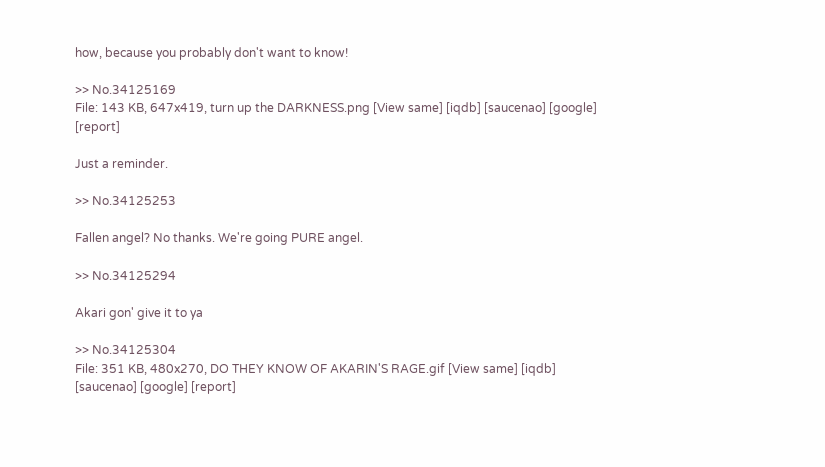how, because you probably don't want to know!

>> No.34125169
File: 143 KB, 647x419, turn up the DARKNESS.png [View same] [iqdb] [saucenao] [google] [report]

Just a reminder.

>> No.34125253

Fallen angel? No thanks. We're going PURE angel.

>> No.34125294

Akari gon' give it to ya

>> No.34125304
File: 351 KB, 480x270, DO THEY KNOW OF AKARIN'S RAGE.gif [View same] [iqdb] [saucenao] [google] [report]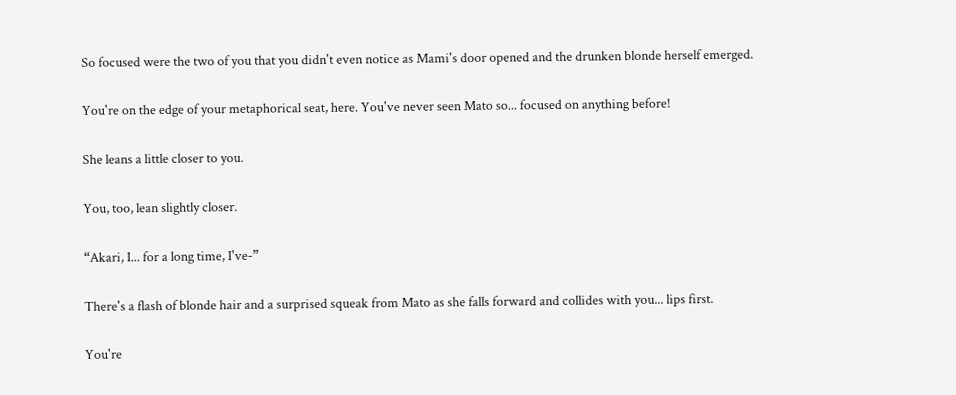So focused were the two of you that you didn't even notice as Mami's door opened and the drunken blonde herself emerged.

You're on the edge of your metaphorical seat, here. You've never seen Mato so... focused on anything before!

She leans a little closer to you.

You, too, lean slightly closer.

“Akari, I... for a long time, I've-”

There's a flash of blonde hair and a surprised squeak from Mato as she falls forward and collides with you... lips first.

You're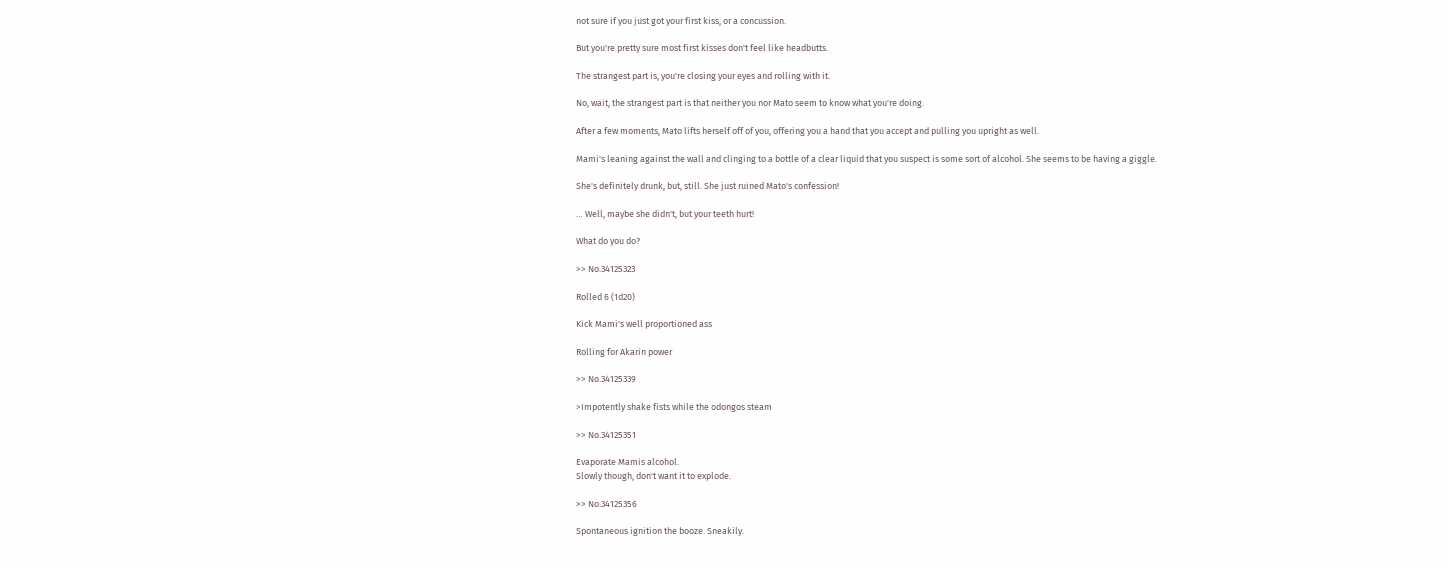not sure if you just got your first kiss, or a concussion.

But you're pretty sure most first kisses don't feel like headbutts.

The strangest part is, you're closing your eyes and rolling with it.

No, wait, the strangest part is that neither you nor Mato seem to know what you're doing.

After a few moments, Mato lifts herself off of you, offering you a hand that you accept and pulling you upright as well.

Mami's leaning against the wall and clinging to a bottle of a clear liquid that you suspect is some sort of alcohol. She seems to be having a giggle.

She's definitely drunk, but, still. She just ruined Mato's confession!

… Well, maybe she didn't, but your teeth hurt!

What do you do?

>> No.34125323

Rolled 6 (1d20)

Kick Mami's well proportioned ass

Rolling for Akarin power

>> No.34125339

>Impotently shake fists while the odongos steam

>> No.34125351

Evaporate Mamis alcohol.
Slowly though, don't want it to explode.

>> No.34125356

Spontaneous ignition the booze. Sneakily.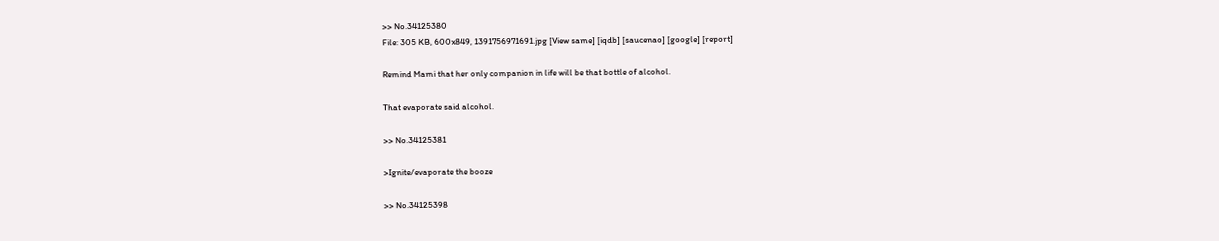>> No.34125380
File: 305 KB, 600x849, 1391756971691.jpg [View same] [iqdb] [saucenao] [google] [report]

Remind Mami that her only companion in life will be that bottle of alcohol.

That evaporate said alcohol.

>> No.34125381

>Ignite/evaporate the booze

>> No.34125398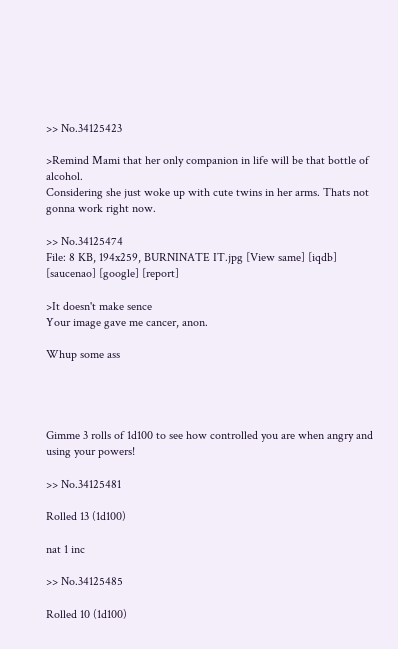>> No.34125423

>Remind Mami that her only companion in life will be that bottle of alcohol.
Considering she just woke up with cute twins in her arms. Thats not gonna work right now.

>> No.34125474
File: 8 KB, 194x259, BURNINATE IT.jpg [View same] [iqdb] [saucenao] [google] [report]

>It doesn't make sence
Your image gave me cancer, anon.

Whup some ass




Gimme 3 rolls of 1d100 to see how controlled you are when angry and using your powers!

>> No.34125481

Rolled 13 (1d100)

nat 1 inc

>> No.34125485

Rolled 10 (1d100)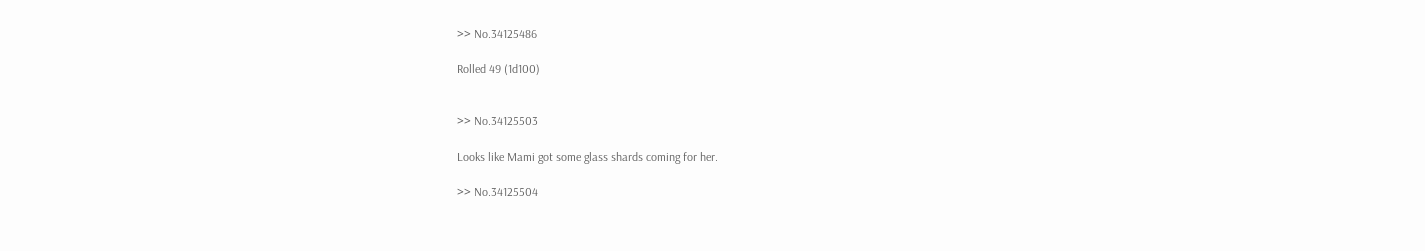>> No.34125486

Rolled 49 (1d100)


>> No.34125503

Looks like Mami got some glass shards coming for her.

>> No.34125504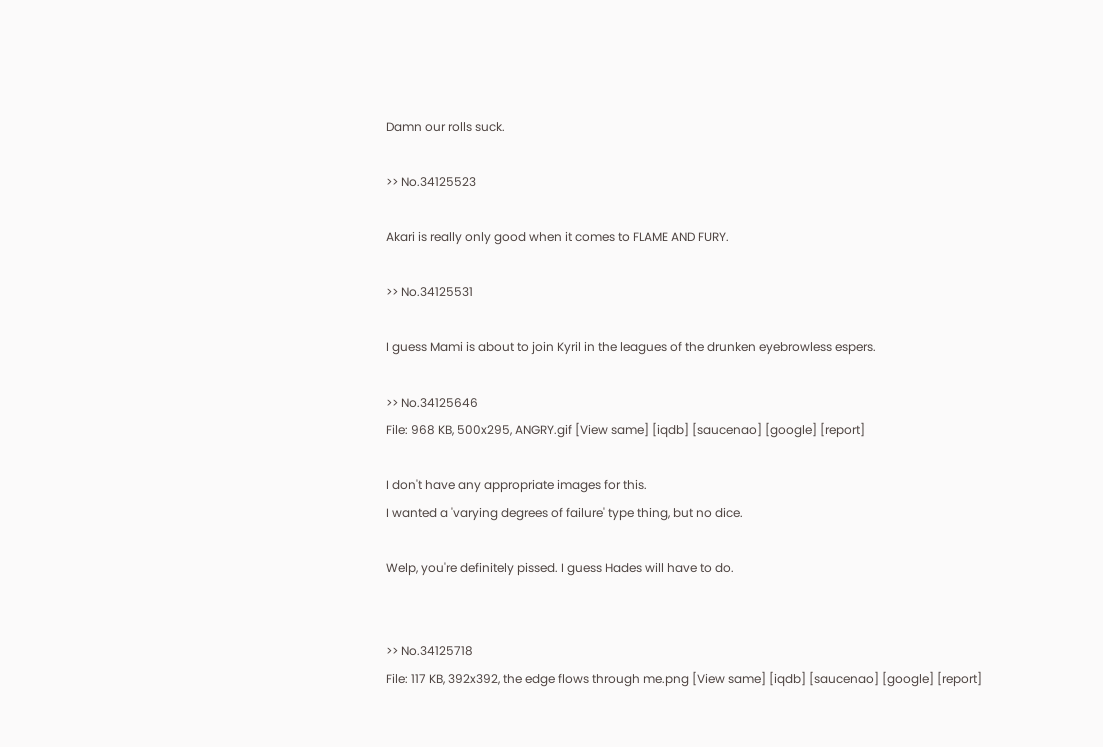Damn our rolls suck.

>> No.34125523

Akari is really only good when it comes to FLAME AND FURY.

>> No.34125531

I guess Mami is about to join Kyril in the leagues of the drunken eyebrowless espers.

>> No.34125646
File: 968 KB, 500x295, ANGRY.gif [View same] [iqdb] [saucenao] [google] [report]

I don't have any appropriate images for this.
I wanted a 'varying degrees of failure' type thing, but no dice.

Welp, you're definitely pissed. I guess Hades will have to do.


>> No.34125718
File: 117 KB, 392x392, the edge flows through me.png [View same] [iqdb] [saucenao] [google] [report]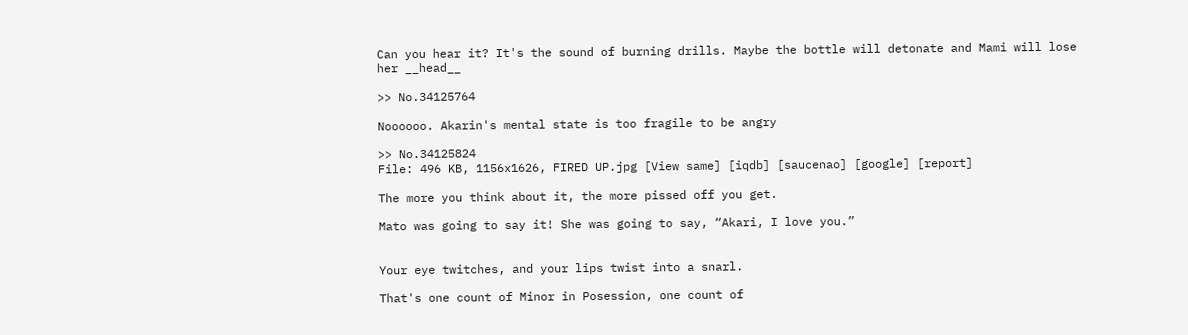Can you hear it? It's the sound of burning drills. Maybe the bottle will detonate and Mami will lose her __head__

>> No.34125764

Noooooo. Akarin's mental state is too fragile to be angry

>> No.34125824
File: 496 KB, 1156x1626, FIRED UP.jpg [View same] [iqdb] [saucenao] [google] [report]

The more you think about it, the more pissed off you get.

Mato was going to say it! She was going to say, “Akari, I love you.”


Your eye twitches, and your lips twist into a snarl.

That's one count of Minor in Posession, one count of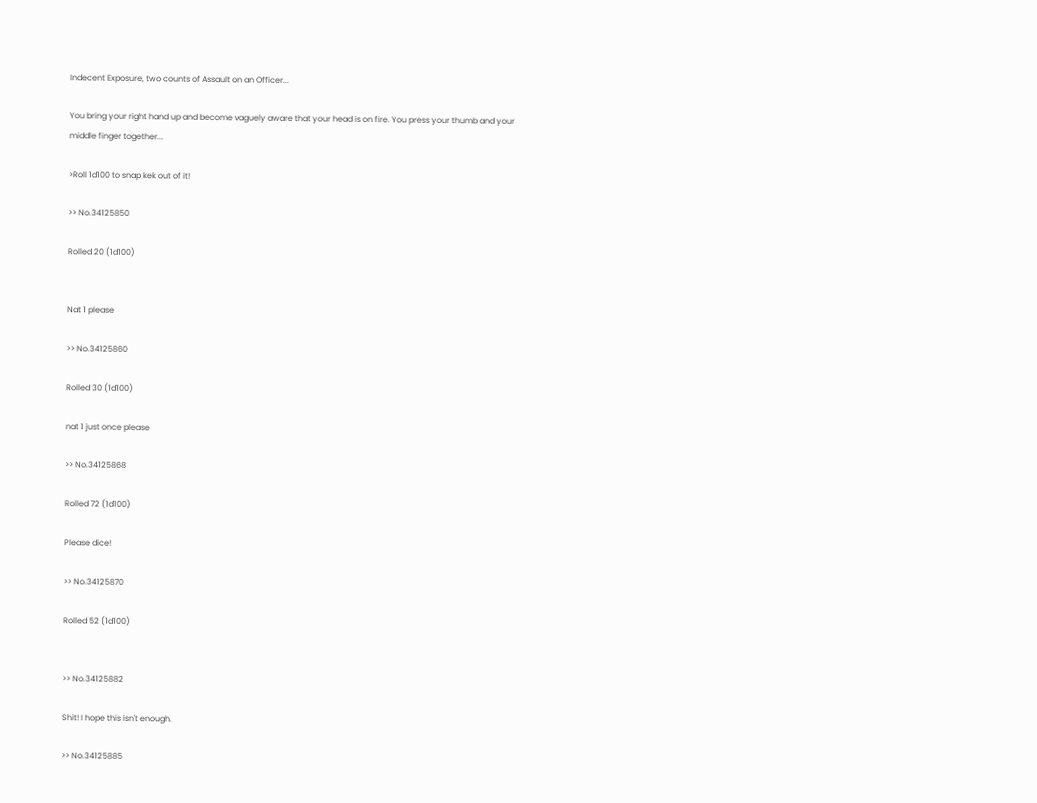Indecent Exposure, two counts of Assault on an Officer...

You bring your right hand up and become vaguely aware that your head is on fire. You press your thumb and your middle finger together...

>Roll 1d100 to snap kek out of it!

>> No.34125850

Rolled 20 (1d100)


Nat 1 please

>> No.34125860

Rolled 30 (1d100)

nat 1 just once please

>> No.34125868

Rolled 72 (1d100)

Please dice!

>> No.34125870

Rolled 52 (1d100)


>> No.34125882

Shit! I hope this isn't enough.

>> No.34125885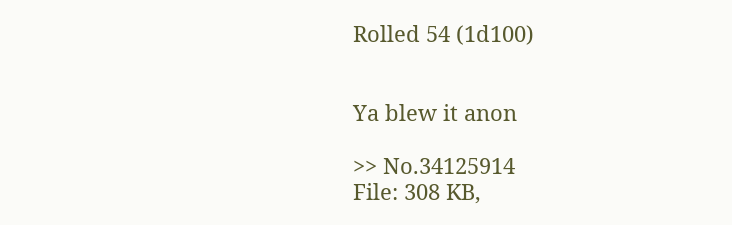Rolled 54 (1d100)


Ya blew it anon

>> No.34125914
File: 308 KB,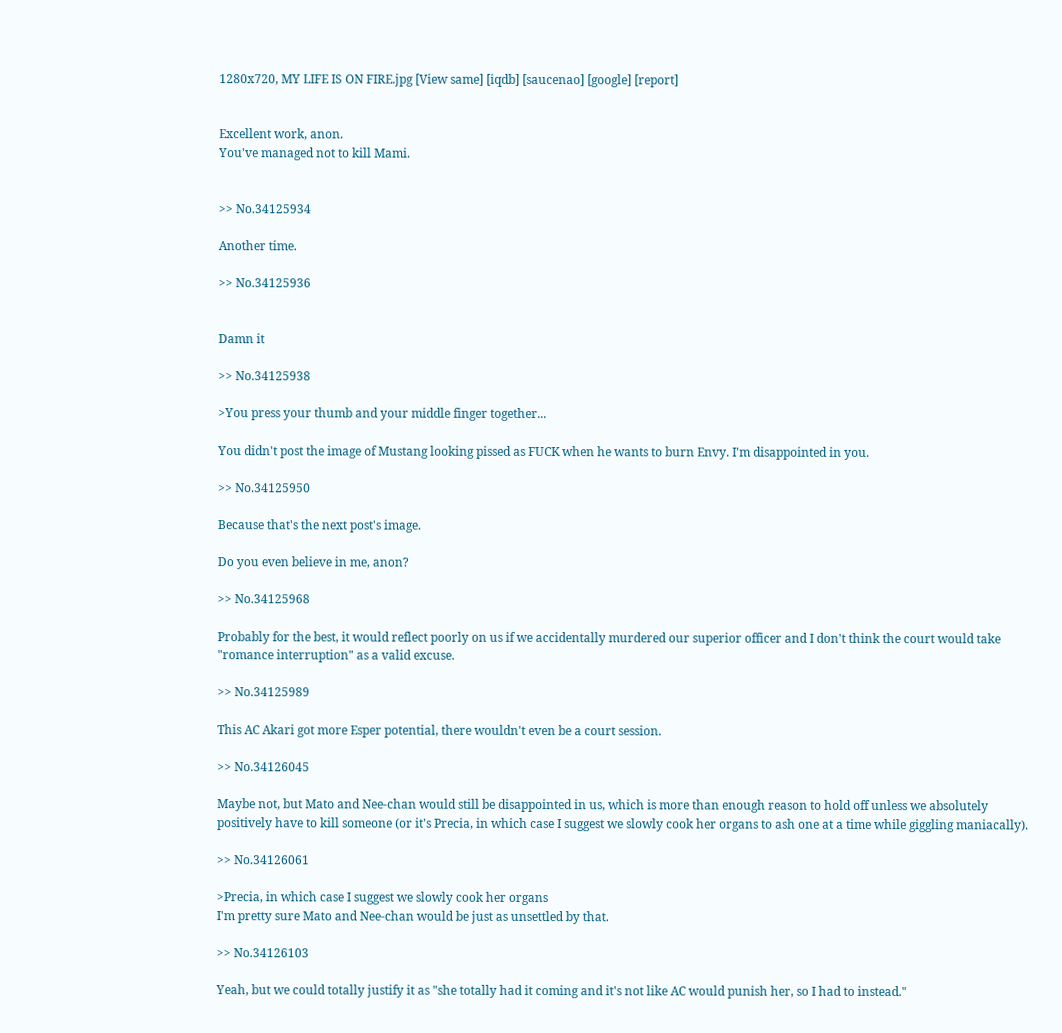1280x720, MY LIFE IS ON FIRE.jpg [View same] [iqdb] [saucenao] [google] [report]


Excellent work, anon.
You've managed not to kill Mami.


>> No.34125934

Another time.

>> No.34125936


Damn it

>> No.34125938

>You press your thumb and your middle finger together...

You didn't post the image of Mustang looking pissed as FUCK when he wants to burn Envy. I'm disappointed in you.

>> No.34125950

Because that's the next post's image.

Do you even believe in me, anon?

>> No.34125968

Probably for the best, it would reflect poorly on us if we accidentally murdered our superior officer and I don't think the court would take "romance interruption" as a valid excuse.

>> No.34125989

This AC Akari got more Esper potential, there wouldn't even be a court session.

>> No.34126045

Maybe not, but Mato and Nee-chan would still be disappointed in us, which is more than enough reason to hold off unless we absolutely positively have to kill someone (or it's Precia, in which case I suggest we slowly cook her organs to ash one at a time while giggling maniacally).

>> No.34126061

>Precia, in which case I suggest we slowly cook her organs
I'm pretty sure Mato and Nee-chan would be just as unsettled by that.

>> No.34126103

Yeah, but we could totally justify it as "she totally had it coming and it's not like AC would punish her, so I had to instead."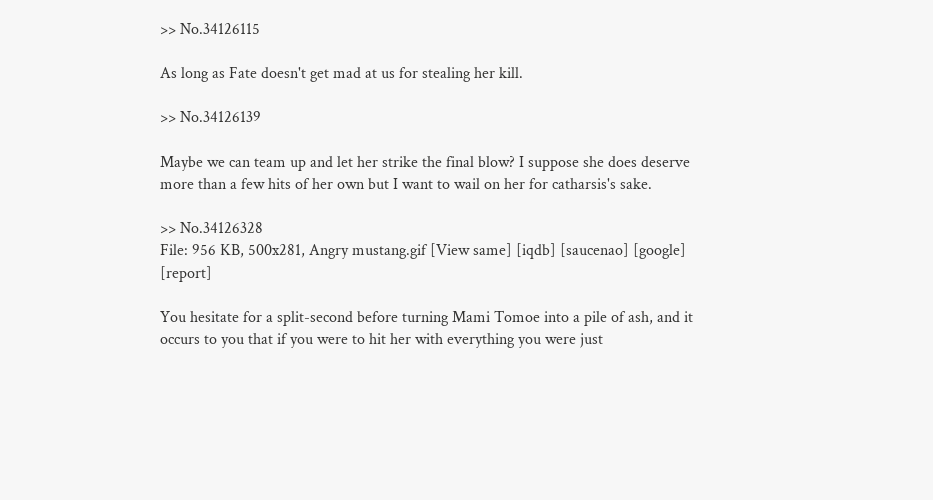>> No.34126115

As long as Fate doesn't get mad at us for stealing her kill.

>> No.34126139

Maybe we can team up and let her strike the final blow? I suppose she does deserve more than a few hits of her own but I want to wail on her for catharsis's sake.

>> No.34126328
File: 956 KB, 500x281, Angry mustang.gif [View same] [iqdb] [saucenao] [google] [report]

You hesitate for a split-second before turning Mami Tomoe into a pile of ash, and it occurs to you that if you were to hit her with everything you were just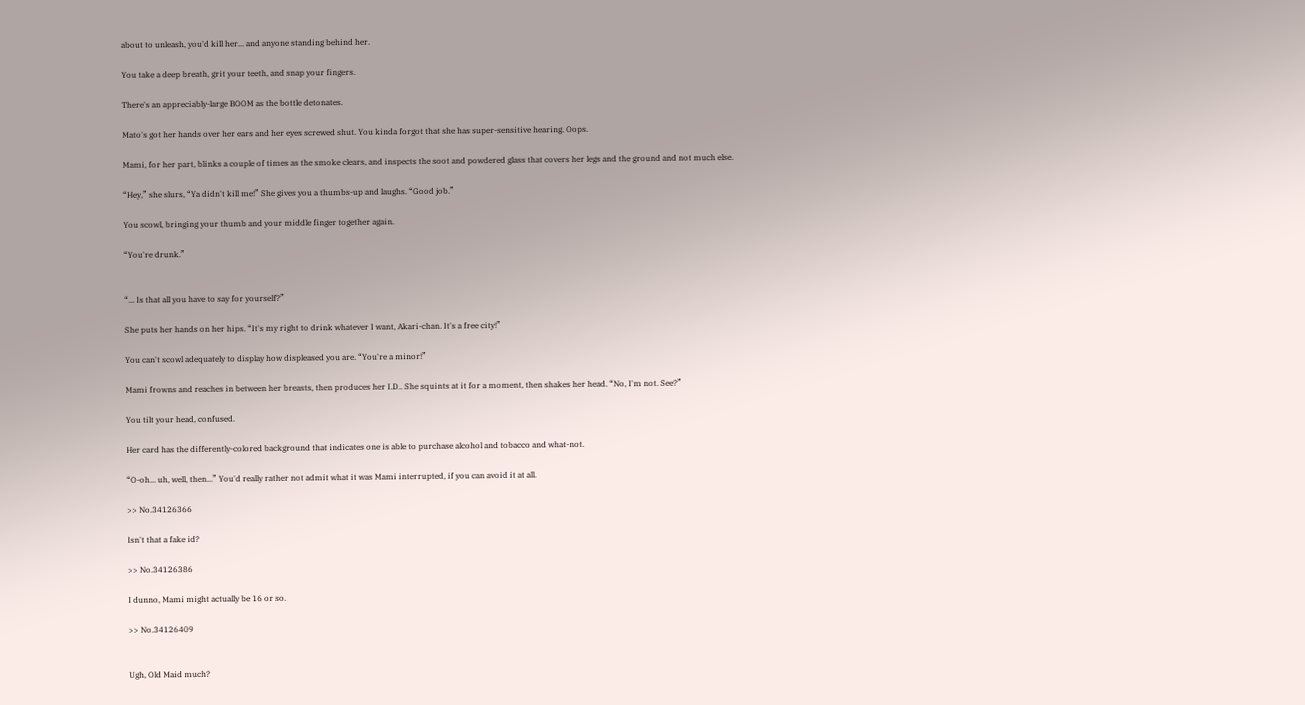about to unleash, you'd kill her... and anyone standing behind her.

You take a deep breath, grit your teeth, and snap your fingers.

There's an appreciably-large BOOM as the bottle detonates.

Mato's got her hands over her ears and her eyes screwed shut. You kinda forgot that she has super-sensitive hearing. Oops.

Mami, for her part, blinks a couple of times as the smoke clears, and inspects the soot and powdered glass that covers her legs and the ground and not much else.

“Hey,” she slurs, “Ya didn't kill me!” She gives you a thumbs-up and laughs. “Good job.”

You scowl, bringing your thumb and your middle finger together again.

“You're drunk.”


“... Is that all you have to say for yourself?”

She puts her hands on her hips. “It's my right to drink whatever I want, Akari-chan. It's a free city!”

You can't scowl adequately to display how displeased you are. “You're a minor!”

Mami frowns and reaches in between her breasts, then produces her I.D.. She squints at it for a moment, then shakes her head. “No, I'm not. See?”

You tilt your head, confused.

Her card has the differently-colored background that indicates one is able to purchase alcohol and tobacco and what-not.

“O-oh... uh, well, then...” You'd really rather not admit what it was Mami interrupted, if you can avoid it at all.

>> No.34126366

Isn't that a fake id?

>> No.34126386

I dunno, Mami might actually be 16 or so.

>> No.34126409


Ugh, Old Maid much?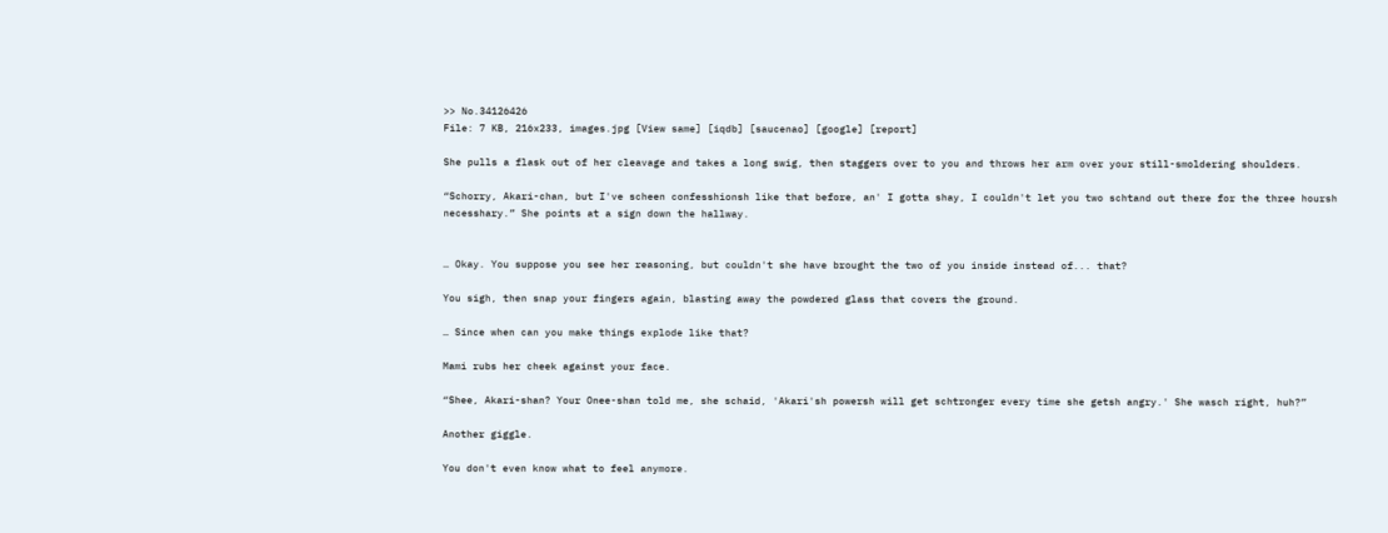>> No.34126426
File: 7 KB, 216x233, images.jpg [View same] [iqdb] [saucenao] [google] [report]

She pulls a flask out of her cleavage and takes a long swig, then staggers over to you and throws her arm over your still-smoldering shoulders.

“Schorry, Akari-chan, but I've scheen confesshionsh like that before, an' I gotta shay, I couldn't let you two schtand out there for the three hoursh necesshary.” She points at a sign down the hallway.


… Okay. You suppose you see her reasoning, but couldn't she have brought the two of you inside instead of... that?

You sigh, then snap your fingers again, blasting away the powdered glass that covers the ground.

… Since when can you make things explode like that?

Mami rubs her cheek against your face.

“Shee, Akari-shan? Your Onee-shan told me, she schaid, 'Akari'sh powersh will get schtronger every time she getsh angry.' She wasch right, huh?”

Another giggle.

You don't even know what to feel anymore.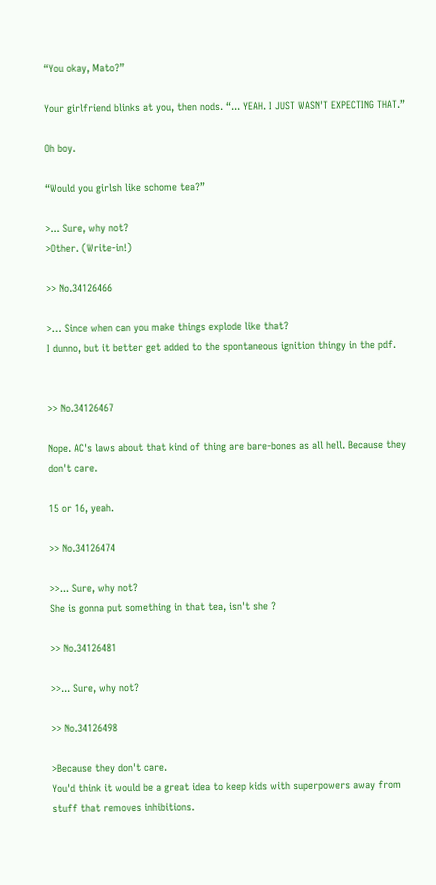“You okay, Mato?”

Your girlfriend blinks at you, then nods. “... YEAH. I JUST WASN'T EXPECTING THAT.”

Oh boy.

“Would you girlsh like schome tea?”

>... Sure, why not?
>Other. (Write-in!)

>> No.34126466

>… Since when can you make things explode like that?
I dunno, but it better get added to the spontaneous ignition thingy in the pdf.


>> No.34126467

Nope. AC's laws about that kind of thing are bare-bones as all hell. Because they don't care.

15 or 16, yeah.

>> No.34126474

>>... Sure, why not?
She is gonna put something in that tea, isn't she ?

>> No.34126481

>>... Sure, why not?

>> No.34126498

>Because they don't care.
You'd think it would be a great idea to keep kids with superpowers away from stuff that removes inhibitions.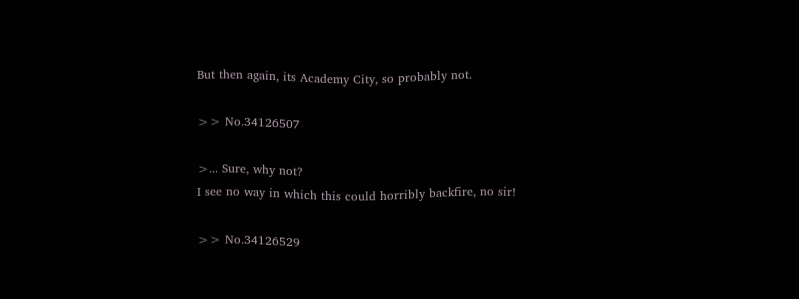But then again, its Academy City, so probably not.

>> No.34126507

>... Sure, why not?
I see no way in which this could horribly backfire, no sir!

>> No.34126529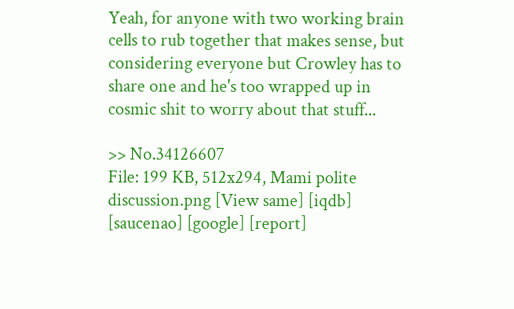Yeah, for anyone with two working brain cells to rub together that makes sense, but considering everyone but Crowley has to share one and he's too wrapped up in cosmic shit to worry about that stuff...

>> No.34126607
File: 199 KB, 512x294, Mami polite discussion.png [View same] [iqdb] [saucenao] [google] [report]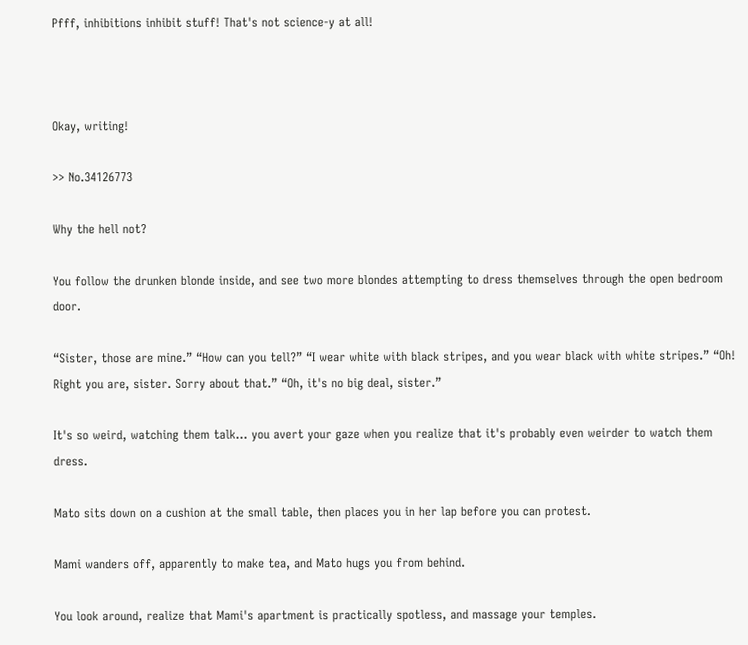Pfff, inhibitions inhibit stuff! That's not science-y at all!



Okay, writing!

>> No.34126773

Why the hell not?

You follow the drunken blonde inside, and see two more blondes attempting to dress themselves through the open bedroom door.

“Sister, those are mine.” “How can you tell?” “I wear white with black stripes, and you wear black with white stripes.” “Oh! Right you are, sister. Sorry about that.” “Oh, it's no big deal, sister.”

It's so weird, watching them talk... you avert your gaze when you realize that it's probably even weirder to watch them dress.

Mato sits down on a cushion at the small table, then places you in her lap before you can protest.

Mami wanders off, apparently to make tea, and Mato hugs you from behind.

You look around, realize that Mami's apartment is practically spotless, and massage your temples.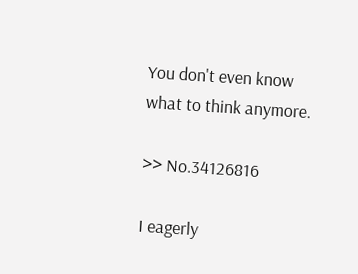You don't even know what to think anymore.

>> No.34126816

I eagerly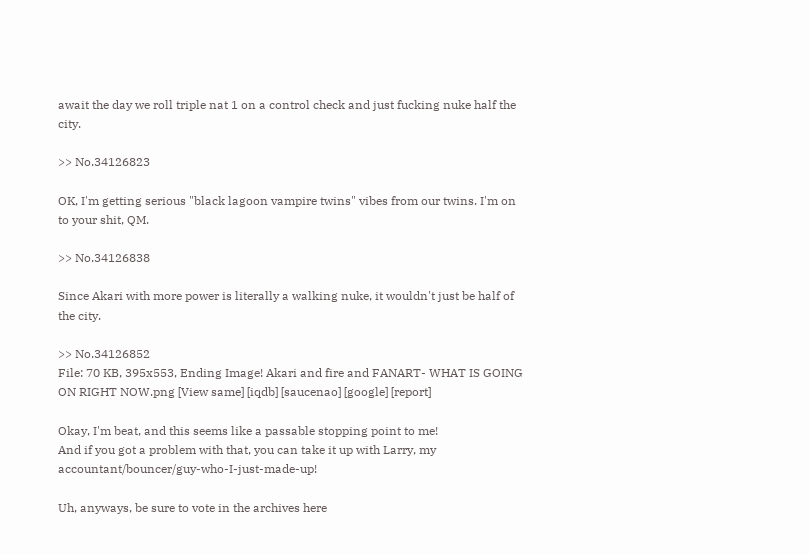await the day we roll triple nat 1 on a control check and just fucking nuke half the city.

>> No.34126823

OK, I'm getting serious "black lagoon vampire twins" vibes from our twins. I'm on to your shit, QM.

>> No.34126838

Since Akari with more power is literally a walking nuke, it wouldn't just be half of the city.

>> No.34126852
File: 70 KB, 395x553, Ending Image! Akari and fire and FANART- WHAT IS GOING ON RIGHT NOW.png [View same] [iqdb] [saucenao] [google] [report]

Okay, I'm beat, and this seems like a passable stopping point to me!
And if you got a problem with that, you can take it up with Larry, my accountant/bouncer/guy-who-I-just-made-up!

Uh, anyways, be sure to vote in the archives here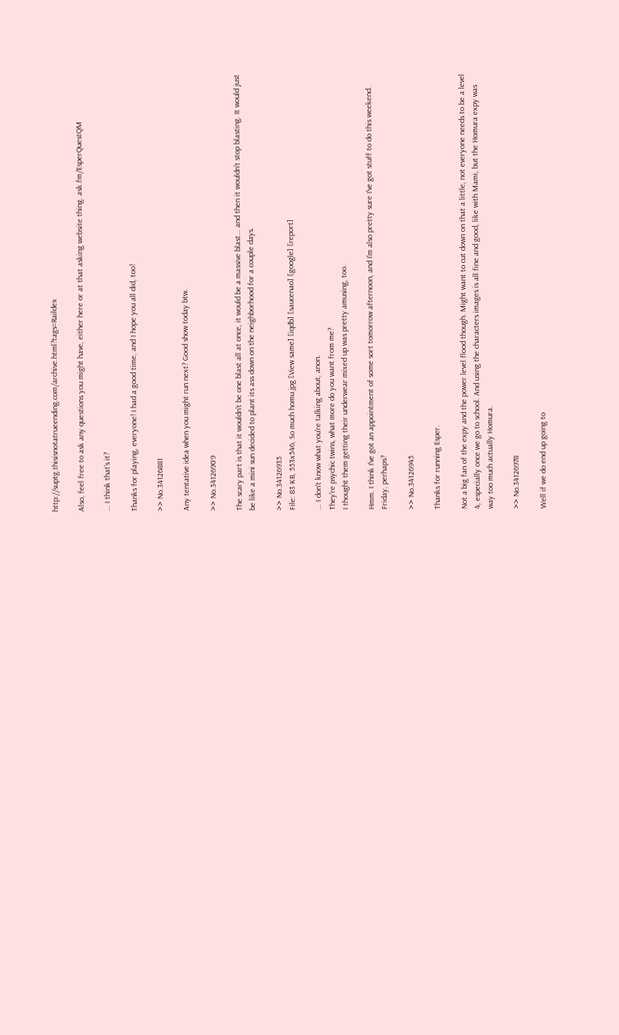http://suptg.thisisnotatrueending.com/archive.html?tags=Raildex

Also, feel free to ask any questions you might have, either here or at that asking website thing. ask.fm/EsperQuestQM

... I think that's it?

Thanks for playing, everyone! I had a good time, and I hope you all did, too!

>> No.34126881

Any tentative idea when you might run next? Good show today btw.

>> No.34126909

The scary part is that it wouldn't be one blast all at once, it would be a massive blast... and then it wouldn't stop blasting. It would just be like a mini sun decided to plant its ass down on the neighborhood for a couple days.

>> No.34126935
File: 83 KB, 553x546, So much homu.jpg [View same] [iqdb] [saucenao] [google] [report]

... I don't know what you're talking about, anon.
They're psychic twins, what more do you want from me?
I thought them getting their underwear mixed up was pretty amusing, too.

Hmm. I think I've got an appointment of some sort tomorrow afternoon, and I'm also pretty sure I've got stuff to do this weekend. Friday, perhaps?

>> No.34126945

Thanks for running Esper.

Not a big fan of the expy and the power level flood though. Might want to cut down on that a little, not everyone needs to be a level 4, especially once we go to school. And using the characters images is all fine and good, like with Mami, but the Homura expy was way too much actually Homura.

>> No.34126978

Well if we do end up going to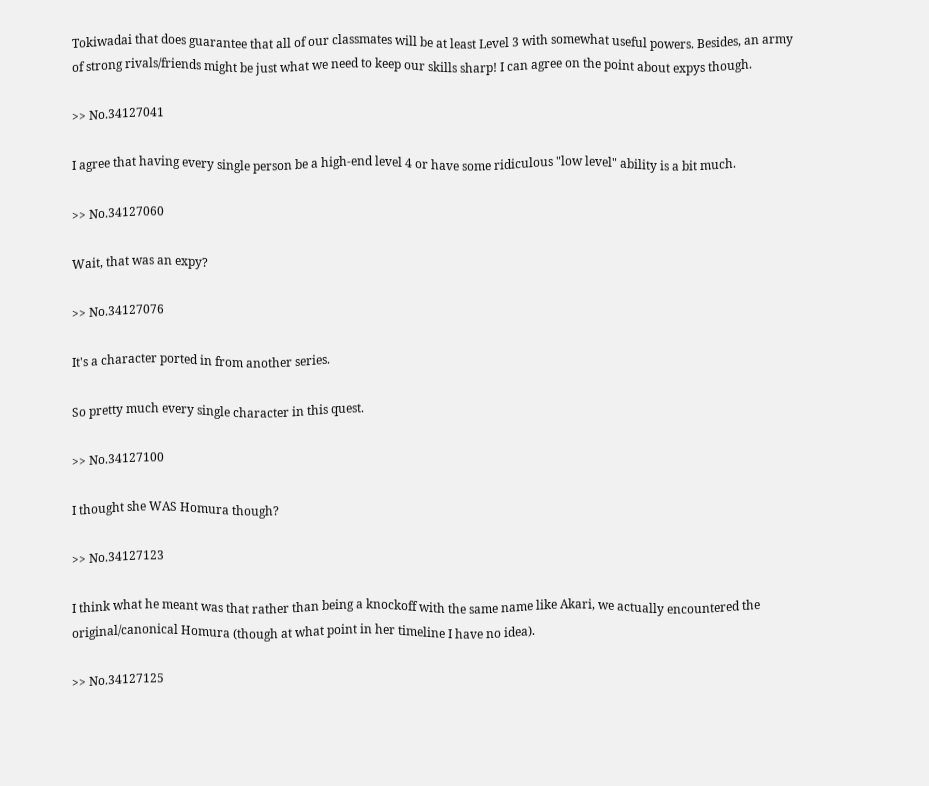Tokiwadai that does guarantee that all of our classmates will be at least Level 3 with somewhat useful powers. Besides, an army of strong rivals/friends might be just what we need to keep our skills sharp! I can agree on the point about expys though.

>> No.34127041

I agree that having every single person be a high-end level 4 or have some ridiculous "low level" ability is a bit much.

>> No.34127060

Wait, that was an expy?

>> No.34127076

It's a character ported in from another series.

So pretty much every single character in this quest.

>> No.34127100

I thought she WAS Homura though?

>> No.34127123

I think what he meant was that rather than being a knockoff with the same name like Akari, we actually encountered the original/canonical Homura (though at what point in her timeline I have no idea).

>> No.34127125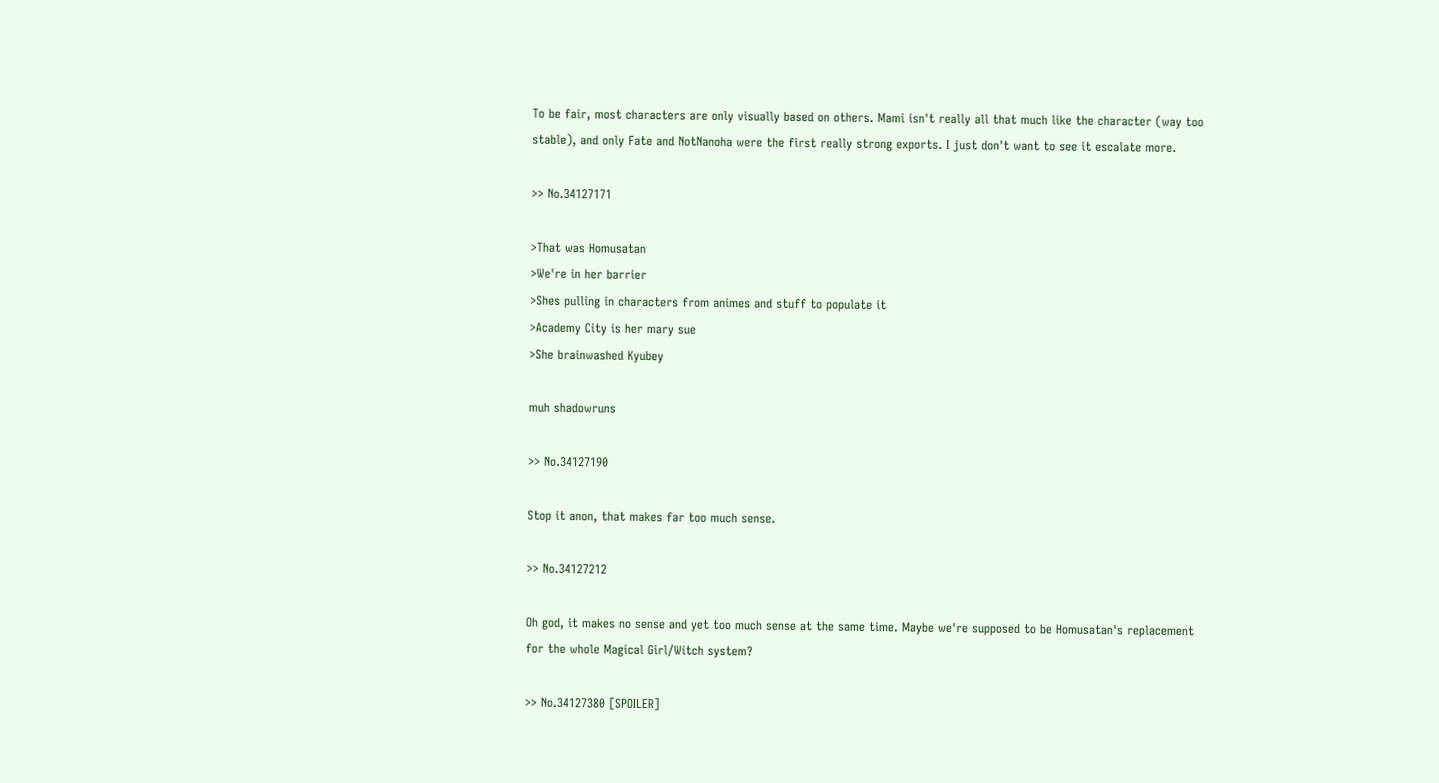To be fair, most characters are only visually based on others. Mami isn't really all that much like the character (way too stable), and only Fate and NotNanoha were the first really strong exports. I just don't want to see it escalate more.

>> No.34127171

>That was Homusatan
>We're in her barrier
>Shes pulling in characters from animes and stuff to populate it
>Academy City is her mary sue
>She brainwashed Kyubey

muh shadowruns

>> No.34127190

Stop it anon, that makes far too much sense.

>> No.34127212

Oh god, it makes no sense and yet too much sense at the same time. Maybe we're supposed to be Homusatan's replacement for the whole Magical Girl/Witch system?

>> No.34127380 [SPOILER]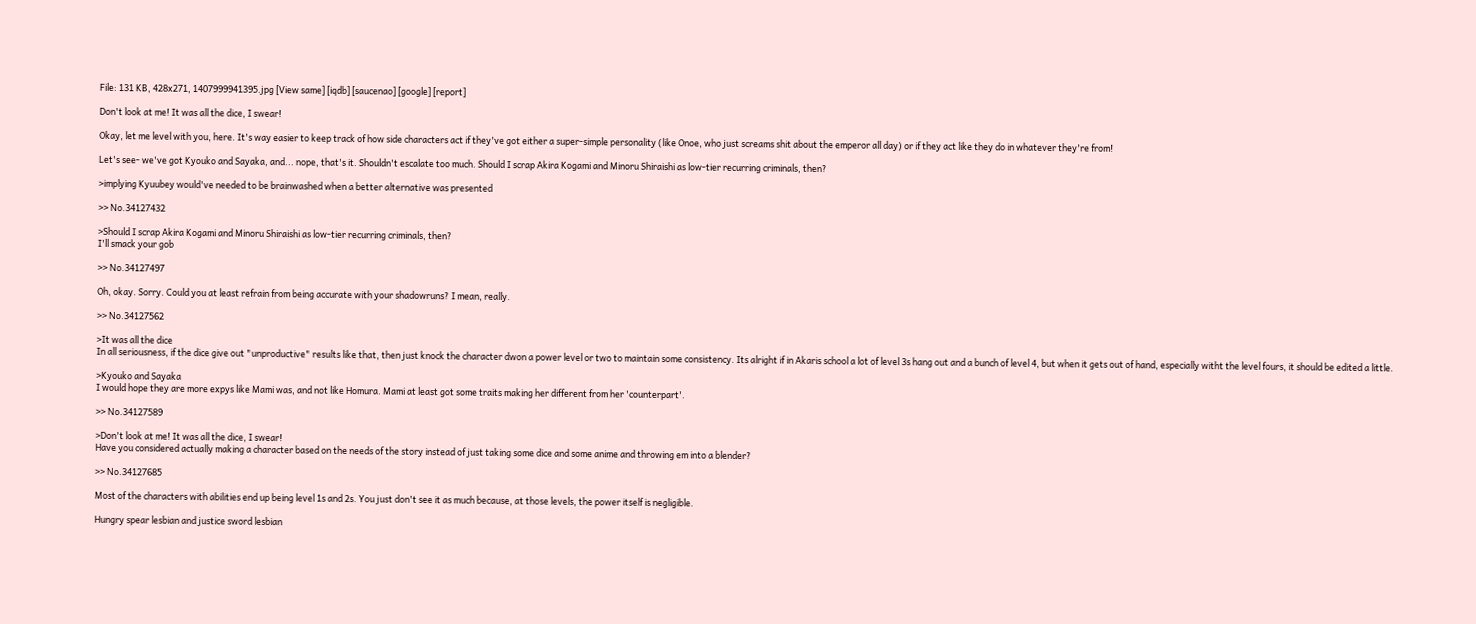File: 131 KB, 428x271, 1407999941395.jpg [View same] [iqdb] [saucenao] [google] [report]

Don't look at me! It was all the dice, I swear!

Okay, let me level with you, here. It's way easier to keep track of how side characters act if they've got either a super-simple personality (like Onoe, who just screams shit about the emperor all day) or if they act like they do in whatever they're from!

Let's see- we've got Kyouko and Sayaka, and... nope, that's it. Shouldn't escalate too much. Should I scrap Akira Kogami and Minoru Shiraishi as low-tier recurring criminals, then?

>implying Kyuubey would've needed to be brainwashed when a better alternative was presented

>> No.34127432

>Should I scrap Akira Kogami and Minoru Shiraishi as low-tier recurring criminals, then?
I'll smack your gob

>> No.34127497

Oh, okay. Sorry. Could you at least refrain from being accurate with your shadowruns? I mean, really.

>> No.34127562

>It was all the dice
In all seriousness, if the dice give out "unproductive" results like that, then just knock the character dwon a power level or two to maintain some consistency. Its alright if in Akaris school a lot of level 3s hang out and a bunch of level 4, but when it gets out of hand, especially witht the level fours, it should be edited a little.

>Kyouko and Sayaka
I would hope they are more expys like Mami was, and not like Homura. Mami at least got some traits making her different from her 'counterpart'.

>> No.34127589

>Don't look at me! It was all the dice, I swear!
Have you considered actually making a character based on the needs of the story instead of just taking some dice and some anime and throwing em into a blender?

>> No.34127685

Most of the characters with abilities end up being level 1s and 2s. You just don't see it as much because, at those levels, the power itself is negligible.

Hungry spear lesbian and justice sword lesbian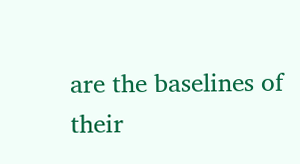are the baselines of their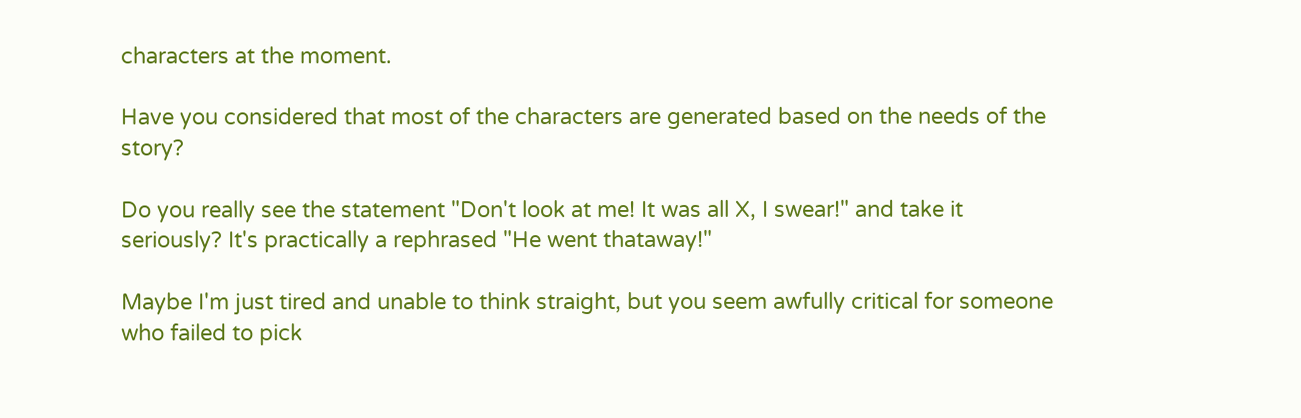characters at the moment.

Have you considered that most of the characters are generated based on the needs of the story?

Do you really see the statement "Don't look at me! It was all X, I swear!" and take it seriously? It's practically a rephrased "He went thataway!"

Maybe I'm just tired and unable to think straight, but you seem awfully critical for someone who failed to pick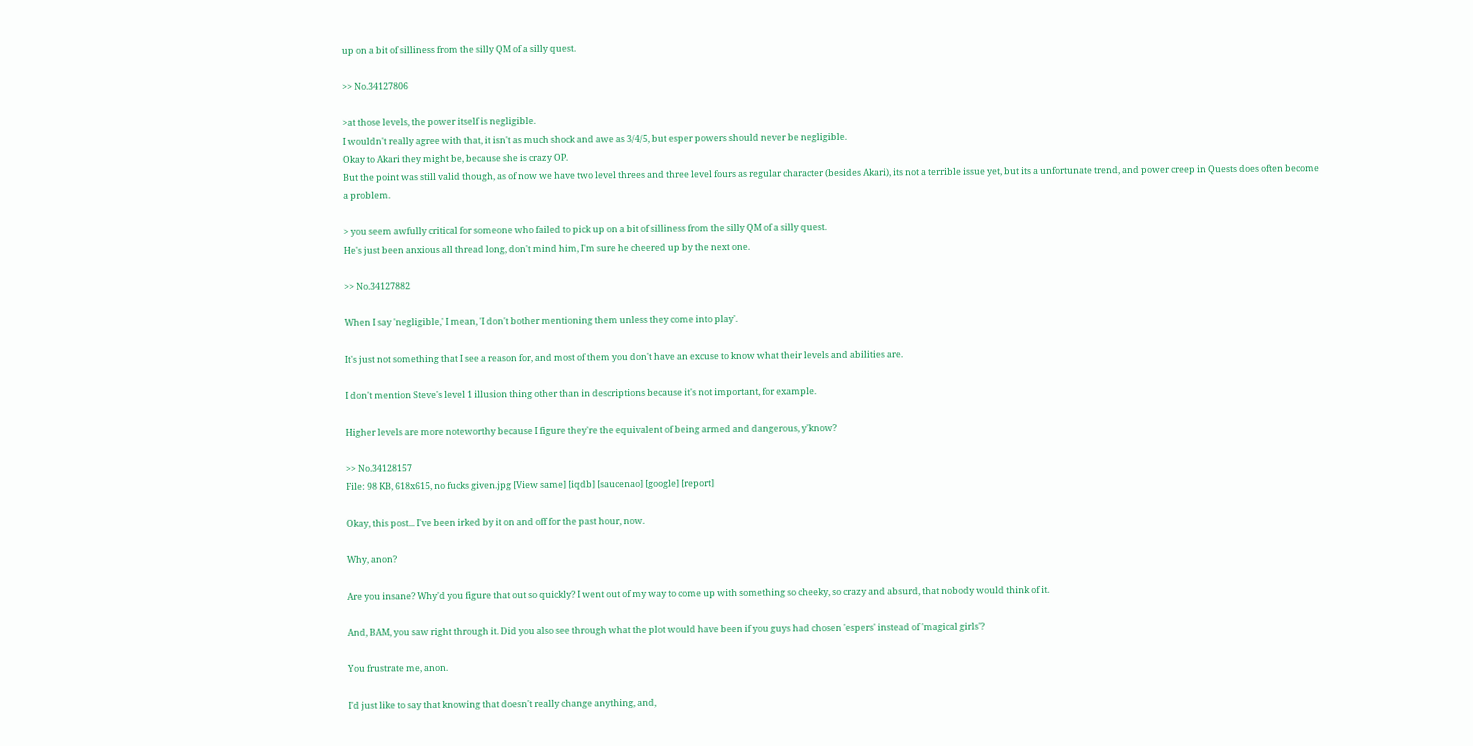up on a bit of silliness from the silly QM of a silly quest.

>> No.34127806

>at those levels, the power itself is negligible.
I wouldn't really agree with that, it isn't as much shock and awe as 3/4/5, but esper powers should never be negligible.
Okay to Akari they might be, because she is crazy OP.
But the point was still valid though, as of now we have two level threes and three level fours as regular character (besides Akari), its not a terrible issue yet, but its a unfortunate trend, and power creep in Quests does often become a problem.

> you seem awfully critical for someone who failed to pick up on a bit of silliness from the silly QM of a silly quest.
He's just been anxious all thread long, don't mind him, I'm sure he cheered up by the next one.

>> No.34127882

When I say 'negligible,' I mean, 'I don't bother mentioning them unless they come into play'.

It's just not something that I see a reason for, and most of them you don't have an excuse to know what their levels and abilities are.

I don't mention Steve's level 1 illusion thing other than in descriptions because it's not important, for example.

Higher levels are more noteworthy because I figure they're the equivalent of being armed and dangerous, y'know?

>> No.34128157
File: 98 KB, 618x615, no fucks given.jpg [View same] [iqdb] [saucenao] [google] [report]

Okay, this post... I've been irked by it on and off for the past hour, now.

Why, anon?

Are you insane? Why'd you figure that out so quickly? I went out of my way to come up with something so cheeky, so crazy and absurd, that nobody would think of it.

And, BAM, you saw right through it. Did you also see through what the plot would have been if you guys had chosen 'espers' instead of 'magical girls'?

You frustrate me, anon.

I'd just like to say that knowing that doesn't really change anything, and,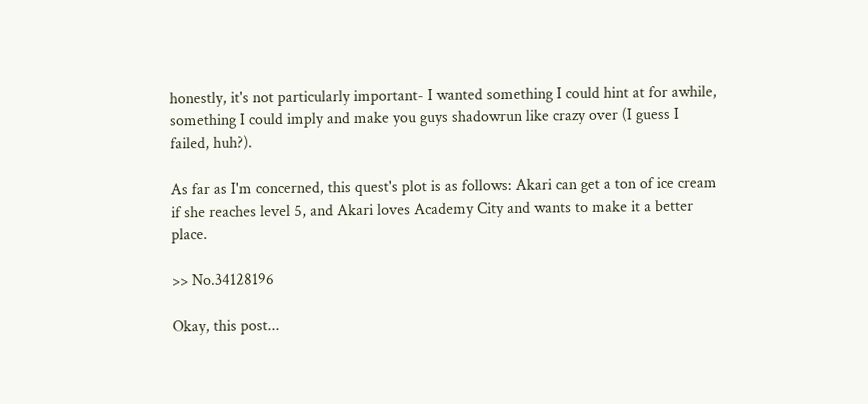honestly, it's not particularly important- I wanted something I could hint at for awhile, something I could imply and make you guys shadowrun like crazy over (I guess I failed, huh?).

As far as I'm concerned, this quest's plot is as follows: Akari can get a ton of ice cream if she reaches level 5, and Akari loves Academy City and wants to make it a better place.

>> No.34128196

Okay, this post...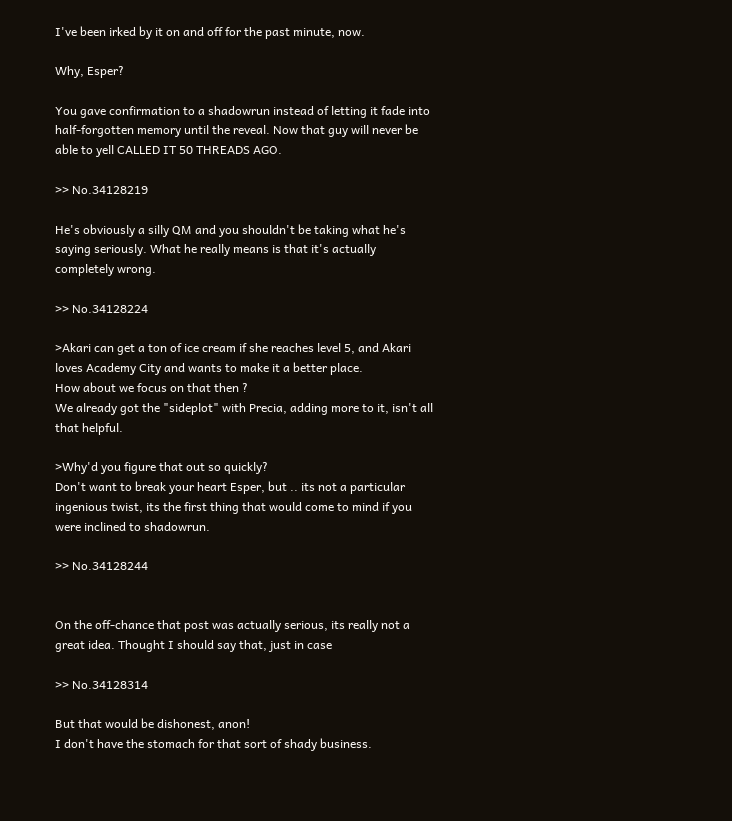I've been irked by it on and off for the past minute, now.

Why, Esper?

You gave confirmation to a shadowrun instead of letting it fade into half-forgotten memory until the reveal. Now that guy will never be able to yell CALLED IT 50 THREADS AGO.

>> No.34128219

He's obviously a silly QM and you shouldn't be taking what he's saying seriously. What he really means is that it's actually completely wrong.

>> No.34128224

>Akari can get a ton of ice cream if she reaches level 5, and Akari loves Academy City and wants to make it a better place.
How about we focus on that then ?
We already got the "sideplot" with Precia, adding more to it, isn't all that helpful.

>Why'd you figure that out so quickly?
Don't want to break your heart Esper, but .. its not a particular ingenious twist, its the first thing that would come to mind if you were inclined to shadowrun.

>> No.34128244


On the off-chance that post was actually serious, its really not a great idea. Thought I should say that, just in case

>> No.34128314

But that would be dishonest, anon!
I don't have the stomach for that sort of shady business.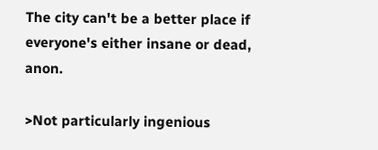The city can't be a better place if everyone's either insane or dead, anon.

>Not particularly ingenious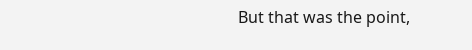But that was the point,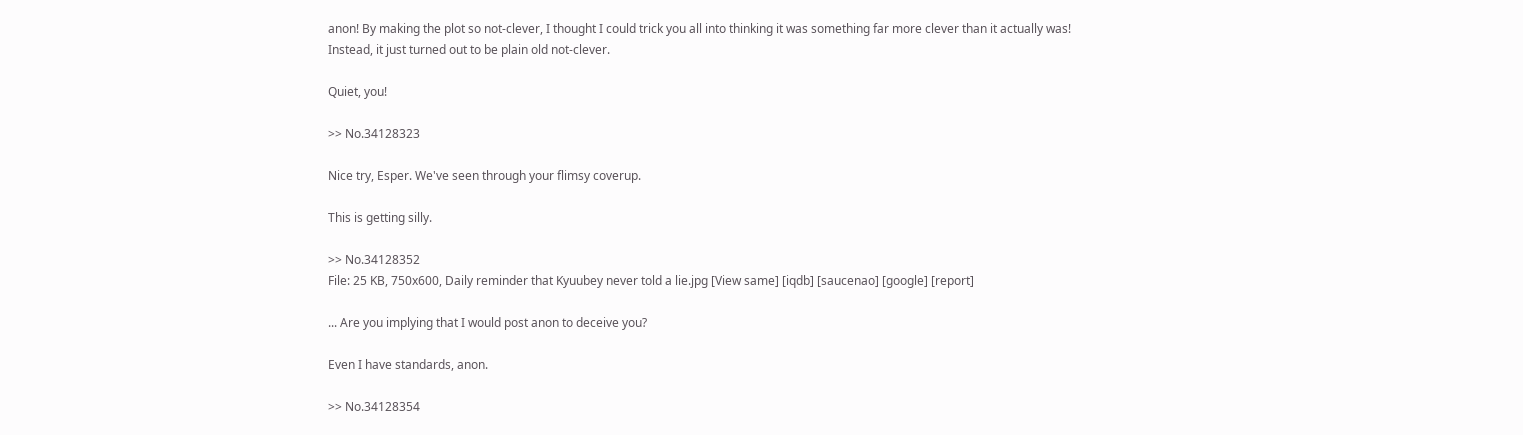anon! By making the plot so not-clever, I thought I could trick you all into thinking it was something far more clever than it actually was!
Instead, it just turned out to be plain old not-clever.

Quiet, you!

>> No.34128323

Nice try, Esper. We've seen through your flimsy coverup.

This is getting silly.

>> No.34128352
File: 25 KB, 750x600, Daily reminder that Kyuubey never told a lie.jpg [View same] [iqdb] [saucenao] [google] [report]

... Are you implying that I would post anon to deceive you?

Even I have standards, anon.

>> No.34128354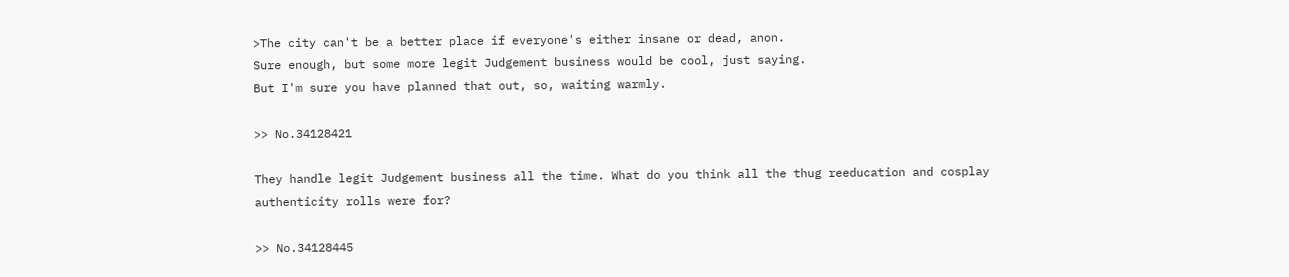>The city can't be a better place if everyone's either insane or dead, anon.
Sure enough, but some more legit Judgement business would be cool, just saying.
But I'm sure you have planned that out, so, waiting warmly.

>> No.34128421

They handle legit Judgement business all the time. What do you think all the thug reeducation and cosplay authenticity rolls were for?

>> No.34128445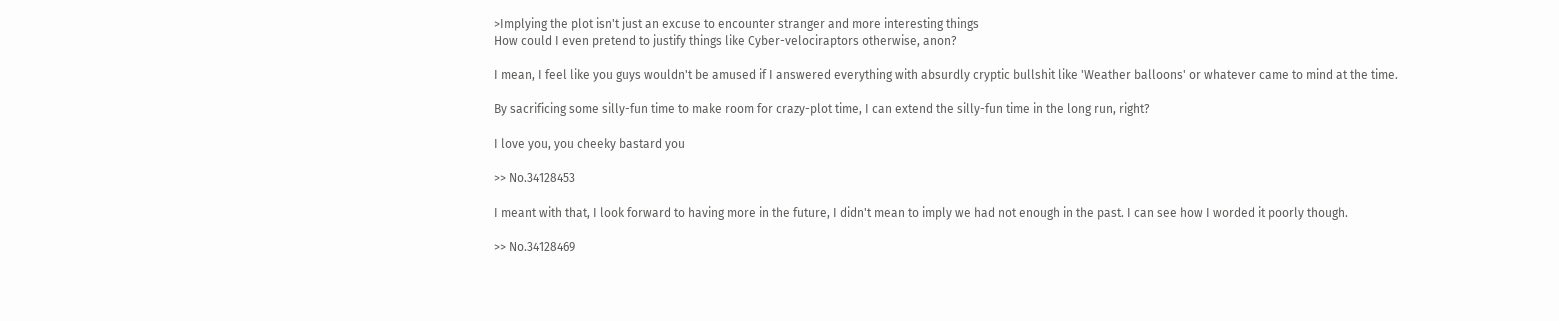>Implying the plot isn't just an excuse to encounter stranger and more interesting things
How could I even pretend to justify things like Cyber-velociraptors otherwise, anon?

I mean, I feel like you guys wouldn't be amused if I answered everything with absurdly cryptic bullshit like 'Weather balloons' or whatever came to mind at the time.

By sacrificing some silly-fun time to make room for crazy-plot time, I can extend the silly-fun time in the long run, right?

I love you, you cheeky bastard you

>> No.34128453

I meant with that, I look forward to having more in the future, I didn't mean to imply we had not enough in the past. I can see how I worded it poorly though.

>> No.34128469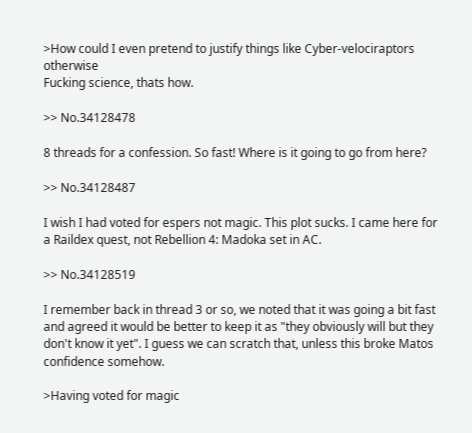>How could I even pretend to justify things like Cyber-velociraptors otherwise
Fucking science, thats how.

>> No.34128478

8 threads for a confession. So fast! Where is it going to go from here?

>> No.34128487

I wish I had voted for espers not magic. This plot sucks. I came here for a Raildex quest, not Rebellion 4: Madoka set in AC.

>> No.34128519

I remember back in thread 3 or so, we noted that it was going a bit fast and agreed it would be better to keep it as "they obviously will but they don't know it yet". I guess we can scratch that, unless this broke Matos confidence somehow.

>Having voted for magic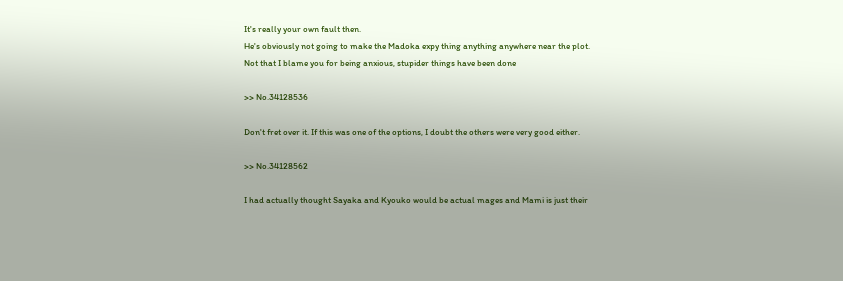It's really your own fault then.
He's obviously not going to make the Madoka expy thing anything anywhere near the plot. Not that I blame you for being anxious, stupider things have been done

>> No.34128536

Don't fret over it. If this was one of the options, I doubt the others were very good either.

>> No.34128562

I had actually thought Sayaka and Kyouko would be actual mages and Mami is just their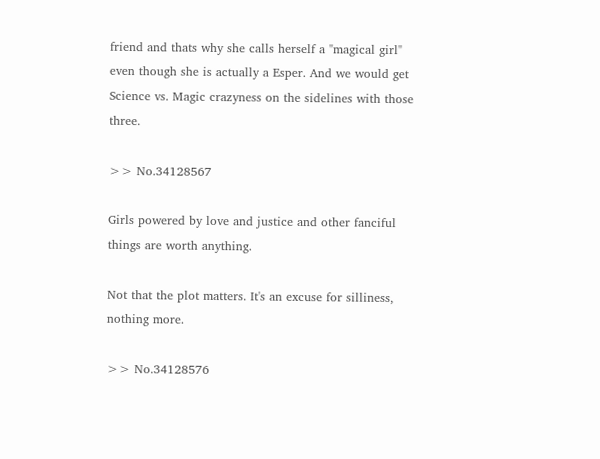friend and thats why she calls herself a "magical girl" even though she is actually a Esper. And we would get Science vs. Magic crazyness on the sidelines with those three.

>> No.34128567

Girls powered by love and justice and other fanciful things are worth anything.

Not that the plot matters. It's an excuse for silliness, nothing more.

>> No.34128576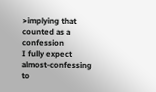>implying that counted as a confession
I fully expect almost-confessing to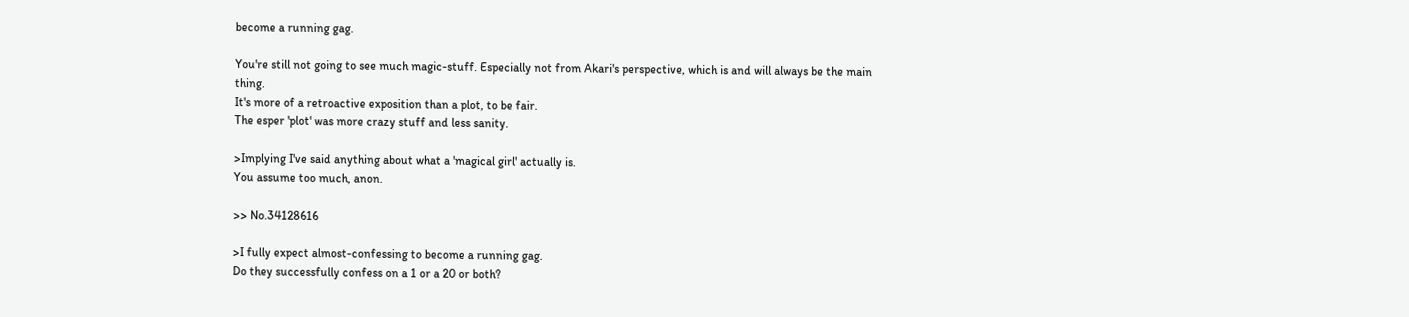become a running gag.

You're still not going to see much magic-stuff. Especially not from Akari's perspective, which is and will always be the main thing.
It's more of a retroactive exposition than a plot, to be fair.
The esper 'plot' was more crazy stuff and less sanity.

>Implying I've said anything about what a 'magical girl' actually is.
You assume too much, anon.

>> No.34128616

>I fully expect almost-confessing to become a running gag.
Do they successfully confess on a 1 or a 20 or both?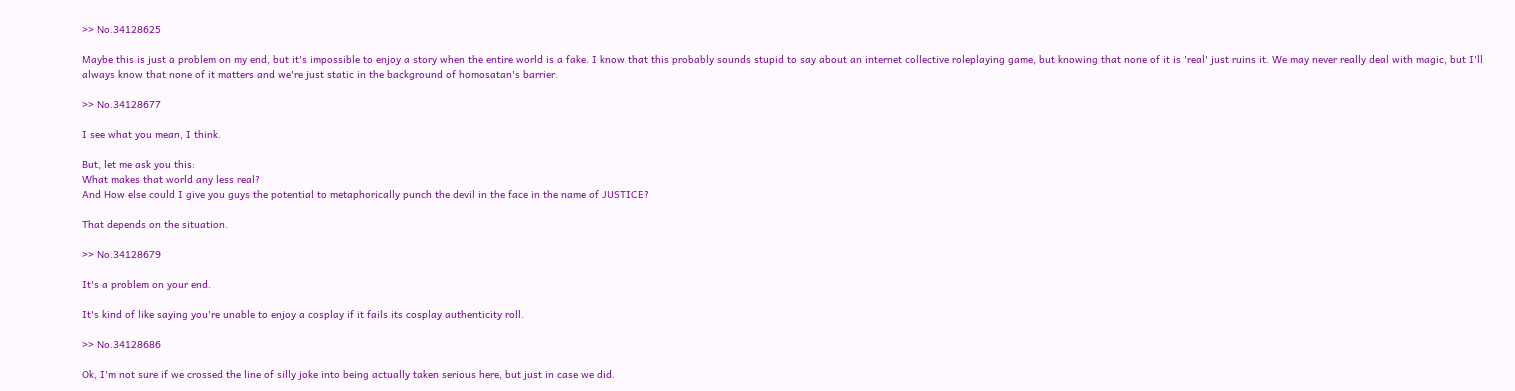>> No.34128625

Maybe this is just a problem on my end, but it's impossible to enjoy a story when the entire world is a fake. I know that this probably sounds stupid to say about an internet collective roleplaying game, but knowing that none of it is 'real' just ruins it. We may never really deal with magic, but I'll always know that none of it matters and we're just static in the background of homosatan's barrier.

>> No.34128677

I see what you mean, I think.

But, let me ask you this:
What makes that world any less real?
And How else could I give you guys the potential to metaphorically punch the devil in the face in the name of JUSTICE?

That depends on the situation.

>> No.34128679

It's a problem on your end.

It's kind of like saying you're unable to enjoy a cosplay if it fails its cosplay authenticity roll.

>> No.34128686

Ok, I'm not sure if we crossed the line of silly joke into being actually taken serious here, but just in case we did.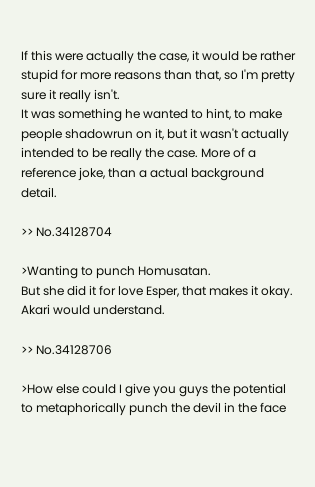If this were actually the case, it would be rather stupid for more reasons than that, so I'm pretty sure it really isn't.
It was something he wanted to hint, to make people shadowrun on it, but it wasn't actually intended to be really the case. More of a reference joke, than a actual background detail.

>> No.34128704

>Wanting to punch Homusatan.
But she did it for love Esper, that makes it okay.
Akari would understand.

>> No.34128706

>How else could I give you guys the potential to metaphorically punch the devil in the face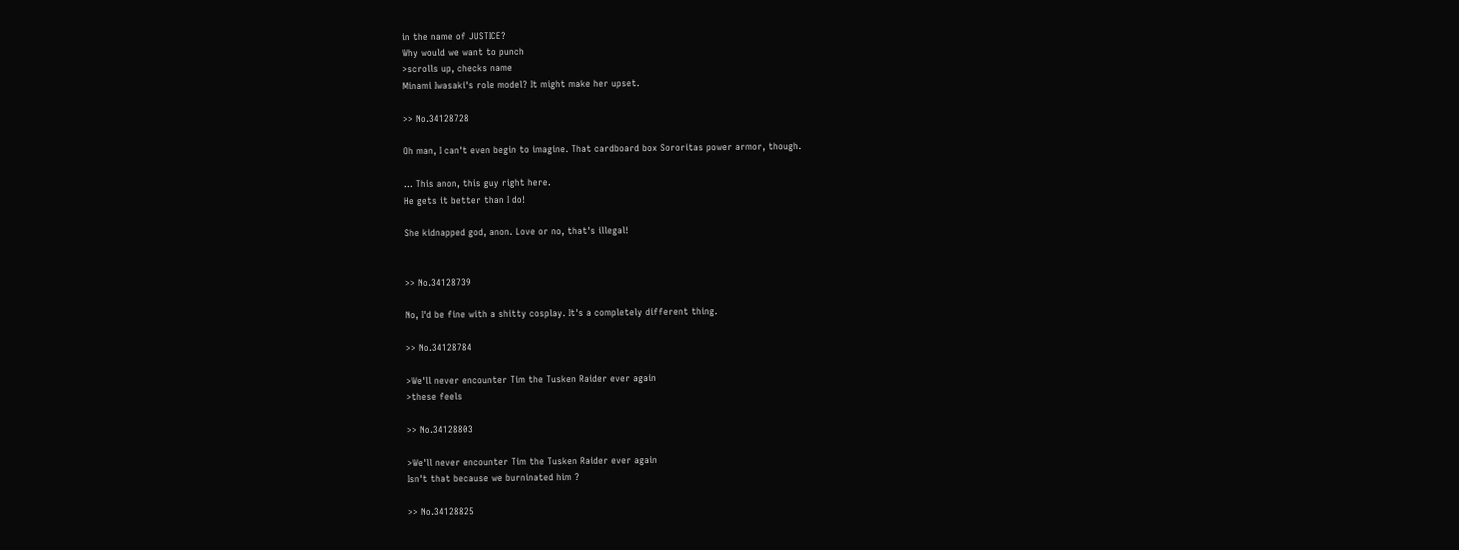in the name of JUSTICE?
Why would we want to punch
>scrolls up, checks name
Minami Iwasaki's role model? It might make her upset.

>> No.34128728

Oh man, I can't even begin to imagine. That cardboard box Sororitas power armor, though.

... This anon, this guy right here.
He gets it better than I do!

She kidnapped god, anon. Love or no, that's illegal!


>> No.34128739

No, I'd be fine with a shitty cosplay. It's a completely different thing.

>> No.34128784

>We'll never encounter Tim the Tusken Raider ever again
>these feels

>> No.34128803

>We'll never encounter Tim the Tusken Raider ever again
Isn't that because we burninated him ?

>> No.34128825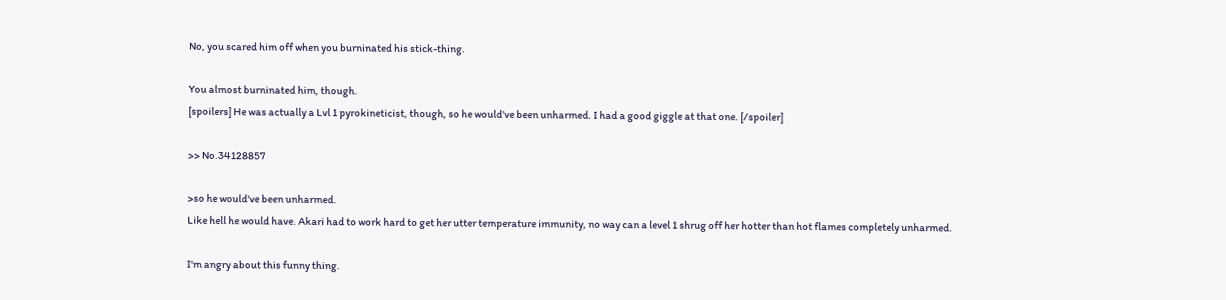No, you scared him off when you burninated his stick-thing.

You almost burninated him, though.
[spoilers] He was actually a Lvl 1 pyrokineticist, though, so he would've been unharmed. I had a good giggle at that one. [/spoiler]

>> No.34128857

>so he would've been unharmed.
Like hell he would have. Akari had to work hard to get her utter temperature immunity, no way can a level 1 shrug off her hotter than hot flames completely unharmed.

I'm angry about this funny thing.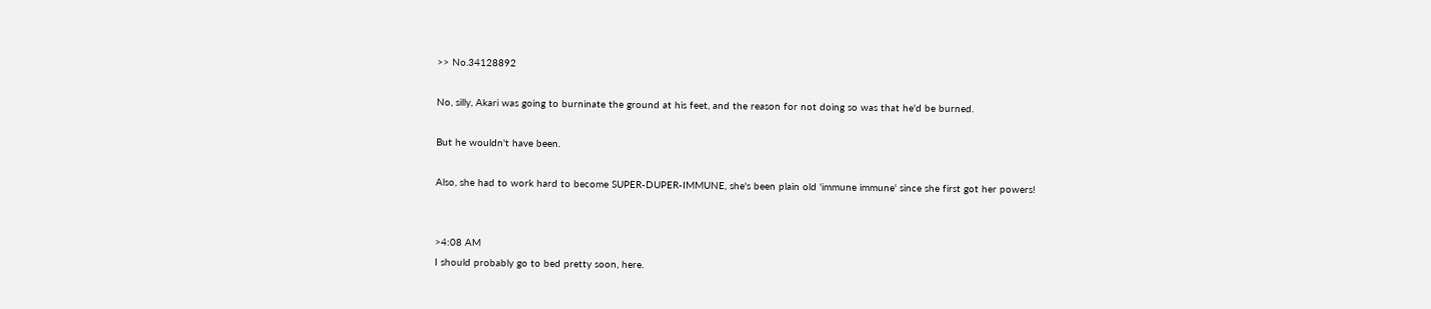>> No.34128892

No, silly, Akari was going to burninate the ground at his feet, and the reason for not doing so was that he'd be burned.

But he wouldn't have been.

Also, she had to work hard to become SUPER-DUPER-IMMUNE, she's been plain old 'immune immune' since she first got her powers!


>4:08 AM
I should probably go to bed pretty soon, here.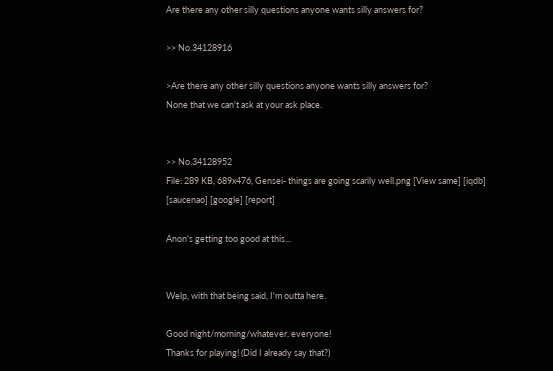Are there any other silly questions anyone wants silly answers for?

>> No.34128916

>Are there any other silly questions anyone wants silly answers for?
None that we can't ask at your ask place.


>> No.34128952
File: 289 KB, 689x476, Gensei- things are going scarily well.png [View same] [iqdb] [saucenao] [google] [report]

Anon's getting too good at this...


Welp, with that being said, I'm outta here.

Good night/morning/whatever, everyone!
Thanks for playing! (Did I already say that?)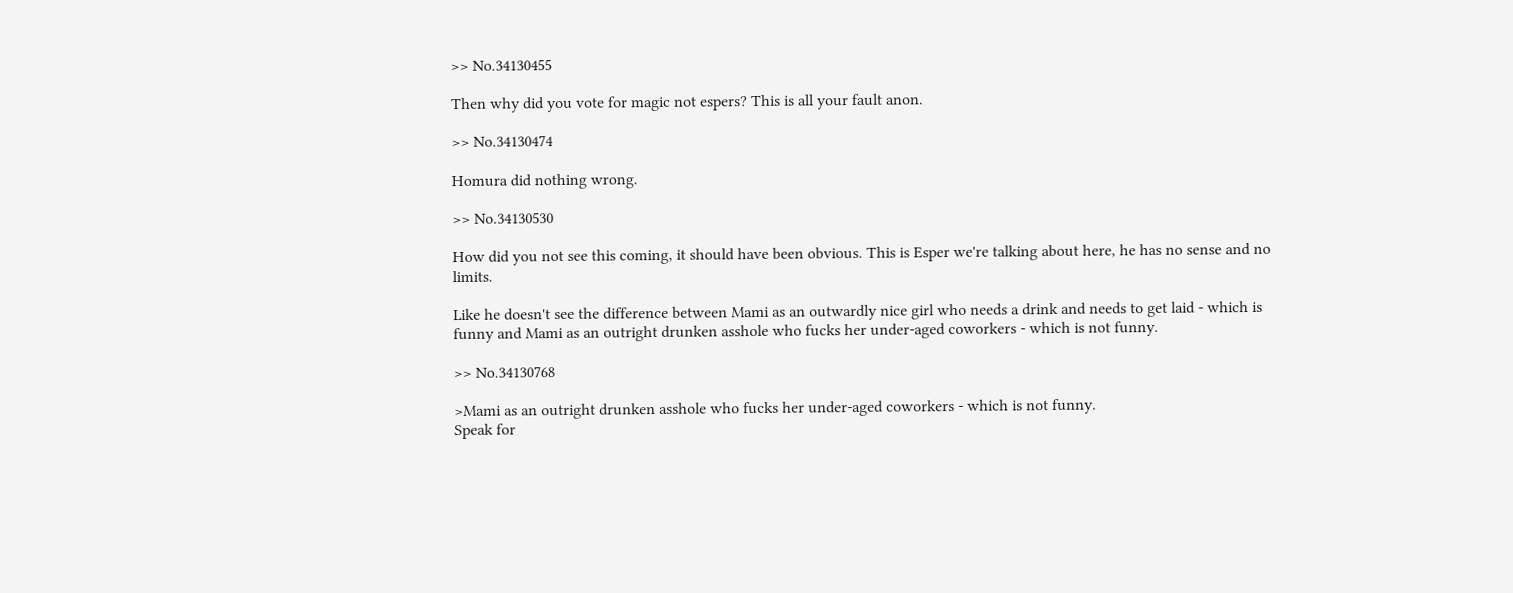>> No.34130455

Then why did you vote for magic not espers? This is all your fault anon.

>> No.34130474

Homura did nothing wrong.

>> No.34130530

How did you not see this coming, it should have been obvious. This is Esper we're talking about here, he has no sense and no limits.

Like he doesn't see the difference between Mami as an outwardly nice girl who needs a drink and needs to get laid - which is funny and Mami as an outright drunken asshole who fucks her under-aged coworkers - which is not funny.

>> No.34130768

>Mami as an outright drunken asshole who fucks her under-aged coworkers - which is not funny.
Speak for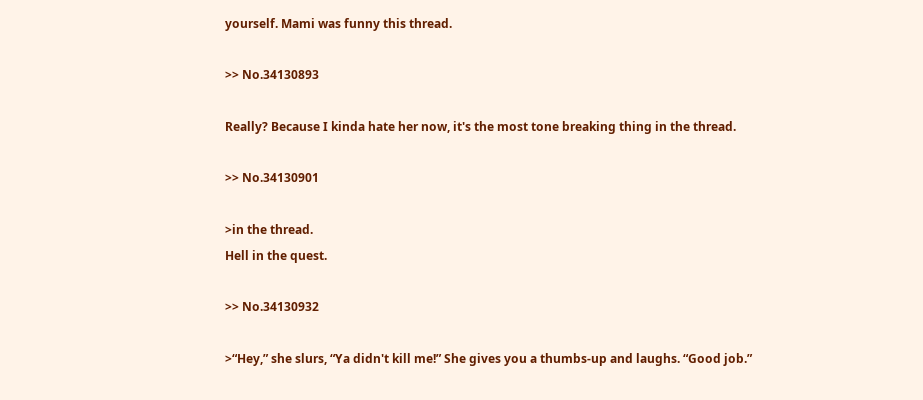yourself. Mami was funny this thread.

>> No.34130893

Really? Because I kinda hate her now, it's the most tone breaking thing in the thread.

>> No.34130901

>in the thread.
Hell in the quest.

>> No.34130932

>“Hey,” she slurs, “Ya didn't kill me!” She gives you a thumbs-up and laughs. “Good job.”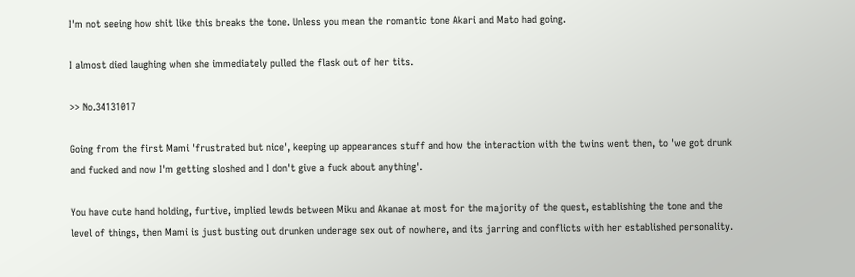I'm not seeing how shit like this breaks the tone. Unless you mean the romantic tone Akari and Mato had going.

I almost died laughing when she immediately pulled the flask out of her tits.

>> No.34131017

Going from the first Mami 'frustrated but nice', keeping up appearances stuff and how the interaction with the twins went then, to 'we got drunk and fucked and now I'm getting sloshed and I don't give a fuck about anything'.

You have cute hand holding, furtive, implied lewds between Miku and Akanae at most for the majority of the quest, establishing the tone and the level of things, then Mami is just busting out drunken underage sex out of nowhere, and its jarring and conflicts with her established personality.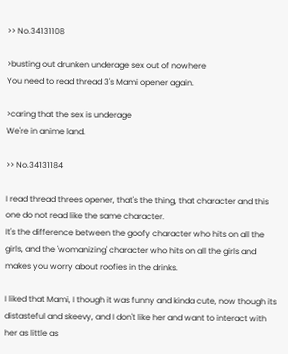>> No.34131108

>busting out drunken underage sex out of nowhere
You need to read thread 3's Mami opener again.

>caring that the sex is underage
We're in anime land.

>> No.34131184

I read thread threes opener, that's the thing, that character and this one do not read like the same character.
It's the difference between the goofy character who hits on all the girls, and the 'womanizing' character who hits on all the girls and makes you worry about roofies in the drinks.

I liked that Mami, I though it was funny and kinda cute, now though its distasteful and skeevy, and I don't like her and want to interact with her as little as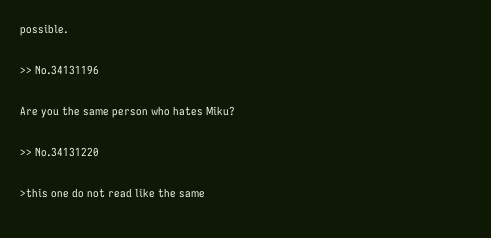possible.

>> No.34131196

Are you the same person who hates Miku?

>> No.34131220

>this one do not read like the same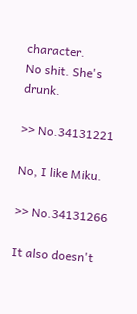character.
No shit. She's drunk.

>> No.34131221

No, I like Miku.

>> No.34131266

It also doesn't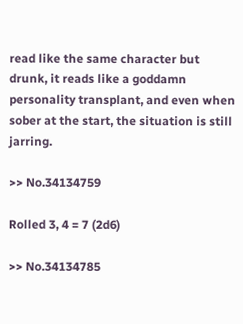read like the same character but drunk, it reads like a goddamn personality transplant, and even when sober at the start, the situation is still jarring.

>> No.34134759

Rolled 3, 4 = 7 (2d6)

>> No.34134785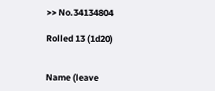>> No.34134804

Rolled 13 (1d20)


Name (leave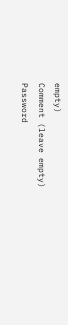empty)
Comment (leave empty)
Password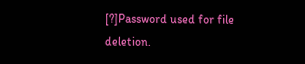[?]Password used for file deletion.